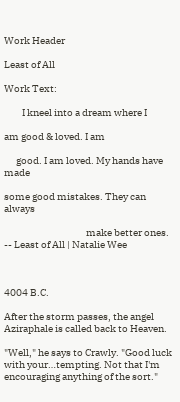Work Header

Least of All

Work Text:

         I kneel into a dream where I

am good & loved. I am

      good. I am loved. My hands have made

some good mistakes. They can always

                                         make better ones.  -- Least of All | Natalie Wee



4004 B.C.

After the storm passes, the angel Aziraphale is called back to Heaven.

"Well," he says to Crawly. "Good luck with your…tempting. Not that I'm encouraging anything of the sort."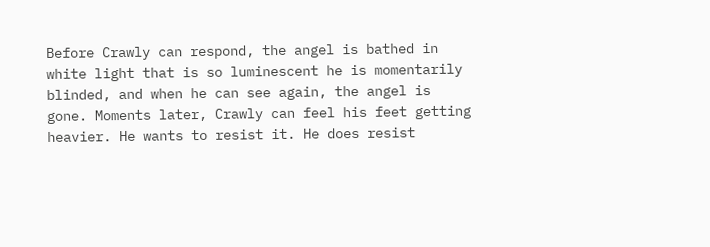Before Crawly can respond, the angel is bathed in white light that is so luminescent he is momentarily blinded, and when he can see again, the angel is gone. Moments later, Crawly can feel his feet getting heavier. He wants to resist it. He does resist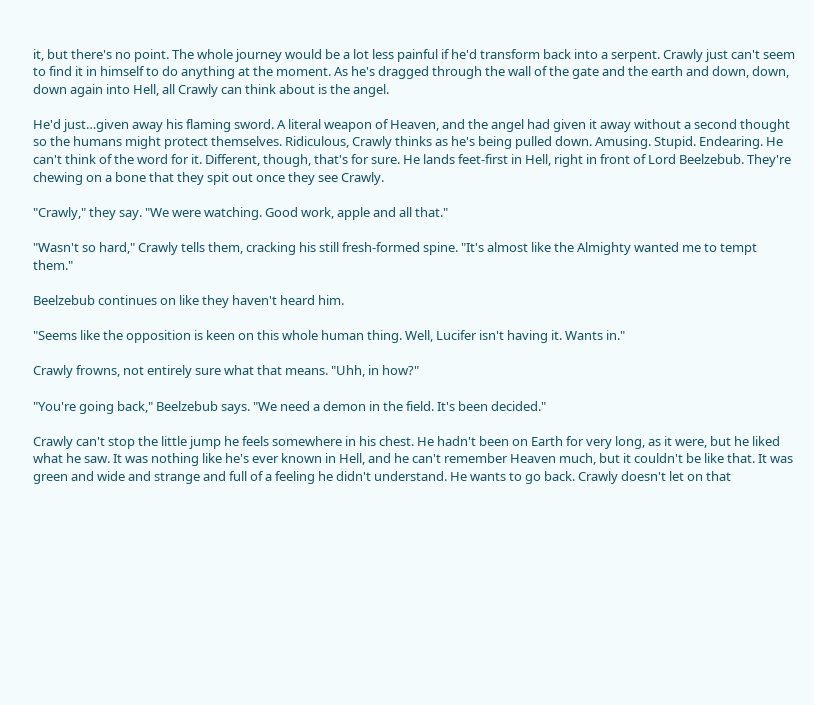it, but there's no point. The whole journey would be a lot less painful if he'd transform back into a serpent. Crawly just can't seem to find it in himself to do anything at the moment. As he's dragged through the wall of the gate and the earth and down, down, down again into Hell, all Crawly can think about is the angel.

He'd just…given away his flaming sword. A literal weapon of Heaven, and the angel had given it away without a second thought so the humans might protect themselves. Ridiculous, Crawly thinks as he's being pulled down. Amusing. Stupid. Endearing. He can't think of the word for it. Different, though, that's for sure. He lands feet-first in Hell, right in front of Lord Beelzebub. They're chewing on a bone that they spit out once they see Crawly.

"Crawly," they say. "We were watching. Good work, apple and all that."

"Wasn't so hard," Crawly tells them, cracking his still fresh-formed spine. "It's almost like the Almighty wanted me to tempt them."

Beelzebub continues on like they haven't heard him.

"Seems like the opposition is keen on this whole human thing. Well, Lucifer isn't having it. Wants in."

Crawly frowns, not entirely sure what that means. "Uhh, in how?"

"You're going back," Beelzebub says. "We need a demon in the field. It's been decided."

Crawly can't stop the little jump he feels somewhere in his chest. He hadn't been on Earth for very long, as it were, but he liked what he saw. It was nothing like he's ever known in Hell, and he can't remember Heaven much, but it couldn't be like that. It was green and wide and strange and full of a feeling he didn't understand. He wants to go back. Crawly doesn't let on that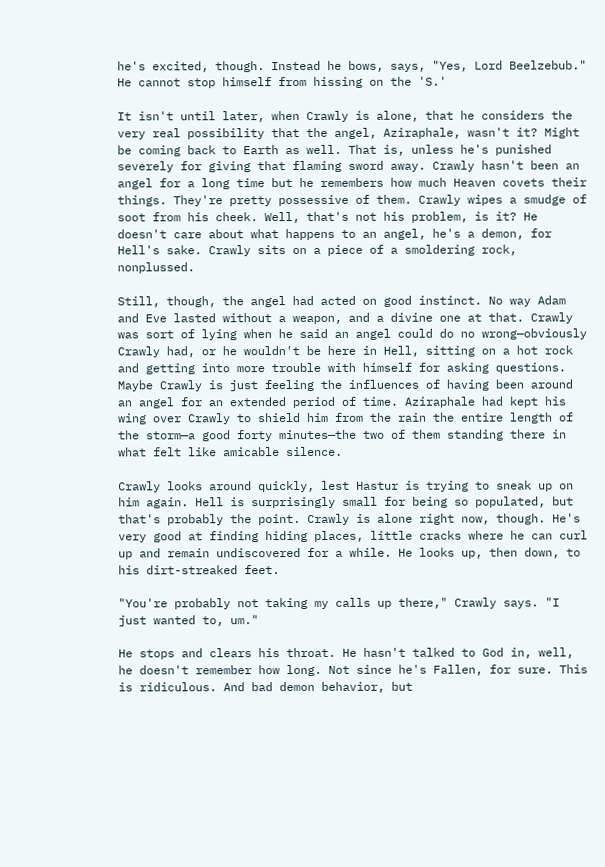he's excited, though. Instead he bows, says, "Yes, Lord Beelzebub." He cannot stop himself from hissing on the 'S.'

It isn't until later, when Crawly is alone, that he considers the very real possibility that the angel, Aziraphale, wasn't it? Might be coming back to Earth as well. That is, unless he's punished severely for giving that flaming sword away. Crawly hasn't been an angel for a long time but he remembers how much Heaven covets their things. They're pretty possessive of them. Crawly wipes a smudge of soot from his cheek. Well, that's not his problem, is it? He doesn't care about what happens to an angel, he's a demon, for Hell's sake. Crawly sits on a piece of a smoldering rock, nonplussed.

Still, though, the angel had acted on good instinct. No way Adam and Eve lasted without a weapon, and a divine one at that. Crawly was sort of lying when he said an angel could do no wrong—obviously Crawly had, or he wouldn't be here in Hell, sitting on a hot rock and getting into more trouble with himself for asking questions. Maybe Crawly is just feeling the influences of having been around an angel for an extended period of time. Aziraphale had kept his wing over Crawly to shield him from the rain the entire length of the storm—a good forty minutes—the two of them standing there in what felt like amicable silence.

Crawly looks around quickly, lest Hastur is trying to sneak up on him again. Hell is surprisingly small for being so populated, but that's probably the point. Crawly is alone right now, though. He's very good at finding hiding places, little cracks where he can curl up and remain undiscovered for a while. He looks up, then down, to his dirt-streaked feet.

"You're probably not taking my calls up there," Crawly says. "I just wanted to, um."

He stops and clears his throat. He hasn't talked to God in, well, he doesn't remember how long. Not since he's Fallen, for sure. This is ridiculous. And bad demon behavior, but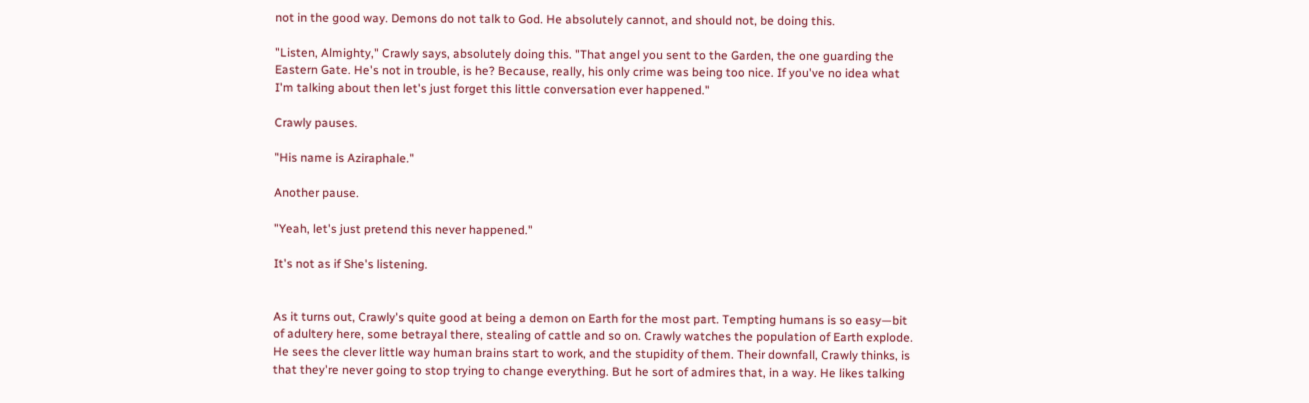not in the good way. Demons do not talk to God. He absolutely cannot, and should not, be doing this.

"Listen, Almighty," Crawly says, absolutely doing this. "That angel you sent to the Garden, the one guarding the Eastern Gate. He's not in trouble, is he? Because, really, his only crime was being too nice. If you've no idea what I'm talking about then let's just forget this little conversation ever happened."

Crawly pauses.

"His name is Aziraphale."

Another pause.

"Yeah, let's just pretend this never happened."

It's not as if She's listening.


As it turns out, Crawly's quite good at being a demon on Earth for the most part. Tempting humans is so easy—bit of adultery here, some betrayal there, stealing of cattle and so on. Crawly watches the population of Earth explode. He sees the clever little way human brains start to work, and the stupidity of them. Their downfall, Crawly thinks, is that they're never going to stop trying to change everything. But he sort of admires that, in a way. He likes talking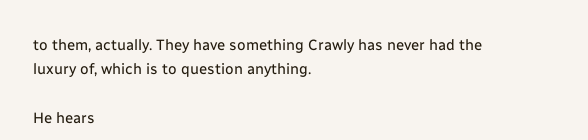to them, actually. They have something Crawly has never had the luxury of, which is to question anything.

He hears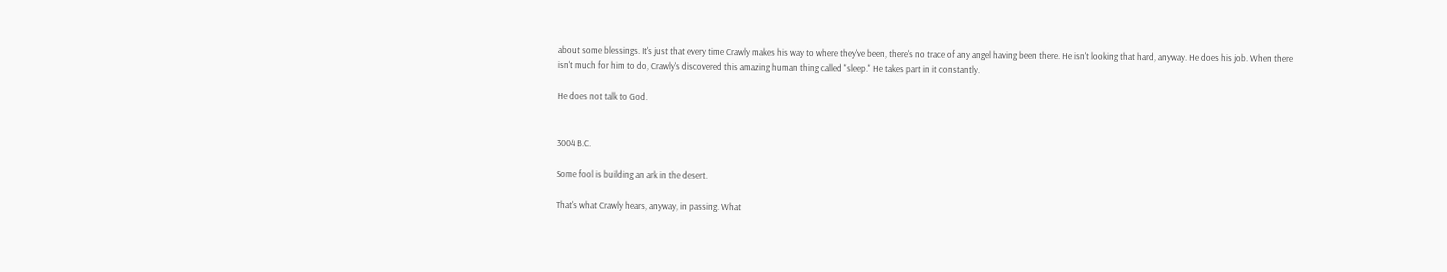about some blessings. It's just that every time Crawly makes his way to where they've been, there's no trace of any angel having been there. He isn't looking that hard, anyway. He does his job. When there isn't much for him to do, Crawly's discovered this amazing human thing called "sleep." He takes part in it constantly.

He does not talk to God.


3004 B.C.

Some fool is building an ark in the desert.

That's what Crawly hears, anyway, in passing. What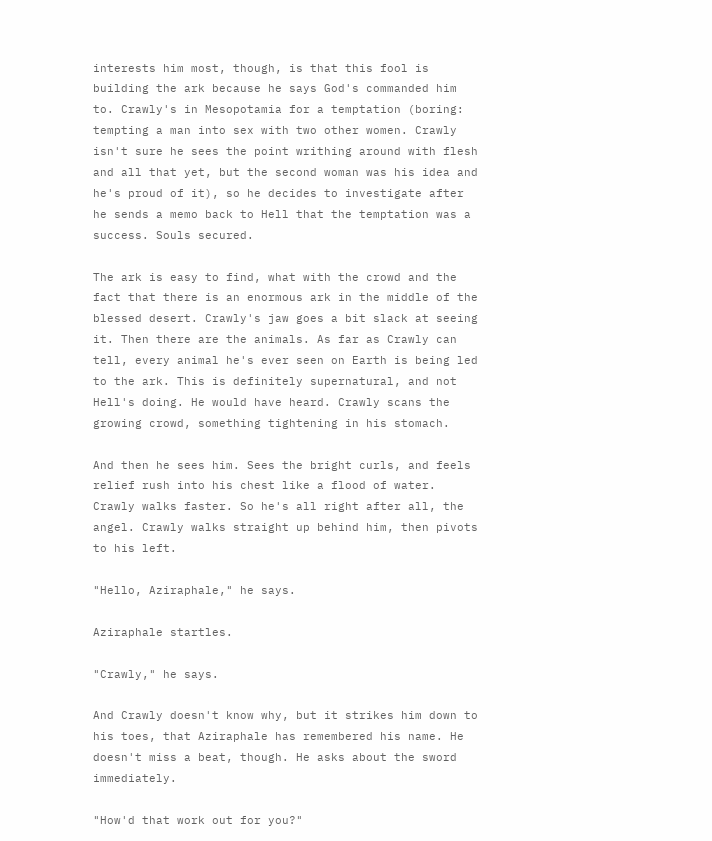interests him most, though, is that this fool is building the ark because he says God's commanded him to. Crawly's in Mesopotamia for a temptation (boring: tempting a man into sex with two other women. Crawly isn't sure he sees the point writhing around with flesh and all that yet, but the second woman was his idea and he's proud of it), so he decides to investigate after he sends a memo back to Hell that the temptation was a success. Souls secured.

The ark is easy to find, what with the crowd and the fact that there is an enormous ark in the middle of the blessed desert. Crawly's jaw goes a bit slack at seeing it. Then there are the animals. As far as Crawly can tell, every animal he's ever seen on Earth is being led to the ark. This is definitely supernatural, and not Hell's doing. He would have heard. Crawly scans the growing crowd, something tightening in his stomach.

And then he sees him. Sees the bright curls, and feels relief rush into his chest like a flood of water. Crawly walks faster. So he's all right after all, the angel. Crawly walks straight up behind him, then pivots to his left.

"Hello, Aziraphale," he says.

Aziraphale startles.

"Crawly," he says.

And Crawly doesn't know why, but it strikes him down to his toes, that Aziraphale has remembered his name. He doesn't miss a beat, though. He asks about the sword immediately.

"How'd that work out for you?"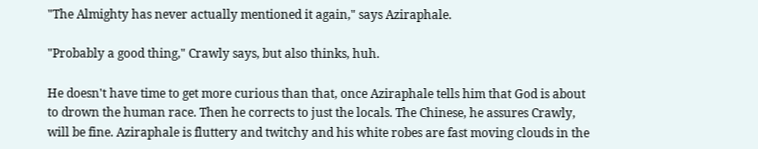"The Almighty has never actually mentioned it again," says Aziraphale.

"Probably a good thing," Crawly says, but also thinks, huh.

He doesn't have time to get more curious than that, once Aziraphale tells him that God is about to drown the human race. Then he corrects to just the locals. The Chinese, he assures Crawly, will be fine. Aziraphale is fluttery and twitchy and his white robes are fast moving clouds in the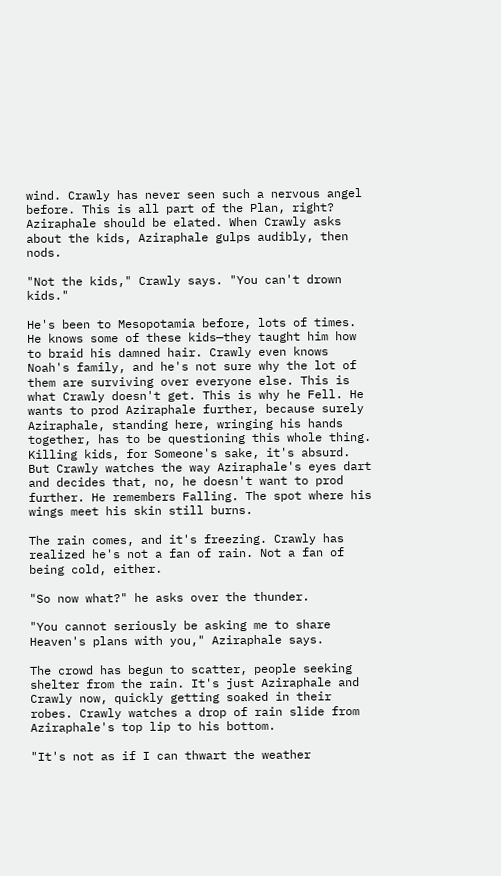wind. Crawly has never seen such a nervous angel before. This is all part of the Plan, right? Aziraphale should be elated. When Crawly asks about the kids, Aziraphale gulps audibly, then nods.

"Not the kids," Crawly says. "You can't drown kids."

He's been to Mesopotamia before, lots of times. He knows some of these kids—they taught him how to braid his damned hair. Crawly even knows Noah's family, and he's not sure why the lot of them are surviving over everyone else. This is what Crawly doesn't get. This is why he Fell. He wants to prod Aziraphale further, because surely Aziraphale, standing here, wringing his hands together, has to be questioning this whole thing. Killing kids, for Someone's sake, it's absurd. But Crawly watches the way Aziraphale's eyes dart and decides that, no, he doesn't want to prod further. He remembers Falling. The spot where his wings meet his skin still burns.

The rain comes, and it's freezing. Crawly has realized he's not a fan of rain. Not a fan of being cold, either.

"So now what?" he asks over the thunder.

"You cannot seriously be asking me to share Heaven's plans with you," Aziraphale says.

The crowd has begun to scatter, people seeking shelter from the rain. It's just Aziraphale and Crawly now, quickly getting soaked in their robes. Crawly watches a drop of rain slide from Aziraphale's top lip to his bottom.

"It's not as if I can thwart the weather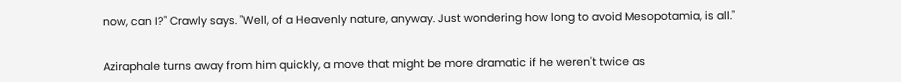now, can I?" Crawly says. "Well, of a Heavenly nature, anyway. Just wondering how long to avoid Mesopotamia, is all."


Aziraphale turns away from him quickly, a move that might be more dramatic if he weren't twice as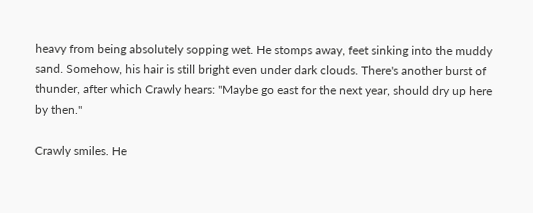heavy from being absolutely sopping wet. He stomps away, feet sinking into the muddy sand. Somehow, his hair is still bright even under dark clouds. There's another burst of thunder, after which Crawly hears: "Maybe go east for the next year, should dry up here by then."

Crawly smiles. He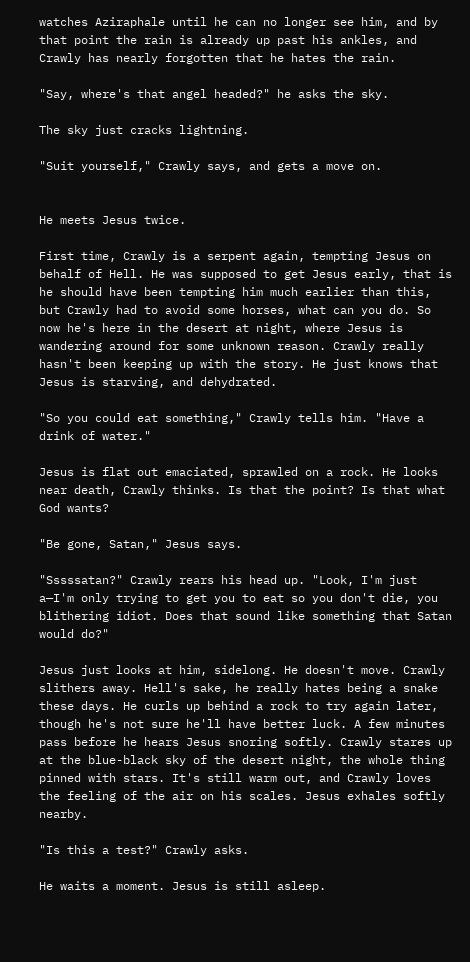watches Aziraphale until he can no longer see him, and by that point the rain is already up past his ankles, and Crawly has nearly forgotten that he hates the rain.

"Say, where's that angel headed?" he asks the sky.

The sky just cracks lightning.

"Suit yourself," Crawly says, and gets a move on.


He meets Jesus twice.

First time, Crawly is a serpent again, tempting Jesus on behalf of Hell. He was supposed to get Jesus early, that is he should have been tempting him much earlier than this, but Crawly had to avoid some horses, what can you do. So now he's here in the desert at night, where Jesus is wandering around for some unknown reason. Crawly really hasn't been keeping up with the story. He just knows that Jesus is starving, and dehydrated.

"So you could eat something," Crawly tells him. "Have a drink of water."

Jesus is flat out emaciated, sprawled on a rock. He looks near death, Crawly thinks. Is that the point? Is that what God wants?

"Be gone, Satan," Jesus says.

"Sssssatan?" Crawly rears his head up. "Look, I'm just a—I'm only trying to get you to eat so you don't die, you blithering idiot. Does that sound like something that Satan would do?"

Jesus just looks at him, sidelong. He doesn't move. Crawly slithers away. Hell's sake, he really hates being a snake these days. He curls up behind a rock to try again later, though he's not sure he'll have better luck. A few minutes pass before he hears Jesus snoring softly. Crawly stares up at the blue-black sky of the desert night, the whole thing pinned with stars. It's still warm out, and Crawly loves the feeling of the air on his scales. Jesus exhales softly nearby.

"Is this a test?" Crawly asks.

He waits a moment. Jesus is still asleep.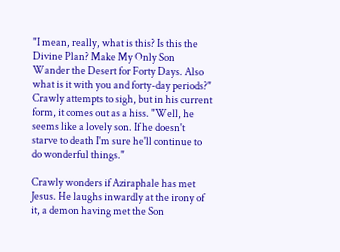"I mean, really, what is this? Is this the Divine Plan? Make My Only Son Wander the Desert for Forty Days. Also what is it with you and forty-day periods?" Crawly attempts to sigh, but in his current form, it comes out as a hiss. "Well, he seems like a lovely son. If he doesn't starve to death I'm sure he'll continue to do wonderful things."

Crawly wonders if Aziraphale has met Jesus. He laughs inwardly at the irony of it, a demon having met the Son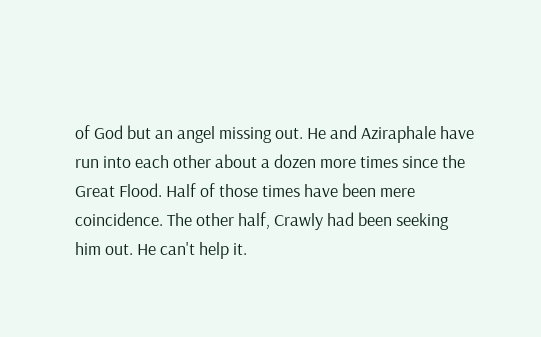of God but an angel missing out. He and Aziraphale have run into each other about a dozen more times since the Great Flood. Half of those times have been mere coincidence. The other half, Crawly had been seeking him out. He can't help it.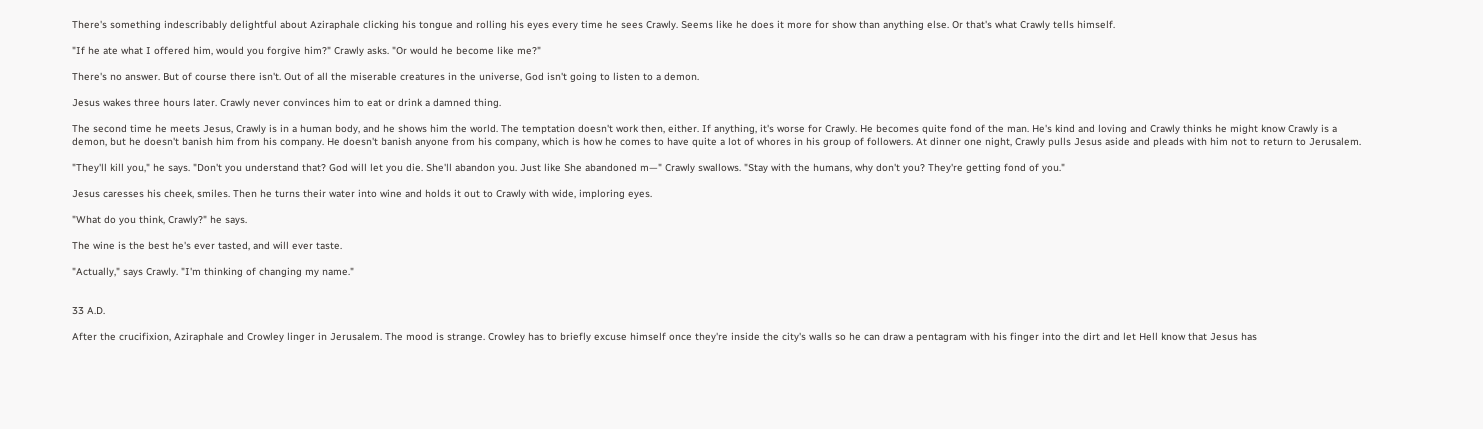There's something indescribably delightful about Aziraphale clicking his tongue and rolling his eyes every time he sees Crawly. Seems like he does it more for show than anything else. Or that's what Crawly tells himself.

"If he ate what I offered him, would you forgive him?" Crawly asks. "Or would he become like me?"

There's no answer. But of course there isn't. Out of all the miserable creatures in the universe, God isn't going to listen to a demon.

Jesus wakes three hours later. Crawly never convinces him to eat or drink a damned thing.

The second time he meets Jesus, Crawly is in a human body, and he shows him the world. The temptation doesn't work then, either. If anything, it's worse for Crawly. He becomes quite fond of the man. He's kind and loving and Crawly thinks he might know Crawly is a demon, but he doesn't banish him from his company. He doesn't banish anyone from his company, which is how he comes to have quite a lot of whores in his group of followers. At dinner one night, Crawly pulls Jesus aside and pleads with him not to return to Jerusalem.

"They'll kill you," he says. "Don't you understand that? God will let you die. She'll abandon you. Just like She abandoned m—" Crawly swallows. "Stay with the humans, why don't you? They're getting fond of you."

Jesus caresses his cheek, smiles. Then he turns their water into wine and holds it out to Crawly with wide, imploring eyes.

"What do you think, Crawly?" he says.

The wine is the best he's ever tasted, and will ever taste.

"Actually," says Crawly. "I'm thinking of changing my name."


33 A.D.

After the crucifixion, Aziraphale and Crowley linger in Jerusalem. The mood is strange. Crowley has to briefly excuse himself once they're inside the city's walls so he can draw a pentagram with his finger into the dirt and let Hell know that Jesus has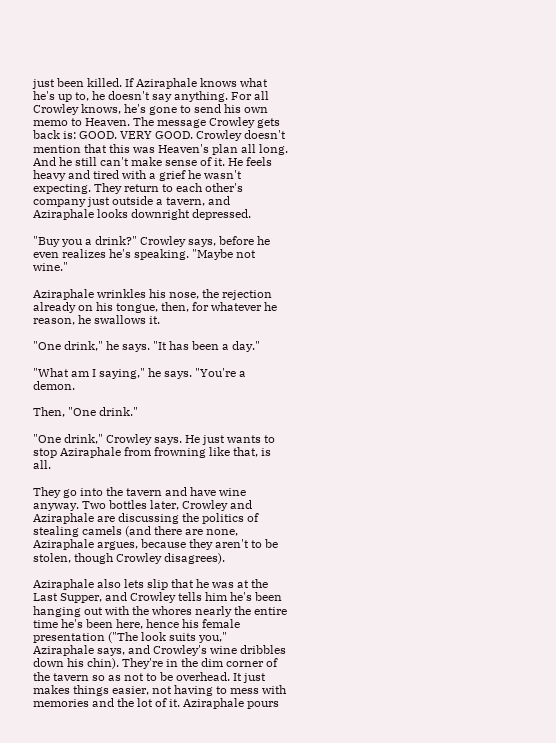just been killed. If Aziraphale knows what he's up to, he doesn't say anything. For all Crowley knows, he's gone to send his own memo to Heaven. The message Crowley gets back is: GOOD. VERY GOOD. Crowley doesn't mention that this was Heaven's plan all long. And he still can't make sense of it. He feels heavy and tired with a grief he wasn't expecting. They return to each other's company just outside a tavern, and Aziraphale looks downright depressed.

"Buy you a drink?" Crowley says, before he even realizes he's speaking. "Maybe not wine."

Aziraphale wrinkles his nose, the rejection already on his tongue, then, for whatever he reason, he swallows it.

"One drink," he says. "It has been a day."

"What am I saying," he says. "You're a demon.

Then, "One drink."

"One drink," Crowley says. He just wants to stop Aziraphale from frowning like that, is all.

They go into the tavern and have wine anyway. Two bottles later, Crowley and Aziraphale are discussing the politics of stealing camels (and there are none, Aziraphale argues, because they aren't to be stolen, though Crowley disagrees).

Aziraphale also lets slip that he was at the Last Supper, and Crowley tells him he's been hanging out with the whores nearly the entire time he's been here, hence his female presentation ("The look suits you," Aziraphale says, and Crowley's wine dribbles down his chin). They're in the dim corner of the tavern so as not to be overhead. It just makes things easier, not having to mess with memories and the lot of it. Aziraphale pours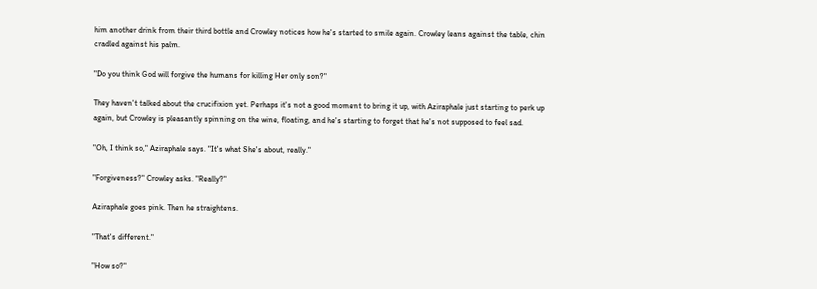him another drink from their third bottle and Crowley notices how he's started to smile again. Crowley leans against the table, chin cradled against his palm.

"Do you think God will forgive the humans for killing Her only son?"

They haven't talked about the crucifixion yet. Perhaps it's not a good moment to bring it up, with Aziraphale just starting to perk up again, but Crowley is pleasantly spinning on the wine, floating, and he's starting to forget that he's not supposed to feel sad.

"Oh, I think so," Aziraphale says. "It's what She's about, really."

"Forgiveness?" Crowley asks. "Really?"

Aziraphale goes pink. Then he straightens.

"That's different."

"How so?"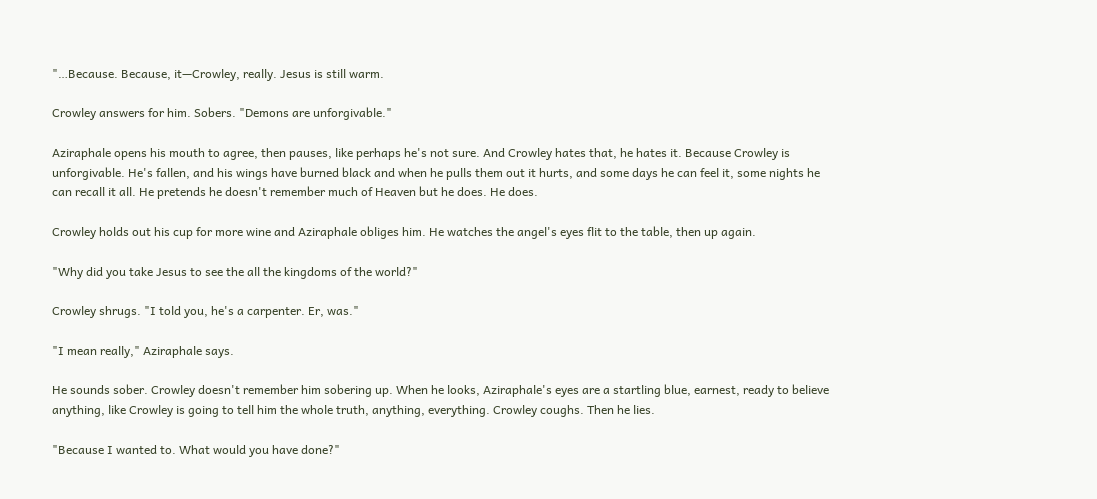"…Because. Because, it—Crowley, really. Jesus is still warm.

Crowley answers for him. Sobers. "Demons are unforgivable."

Aziraphale opens his mouth to agree, then pauses, like perhaps he's not sure. And Crowley hates that, he hates it. Because Crowley is unforgivable. He's fallen, and his wings have burned black and when he pulls them out it hurts, and some days he can feel it, some nights he can recall it all. He pretends he doesn't remember much of Heaven but he does. He does.

Crowley holds out his cup for more wine and Aziraphale obliges him. He watches the angel's eyes flit to the table, then up again.

"Why did you take Jesus to see the all the kingdoms of the world?"

Crowley shrugs. "I told you, he's a carpenter. Er, was."

"I mean really," Aziraphale says.

He sounds sober. Crowley doesn't remember him sobering up. When he looks, Aziraphale's eyes are a startling blue, earnest, ready to believe anything, like Crowley is going to tell him the whole truth, anything, everything. Crowley coughs. Then he lies.

"Because I wanted to. What would you have done?"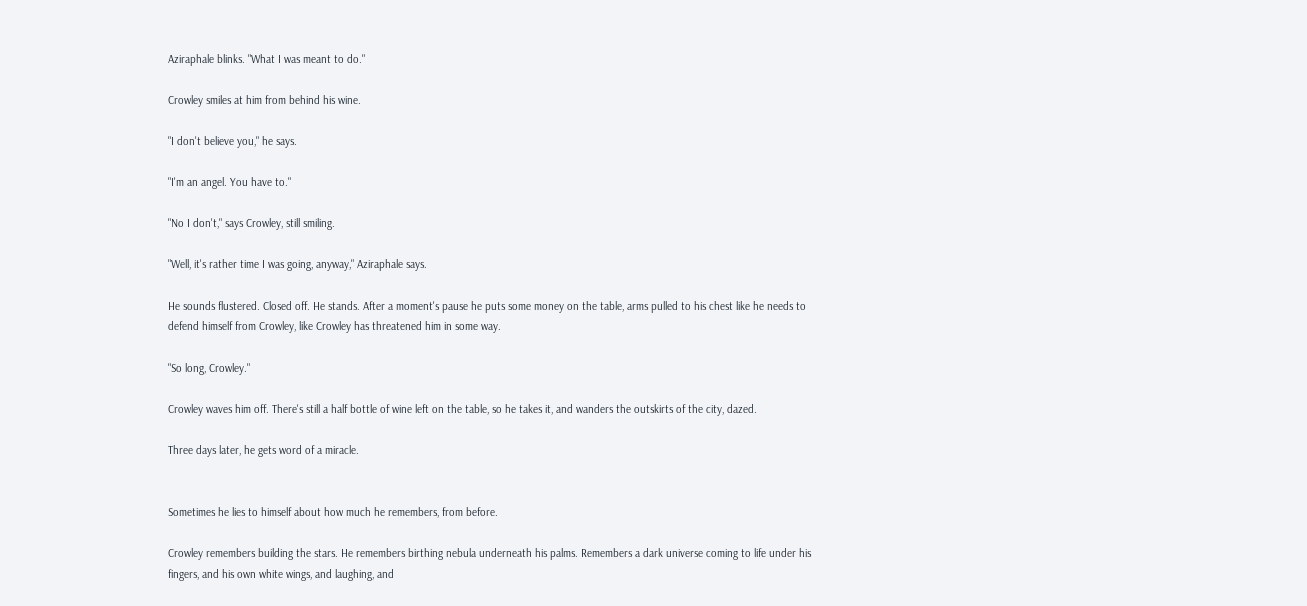Aziraphale blinks. "What I was meant to do."

Crowley smiles at him from behind his wine.

"I don't believe you," he says.

"I'm an angel. You have to."

"No I don't," says Crowley, still smiling.

"Well, it's rather time I was going, anyway," Aziraphale says.

He sounds flustered. Closed off. He stands. After a moment's pause he puts some money on the table, arms pulled to his chest like he needs to defend himself from Crowley, like Crowley has threatened him in some way.

"So long, Crowley."

Crowley waves him off. There's still a half bottle of wine left on the table, so he takes it, and wanders the outskirts of the city, dazed.

Three days later, he gets word of a miracle.


Sometimes he lies to himself about how much he remembers, from before.

Crowley remembers building the stars. He remembers birthing nebula underneath his palms. Remembers a dark universe coming to life under his fingers, and his own white wings, and laughing, and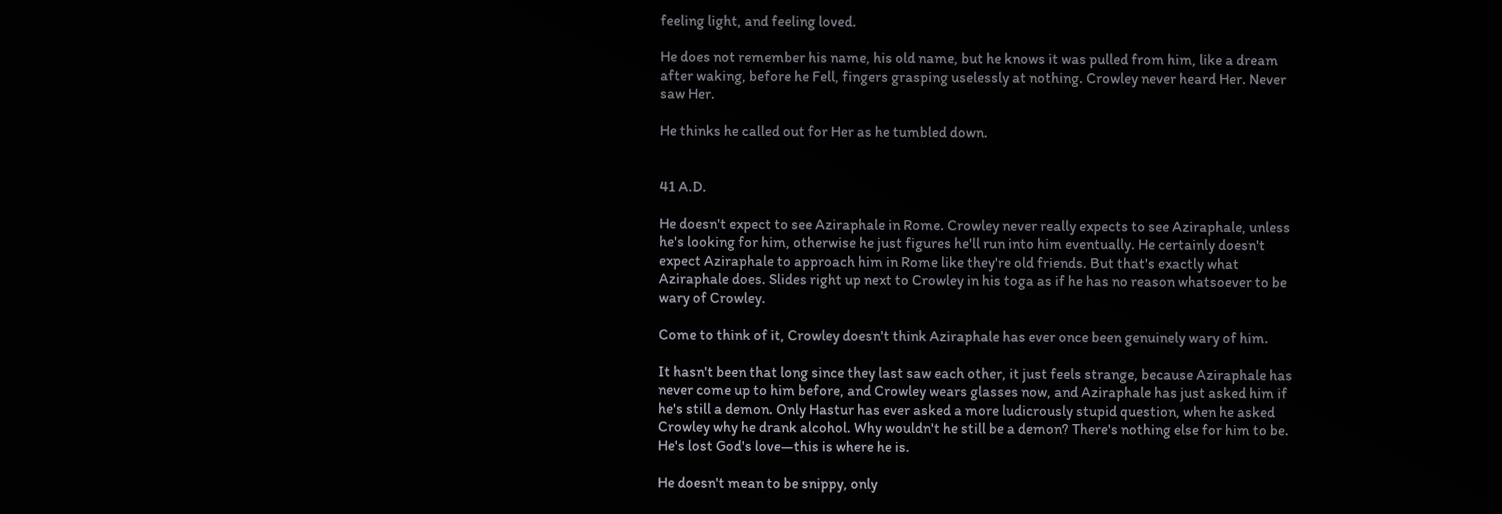feeling light, and feeling loved.

He does not remember his name, his old name, but he knows it was pulled from him, like a dream after waking, before he Fell, fingers grasping uselessly at nothing. Crowley never heard Her. Never saw Her.

He thinks he called out for Her as he tumbled down.


41 A.D.

He doesn't expect to see Aziraphale in Rome. Crowley never really expects to see Aziraphale, unless he's looking for him, otherwise he just figures he'll run into him eventually. He certainly doesn't expect Aziraphale to approach him in Rome like they're old friends. But that's exactly what Aziraphale does. Slides right up next to Crowley in his toga as if he has no reason whatsoever to be wary of Crowley.

Come to think of it, Crowley doesn't think Aziraphale has ever once been genuinely wary of him.

It hasn't been that long since they last saw each other, it just feels strange, because Aziraphale has never come up to him before, and Crowley wears glasses now, and Aziraphale has just asked him if he's still a demon. Only Hastur has ever asked a more ludicrously stupid question, when he asked Crowley why he drank alcohol. Why wouldn't he still be a demon? There's nothing else for him to be. He's lost God's love—this is where he is.

He doesn't mean to be snippy, only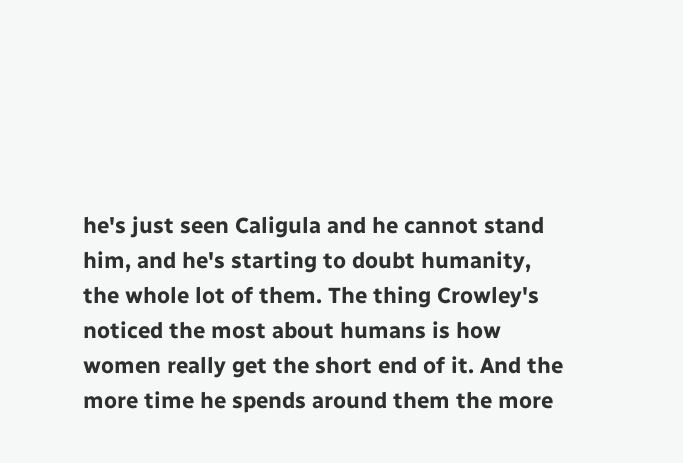he's just seen Caligula and he cannot stand him, and he's starting to doubt humanity, the whole lot of them. The thing Crowley's noticed the most about humans is how women really get the short end of it. And the more time he spends around them the more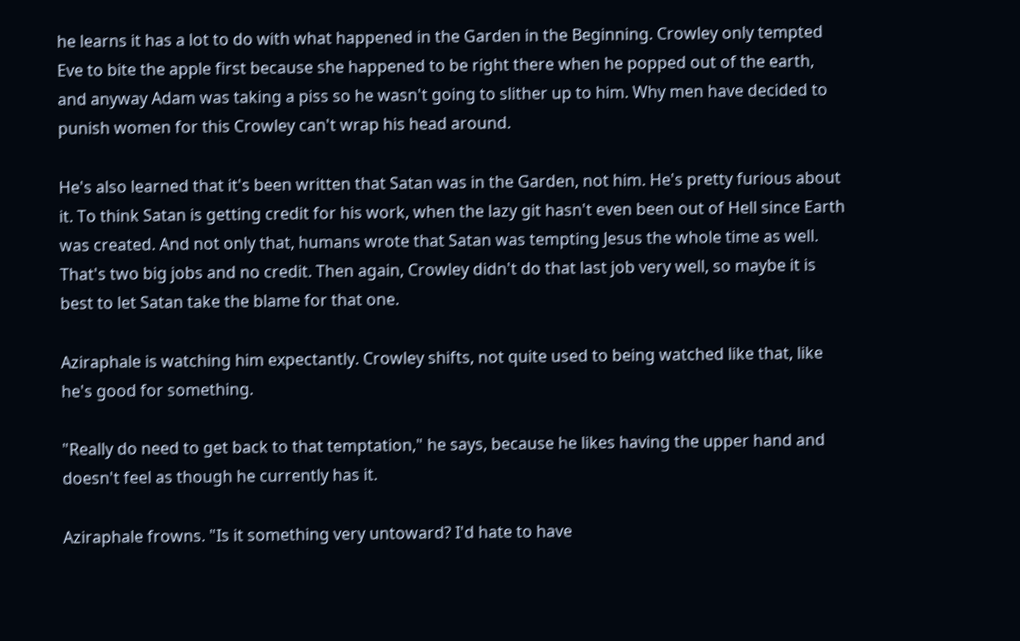he learns it has a lot to do with what happened in the Garden in the Beginning. Crowley only tempted Eve to bite the apple first because she happened to be right there when he popped out of the earth, and anyway Adam was taking a piss so he wasn't going to slither up to him. Why men have decided to punish women for this Crowley can't wrap his head around.

He's also learned that it's been written that Satan was in the Garden, not him. He's pretty furious about it. To think Satan is getting credit for his work, when the lazy git hasn't even been out of Hell since Earth was created. And not only that, humans wrote that Satan was tempting Jesus the whole time as well. That's two big jobs and no credit. Then again, Crowley didn't do that last job very well, so maybe it is best to let Satan take the blame for that one.

Aziraphale is watching him expectantly. Crowley shifts, not quite used to being watched like that, like he's good for something.

"Really do need to get back to that temptation," he says, because he likes having the upper hand and doesn't feel as though he currently has it.

Aziraphale frowns. "Is it something very untoward? I'd hate to have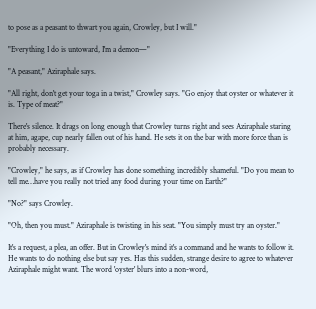to pose as a peasant to thwart you again, Crowley, but I will."

"Everything I do is untoward, I'm a demon—"

"A peasant," Aziraphale says.

"All right, don't get your toga in a twist," Crowley says. "Go enjoy that oyster or whatever it is. Type of meat?"

There's silence. It drags on long enough that Crowley turns right and sees Aziraphale staring at him, agape, cup nearly fallen out of his hand. He sets it on the bar with more force than is probably necessary.

"Crowley," he says, as if Crowley has done something incredibly shameful. "Do you mean to tell me…have you really not tried any food during your time on Earth?"

"No?" says Crowley.

"Oh, then you must." Aziraphale is twisting in his seat. "You simply must try an oyster."

It's a request, a plea, an offer. But in Crowley's mind it's a command and he wants to follow it. He wants to do nothing else but say yes. Has this sudden, strange desire to agree to whatever Aziraphale might want. The word 'oyster' blurs into a non-word,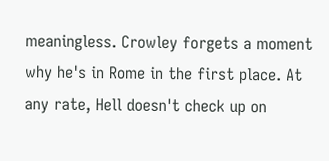meaningless. Crowley forgets a moment why he's in Rome in the first place. At any rate, Hell doesn't check up on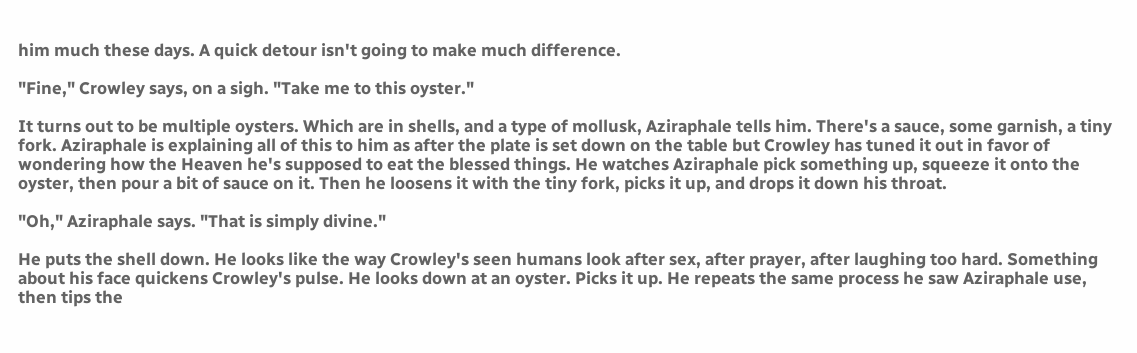him much these days. A quick detour isn't going to make much difference.

"Fine," Crowley says, on a sigh. "Take me to this oyster."

It turns out to be multiple oysters. Which are in shells, and a type of mollusk, Aziraphale tells him. There's a sauce, some garnish, a tiny fork. Aziraphale is explaining all of this to him as after the plate is set down on the table but Crowley has tuned it out in favor of wondering how the Heaven he's supposed to eat the blessed things. He watches Aziraphale pick something up, squeeze it onto the oyster, then pour a bit of sauce on it. Then he loosens it with the tiny fork, picks it up, and drops it down his throat.

"Oh," Aziraphale says. "That is simply divine."

He puts the shell down. He looks like the way Crowley's seen humans look after sex, after prayer, after laughing too hard. Something about his face quickens Crowley's pulse. He looks down at an oyster. Picks it up. He repeats the same process he saw Aziraphale use, then tips the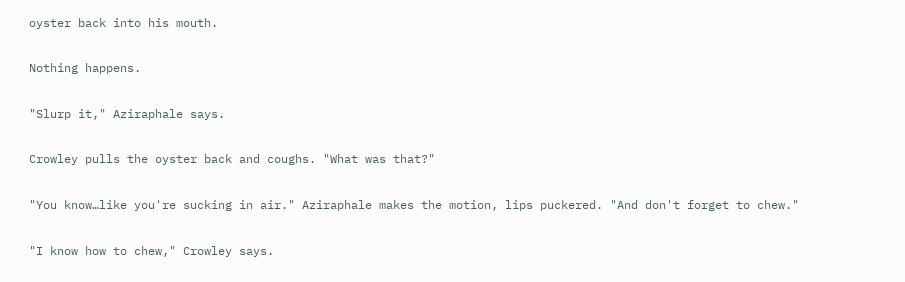oyster back into his mouth.

Nothing happens.

"Slurp it," Aziraphale says.

Crowley pulls the oyster back and coughs. "What was that?"

"You know…like you're sucking in air." Aziraphale makes the motion, lips puckered. "And don't forget to chew."

"I know how to chew," Crowley says.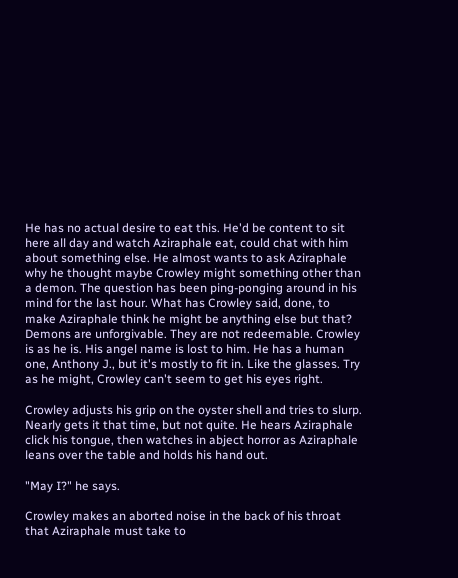He has no actual desire to eat this. He'd be content to sit here all day and watch Aziraphale eat, could chat with him about something else. He almost wants to ask Aziraphale why he thought maybe Crowley might something other than a demon. The question has been ping-ponging around in his mind for the last hour. What has Crowley said, done, to make Aziraphale think he might be anything else but that? Demons are unforgivable. They are not redeemable. Crowley is as he is. His angel name is lost to him. He has a human one, Anthony J., but it's mostly to fit in. Like the glasses. Try as he might, Crowley can't seem to get his eyes right.

Crowley adjusts his grip on the oyster shell and tries to slurp. Nearly gets it that time, but not quite. He hears Aziraphale click his tongue, then watches in abject horror as Aziraphale leans over the table and holds his hand out.

"May I?" he says.

Crowley makes an aborted noise in the back of his throat that Aziraphale must take to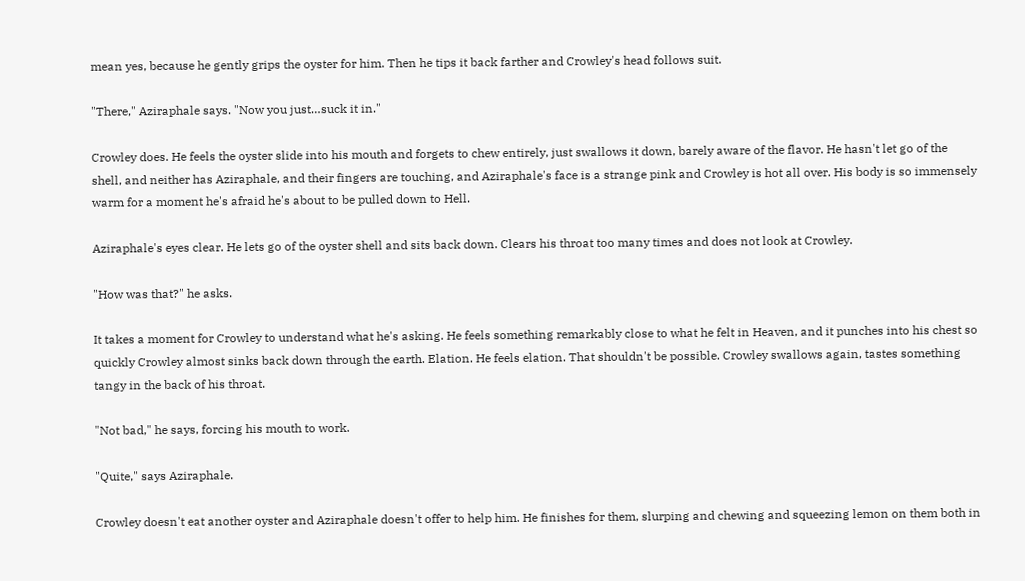mean yes, because he gently grips the oyster for him. Then he tips it back farther and Crowley's head follows suit.

"There," Aziraphale says. "Now you just…suck it in."

Crowley does. He feels the oyster slide into his mouth and forgets to chew entirely, just swallows it down, barely aware of the flavor. He hasn't let go of the shell, and neither has Aziraphale, and their fingers are touching, and Aziraphale's face is a strange pink and Crowley is hot all over. His body is so immensely warm for a moment he's afraid he's about to be pulled down to Hell.

Aziraphale's eyes clear. He lets go of the oyster shell and sits back down. Clears his throat too many times and does not look at Crowley.

"How was that?" he asks.

It takes a moment for Crowley to understand what he's asking. He feels something remarkably close to what he felt in Heaven, and it punches into his chest so quickly Crowley almost sinks back down through the earth. Elation. He feels elation. That shouldn't be possible. Crowley swallows again, tastes something tangy in the back of his throat.

"Not bad," he says, forcing his mouth to work.

"Quite," says Aziraphale.

Crowley doesn't eat another oyster and Aziraphale doesn't offer to help him. He finishes for them, slurping and chewing and squeezing lemon on them both in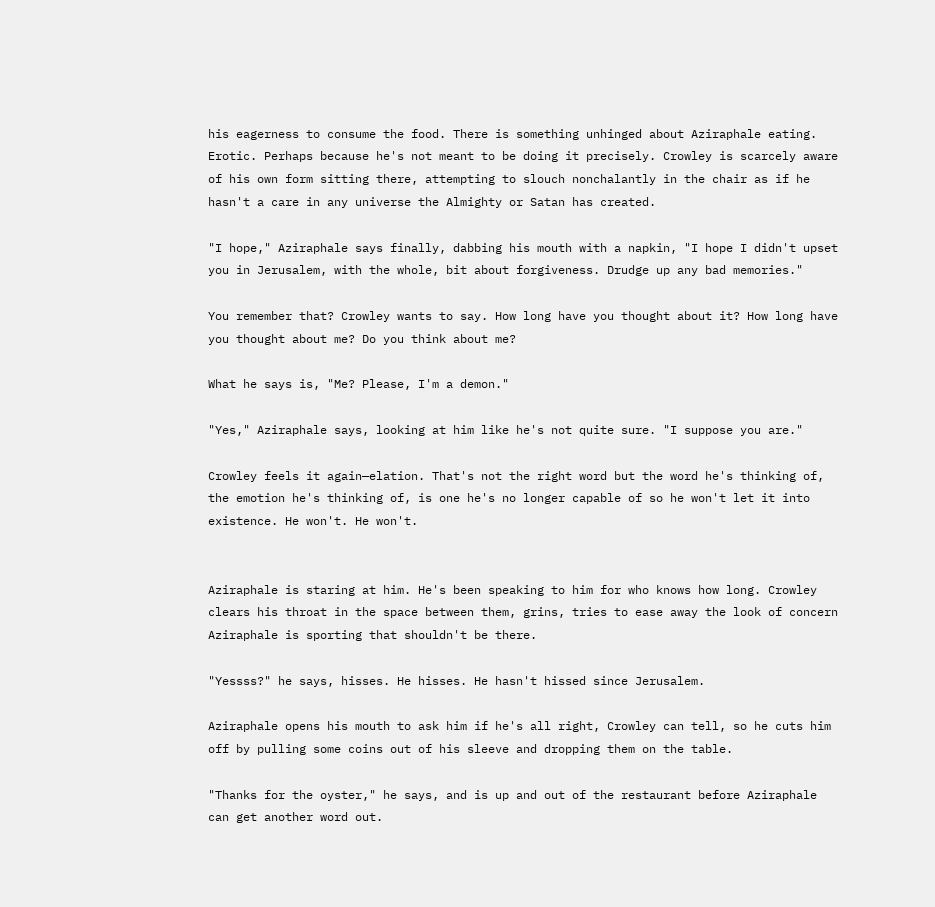his eagerness to consume the food. There is something unhinged about Aziraphale eating. Erotic. Perhaps because he's not meant to be doing it precisely. Crowley is scarcely aware of his own form sitting there, attempting to slouch nonchalantly in the chair as if he hasn't a care in any universe the Almighty or Satan has created.

"I hope," Aziraphale says finally, dabbing his mouth with a napkin, "I hope I didn't upset you in Jerusalem, with the whole, bit about forgiveness. Drudge up any bad memories."

You remember that? Crowley wants to say. How long have you thought about it? How long have you thought about me? Do you think about me?

What he says is, "Me? Please, I'm a demon."

"Yes," Aziraphale says, looking at him like he's not quite sure. "I suppose you are."

Crowley feels it again—elation. That's not the right word but the word he's thinking of, the emotion he's thinking of, is one he's no longer capable of so he won't let it into existence. He won't. He won't.


Aziraphale is staring at him. He's been speaking to him for who knows how long. Crowley clears his throat in the space between them, grins, tries to ease away the look of concern Aziraphale is sporting that shouldn't be there.

"Yessss?" he says, hisses. He hisses. He hasn't hissed since Jerusalem.

Aziraphale opens his mouth to ask him if he's all right, Crowley can tell, so he cuts him off by pulling some coins out of his sleeve and dropping them on the table.

"Thanks for the oyster," he says, and is up and out of the restaurant before Aziraphale can get another word out.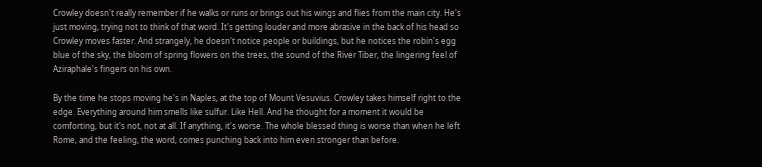Crowley doesn't really remember if he walks or runs or brings out his wings and flies from the main city. He's just moving, trying not to think of that word. It's getting louder and more abrasive in the back of his head so Crowley moves faster. And strangely, he doesn't notice people or buildings, but he notices the robin's egg blue of the sky, the bloom of spring flowers on the trees, the sound of the River Tiber, the lingering feel of Aziraphale's fingers on his own.

By the time he stops moving he's in Naples, at the top of Mount Vesuvius. Crowley takes himself right to the edge. Everything around him smells like sulfur. Like Hell. And he thought for a moment it would be comforting, but it's not, not at all. If anything, it's worse. The whole blessed thing is worse than when he left Rome, and the feeling, the word, comes punching back into him even stronger than before.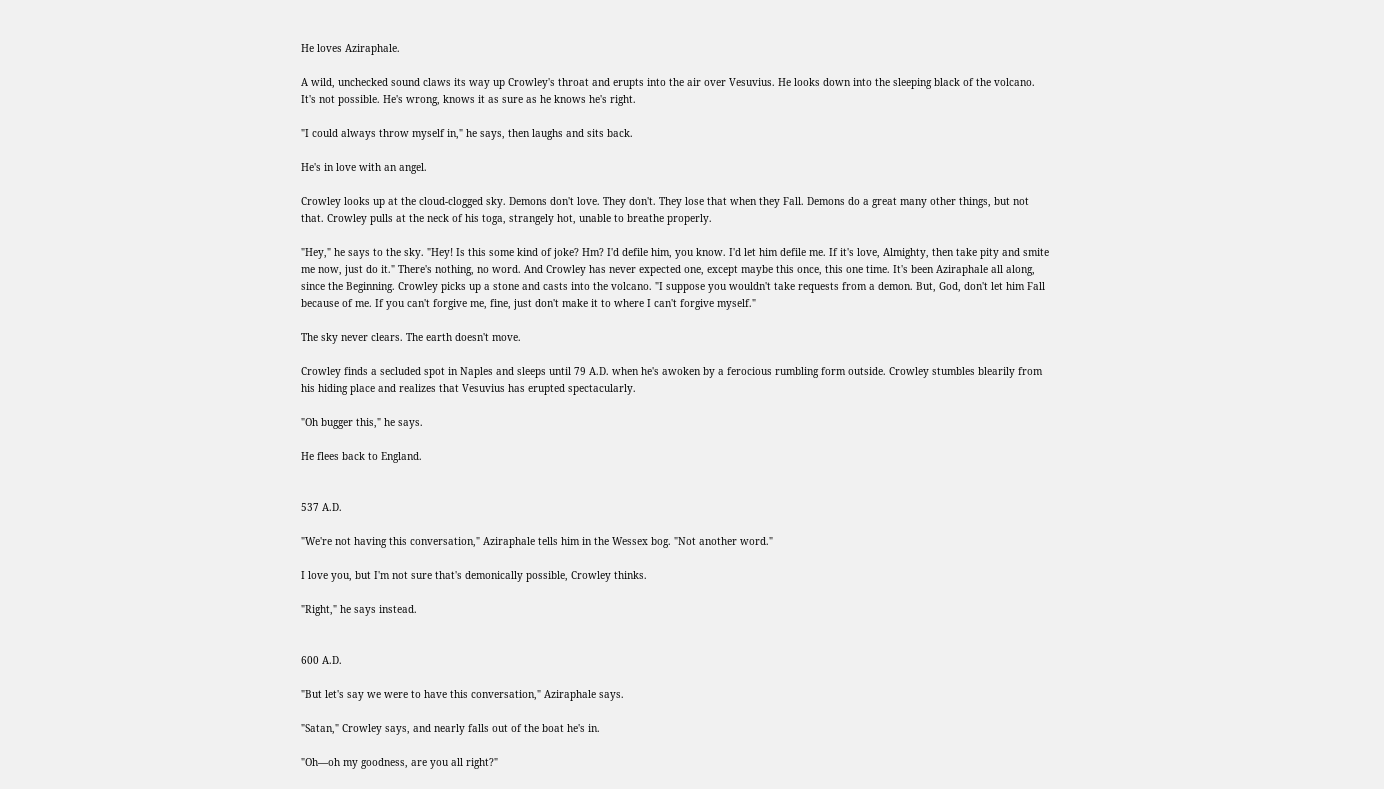He loves Aziraphale.

A wild, unchecked sound claws its way up Crowley's throat and erupts into the air over Vesuvius. He looks down into the sleeping black of the volcano. It's not possible. He's wrong, knows it as sure as he knows he's right.

"I could always throw myself in," he says, then laughs and sits back.

He's in love with an angel.

Crowley looks up at the cloud-clogged sky. Demons don't love. They don't. They lose that when they Fall. Demons do a great many other things, but not that. Crowley pulls at the neck of his toga, strangely hot, unable to breathe properly.

"Hey," he says to the sky. "Hey! Is this some kind of joke? Hm? I'd defile him, you know. I'd let him defile me. If it's love, Almighty, then take pity and smite me now, just do it." There's nothing, no word. And Crowley has never expected one, except maybe this once, this one time. It's been Aziraphale all along, since the Beginning. Crowley picks up a stone and casts into the volcano. "I suppose you wouldn't take requests from a demon. But, God, don't let him Fall because of me. If you can't forgive me, fine, just don't make it to where I can't forgive myself."

The sky never clears. The earth doesn't move.

Crowley finds a secluded spot in Naples and sleeps until 79 A.D. when he's awoken by a ferocious rumbling form outside. Crowley stumbles blearily from his hiding place and realizes that Vesuvius has erupted spectacularly.

"Oh bugger this," he says.

He flees back to England.


537 A.D.

"We're not having this conversation," Aziraphale tells him in the Wessex bog. "Not another word."

I love you, but I'm not sure that's demonically possible, Crowley thinks.

"Right," he says instead.


600 A.D.

"But let's say we were to have this conversation," Aziraphale says.

"Satan," Crowley says, and nearly falls out of the boat he's in.

"Oh—oh my goodness, are you all right?"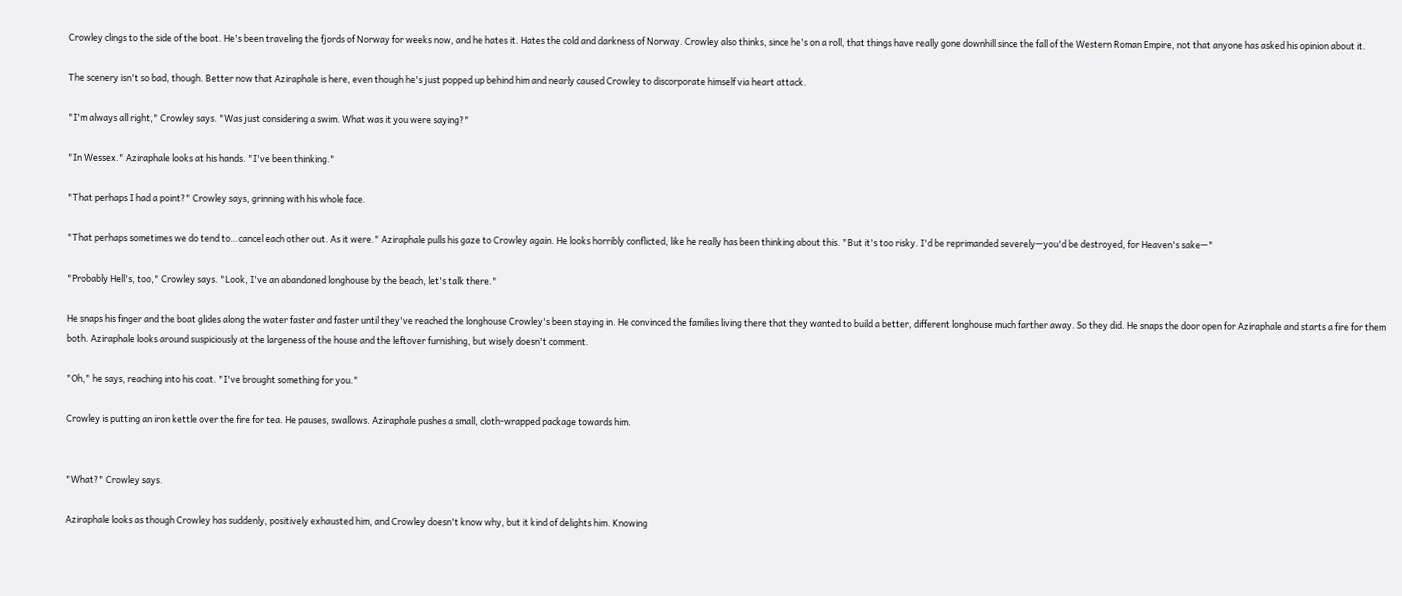Crowley clings to the side of the boat. He's been traveling the fjords of Norway for weeks now, and he hates it. Hates the cold and darkness of Norway. Crowley also thinks, since he's on a roll, that things have really gone downhill since the fall of the Western Roman Empire, not that anyone has asked his opinion about it.

The scenery isn't so bad, though. Better now that Aziraphale is here, even though he's just popped up behind him and nearly caused Crowley to discorporate himself via heart attack.

"I'm always all right," Crowley says. "Was just considering a swim. What was it you were saying?"

"In Wessex." Aziraphale looks at his hands. "I've been thinking."

"That perhaps I had a point?" Crowley says, grinning with his whole face.

"That perhaps sometimes we do tend to…cancel each other out. As it were." Aziraphale pulls his gaze to Crowley again. He looks horribly conflicted, like he really has been thinking about this. "But it's too risky. I'd be reprimanded severely—you'd be destroyed, for Heaven's sake—"

"Probably Hell's, too," Crowley says. "Look, I've an abandoned longhouse by the beach, let's talk there."

He snaps his finger and the boat glides along the water faster and faster until they've reached the longhouse Crowley's been staying in. He convinced the families living there that they wanted to build a better, different longhouse much farther away. So they did. He snaps the door open for Aziraphale and starts a fire for them both. Aziraphale looks around suspiciously at the largeness of the house and the leftover furnishing, but wisely doesn't comment.

"Oh," he says, reaching into his coat. "I've brought something for you."

Crowley is putting an iron kettle over the fire for tea. He pauses, swallows. Aziraphale pushes a small, cloth-wrapped package towards him.


"What?" Crowley says.

Aziraphale looks as though Crowley has suddenly, positively exhausted him, and Crowley doesn't know why, but it kind of delights him. Knowing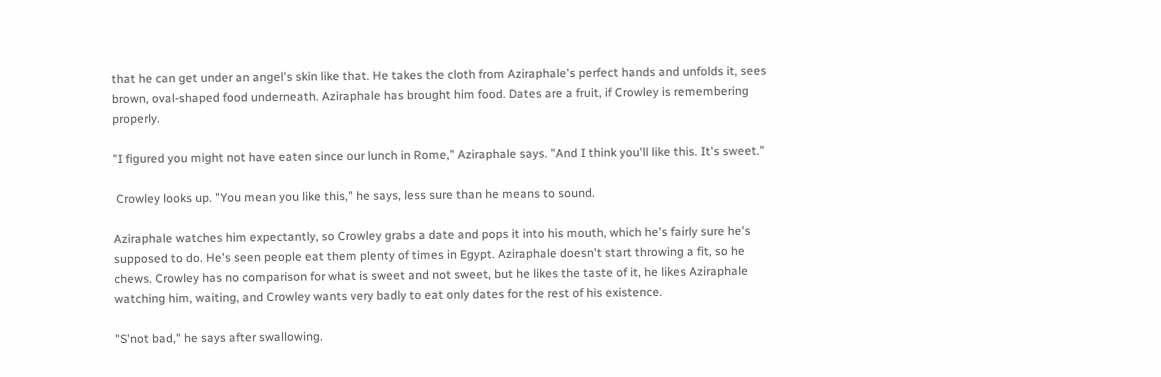that he can get under an angel's skin like that. He takes the cloth from Aziraphale's perfect hands and unfolds it, sees brown, oval-shaped food underneath. Aziraphale has brought him food. Dates are a fruit, if Crowley is remembering properly.

"I figured you might not have eaten since our lunch in Rome," Aziraphale says. "And I think you'll like this. It's sweet."

 Crowley looks up. "You mean you like this," he says, less sure than he means to sound.

Aziraphale watches him expectantly, so Crowley grabs a date and pops it into his mouth, which he's fairly sure he's supposed to do. He's seen people eat them plenty of times in Egypt. Aziraphale doesn't start throwing a fit, so he chews. Crowley has no comparison for what is sweet and not sweet, but he likes the taste of it, he likes Aziraphale watching him, waiting, and Crowley wants very badly to eat only dates for the rest of his existence.

"S'not bad," he says after swallowing.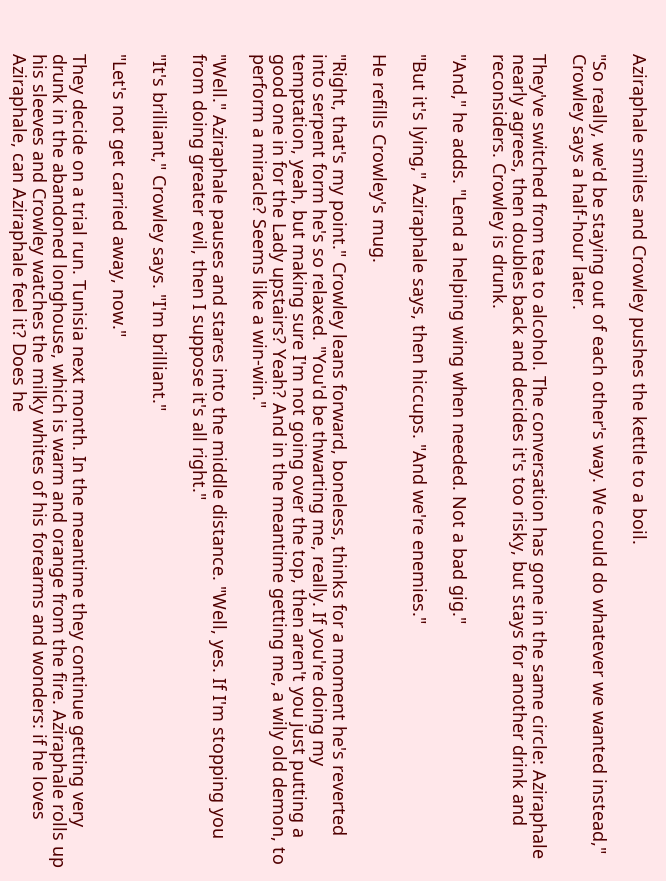Aziraphale smiles and Crowley pushes the kettle to a boil.

"So really, we'd be staying out of each other's way. We could do whatever we wanted instead," Crowley says a half-hour later.

They've switched from tea to alcohol. The conversation has gone in the same circle: Aziraphale nearly agrees, then doubles back and decides it's too risky, but stays for another drink and reconsiders. Crowley is drunk.

"And," he adds. "Lend a helping wing when needed. Not a bad gig."

"But it's lying," Aziraphale says, then hiccups. "And we're enemies."

He refills Crowley's mug.

"Right, that's my point." Crowley leans forward, boneless, thinks for a moment he's reverted into serpent form he's so relaxed. "You'd be thwarting me, really. If you're doing my temptation, yeah, but making sure I'm not going over the top, then aren't you just putting a good one in for the Lady upstairs? Yeah? And in the meantime getting me, a wily old demon, to perform a miracle? Seems like a win-win."

"Well." Aziraphale pauses and stares into the middle distance. "Well, yes. If I'm stopping you from doing greater evil, then I suppose it's all right."

"It's brilliant," Crowley says. "I'm brilliant."

"Let's not get carried away, now."

They decide on a trial run. Tunisia next month. In the meantime they continue getting very drunk in the abandoned longhouse, which is warm and orange from the fire. Aziraphale rolls up his sleeves and Crowley watches the milky whites of his forearms and wonders: if he loves Aziraphale, can Aziraphale feel it? Does he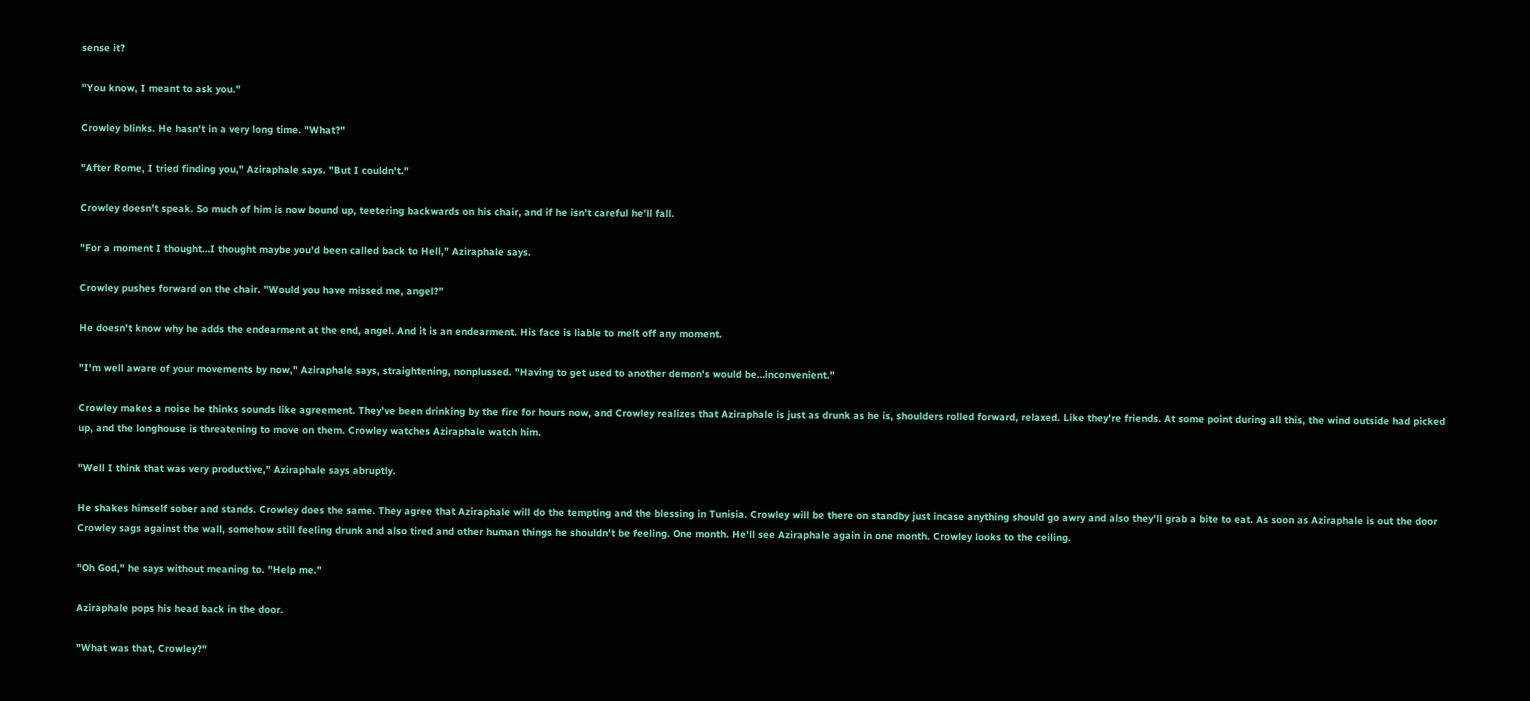sense it?

"You know, I meant to ask you."

Crowley blinks. He hasn't in a very long time. "What?"

"After Rome, I tried finding you," Aziraphale says. "But I couldn't."

Crowley doesn't speak. So much of him is now bound up, teetering backwards on his chair, and if he isn't careful he'll fall.

"For a moment I thought…I thought maybe you'd been called back to Hell," Aziraphale says.

Crowley pushes forward on the chair. "Would you have missed me, angel?"

He doesn't know why he adds the endearment at the end, angel. And it is an endearment. His face is liable to melt off any moment.

"I'm well aware of your movements by now," Aziraphale says, straightening, nonplussed. "Having to get used to another demon's would be…inconvenient."

Crowley makes a noise he thinks sounds like agreement. They've been drinking by the fire for hours now, and Crowley realizes that Aziraphale is just as drunk as he is, shoulders rolled forward, relaxed. Like they're friends. At some point during all this, the wind outside had picked up, and the longhouse is threatening to move on them. Crowley watches Aziraphale watch him.

"Well I think that was very productive," Aziraphale says abruptly.

He shakes himself sober and stands. Crowley does the same. They agree that Aziraphale will do the tempting and the blessing in Tunisia. Crowley will be there on standby just incase anything should go awry and also they'll grab a bite to eat. As soon as Aziraphale is out the door Crowley sags against the wall, somehow still feeling drunk and also tired and other human things he shouldn't be feeling. One month. He'll see Aziraphale again in one month. Crowley looks to the ceiling.

"Oh God," he says without meaning to. "Help me."

Aziraphale pops his head back in the door.

"What was that, Crowley?"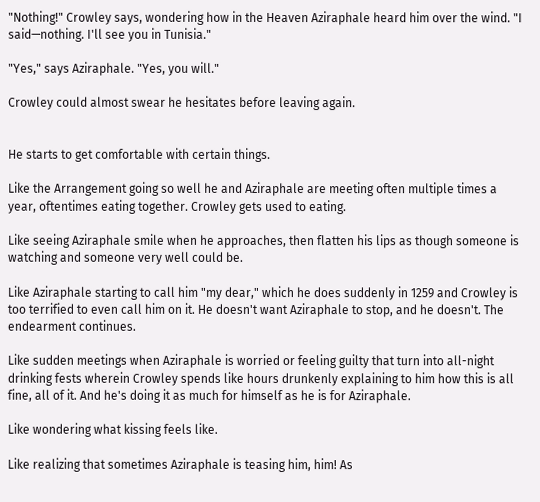"Nothing!" Crowley says, wondering how in the Heaven Aziraphale heard him over the wind. "I said—nothing. I'll see you in Tunisia."

"Yes," says Aziraphale. "Yes, you will."

Crowley could almost swear he hesitates before leaving again.


He starts to get comfortable with certain things.

Like the Arrangement going so well he and Aziraphale are meeting often multiple times a year, oftentimes eating together. Crowley gets used to eating.

Like seeing Aziraphale smile when he approaches, then flatten his lips as though someone is watching and someone very well could be.

Like Aziraphale starting to call him "my dear," which he does suddenly in 1259 and Crowley is too terrified to even call him on it. He doesn't want Aziraphale to stop, and he doesn't. The endearment continues.

Like sudden meetings when Aziraphale is worried or feeling guilty that turn into all-night drinking fests wherein Crowley spends like hours drunkenly explaining to him how this is all fine, all of it. And he's doing it as much for himself as he is for Aziraphale.

Like wondering what kissing feels like.

Like realizing that sometimes Aziraphale is teasing him, him! As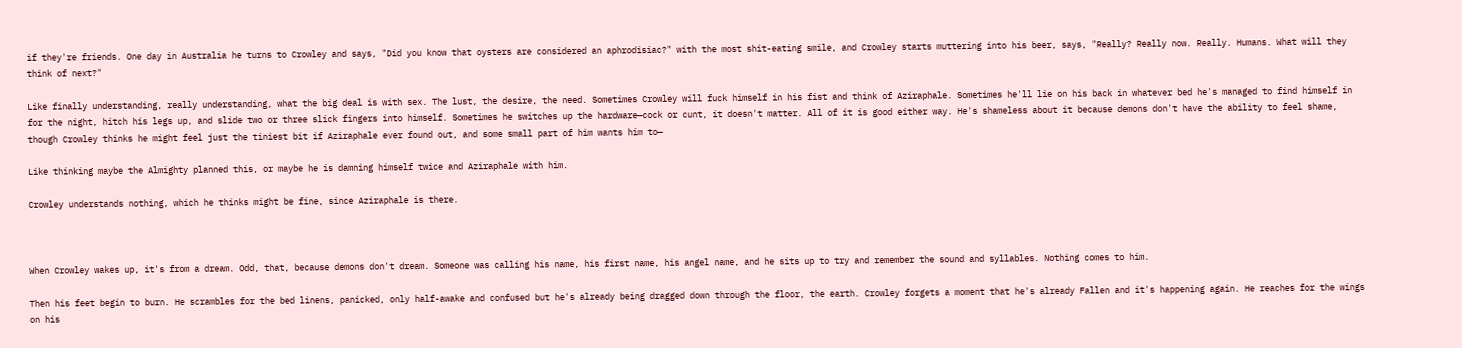if they're friends. One day in Australia he turns to Crowley and says, "Did you know that oysters are considered an aphrodisiac?" with the most shit-eating smile, and Crowley starts muttering into his beer, says, "Really? Really now. Really. Humans. What will they think of next?"

Like finally understanding, really understanding, what the big deal is with sex. The lust, the desire, the need. Sometimes Crowley will fuck himself in his fist and think of Aziraphale. Sometimes he'll lie on his back in whatever bed he's managed to find himself in for the night, hitch his legs up, and slide two or three slick fingers into himself. Sometimes he switches up the hardware—cock or cunt, it doesn't matter. All of it is good either way. He's shameless about it because demons don't have the ability to feel shame, though Crowley thinks he might feel just the tiniest bit if Aziraphale ever found out, and some small part of him wants him to—

Like thinking maybe the Almighty planned this, or maybe he is damning himself twice and Aziraphale with him.

Crowley understands nothing, which he thinks might be fine, since Aziraphale is there.



When Crowley wakes up, it's from a dream. Odd, that, because demons don't dream. Someone was calling his name, his first name, his angel name, and he sits up to try and remember the sound and syllables. Nothing comes to him.

Then his feet begin to burn. He scrambles for the bed linens, panicked, only half-awake and confused but he's already being dragged down through the floor, the earth. Crowley forgets a moment that he's already Fallen and it's happening again. He reaches for the wings on his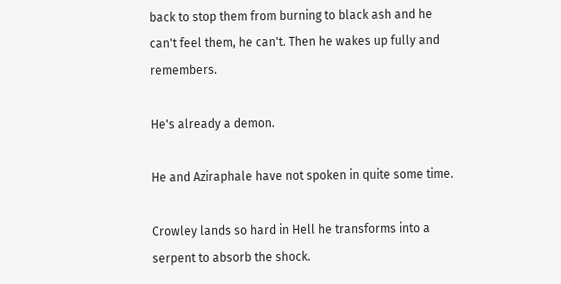back to stop them from burning to black ash and he can't feel them, he can't. Then he wakes up fully and remembers.

He's already a demon.

He and Aziraphale have not spoken in quite some time.

Crowley lands so hard in Hell he transforms into a serpent to absorb the shock.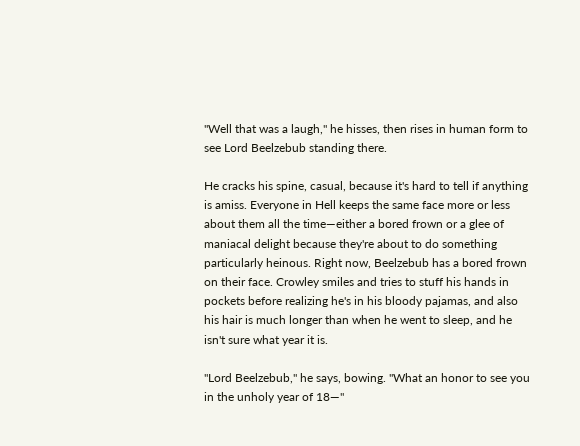"Well that was a laugh," he hisses, then rises in human form to see Lord Beelzebub standing there.

He cracks his spine, casual, because it's hard to tell if anything is amiss. Everyone in Hell keeps the same face more or less about them all the time—either a bored frown or a glee of maniacal delight because they're about to do something particularly heinous. Right now, Beelzebub has a bored frown on their face. Crowley smiles and tries to stuff his hands in pockets before realizing he's in his bloody pajamas, and also his hair is much longer than when he went to sleep, and he isn't sure what year it is.

"Lord Beelzebub," he says, bowing. "What an honor to see you in the unholy year of 18—"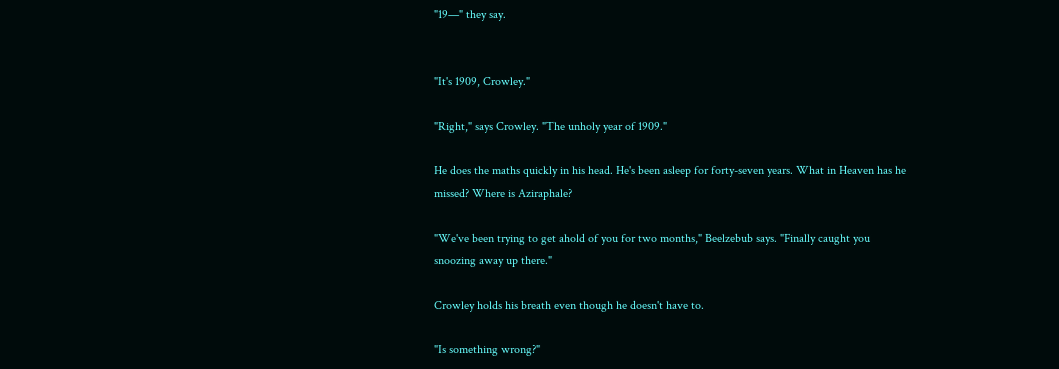"19—" they say.


"It's 1909, Crowley."

"Right," says Crowley. "The unholy year of 1909."

He does the maths quickly in his head. He's been asleep for forty-seven years. What in Heaven has he missed? Where is Aziraphale?

"We've been trying to get ahold of you for two months," Beelzebub says. "Finally caught you snoozing away up there."

Crowley holds his breath even though he doesn't have to.

"Is something wrong?"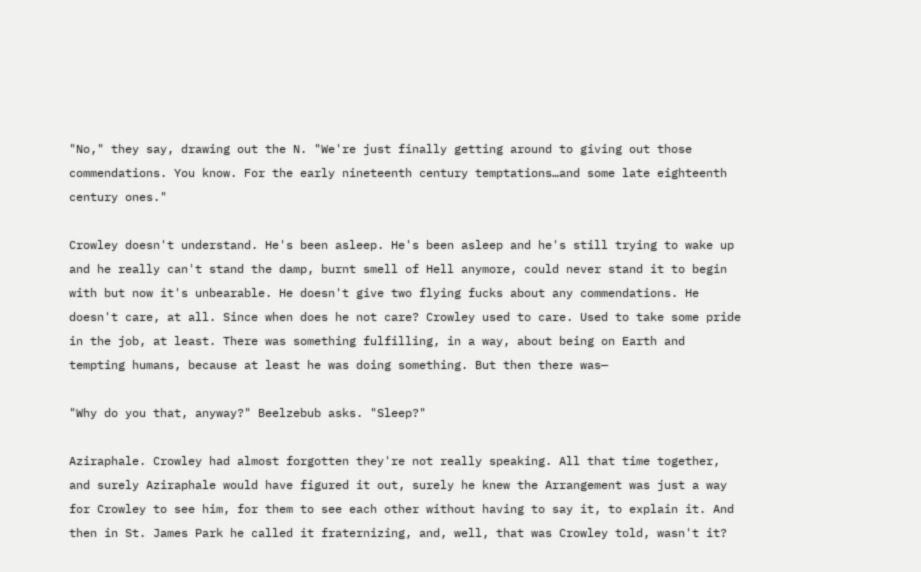"No," they say, drawing out the N. "We're just finally getting around to giving out those commendations. You know. For the early nineteenth century temptations…and some late eighteenth century ones."

Crowley doesn't understand. He's been asleep. He's been asleep and he's still trying to wake up and he really can't stand the damp, burnt smell of Hell anymore, could never stand it to begin with but now it's unbearable. He doesn't give two flying fucks about any commendations. He doesn't care, at all. Since when does he not care? Crowley used to care. Used to take some pride in the job, at least. There was something fulfilling, in a way, about being on Earth and tempting humans, because at least he was doing something. But then there was—

"Why do you that, anyway?" Beelzebub asks. "Sleep?"

Aziraphale. Crowley had almost forgotten they're not really speaking. All that time together, and surely Aziraphale would have figured it out, surely he knew the Arrangement was just a way for Crowley to see him, for them to see each other without having to say it, to explain it. And then in St. James Park he called it fraternizing, and, well, that was Crowley told, wasn't it?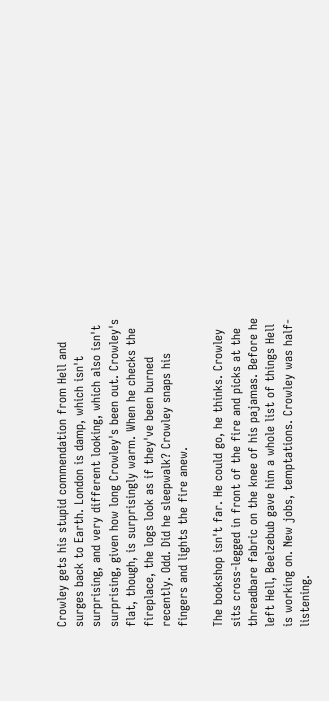Crowley gets his stupid commendation from Hell and surges back to Earth. London is damp, which isn't surprising, and very different looking, which also isn't surprising, given how long Crowley's been out. Crowley's flat, though, is surprisingly warm. When he checks the fireplace, the logs look as if they've been burned recently. Odd. Did he sleepwalk? Crowley snaps his fingers and lights the fire anew.

The bookshop isn't far. He could go, he thinks. Crowley sits cross-legged in front of the fire and picks at the threadbare fabric on the knee of his pajamas. Before he left Hell, Beelzebub gave him a whole list of things Hell is working on. New jobs, temptations. Crowley was half-listening.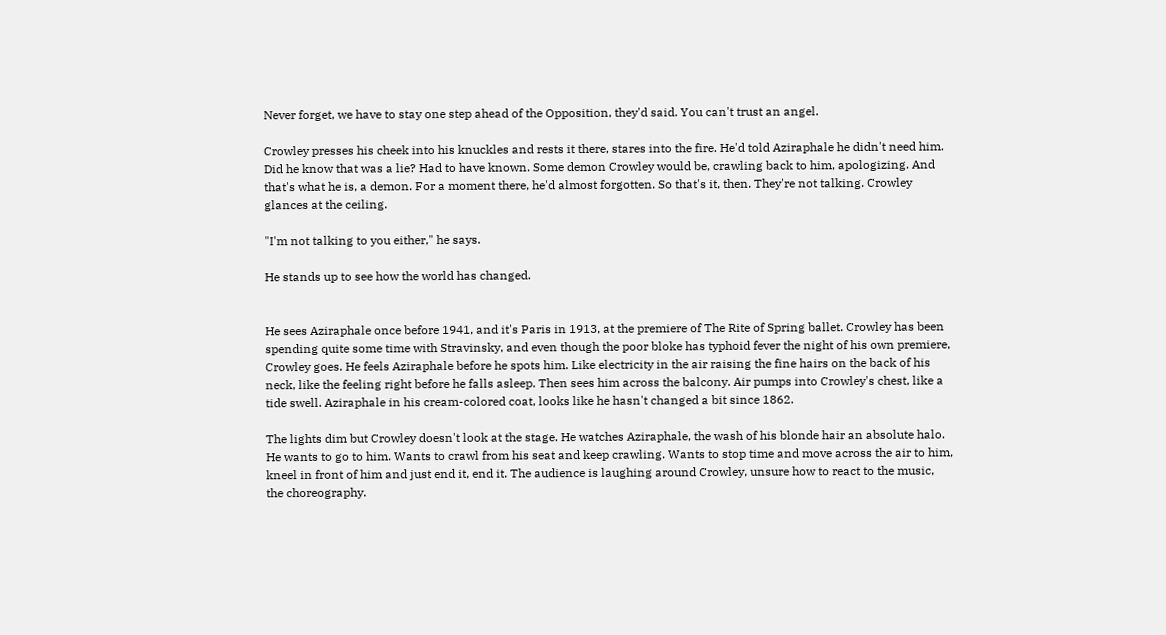Never forget, we have to stay one step ahead of the Opposition, they'd said. You can't trust an angel.

Crowley presses his cheek into his knuckles and rests it there, stares into the fire. He'd told Aziraphale he didn't need him. Did he know that was a lie? Had to have known. Some demon Crowley would be, crawling back to him, apologizing. And that's what he is, a demon. For a moment there, he'd almost forgotten. So that's it, then. They're not talking. Crowley glances at the ceiling.

"I'm not talking to you either," he says.

He stands up to see how the world has changed.


He sees Aziraphale once before 1941, and it's Paris in 1913, at the premiere of The Rite of Spring ballet. Crowley has been spending quite some time with Stravinsky, and even though the poor bloke has typhoid fever the night of his own premiere, Crowley goes. He feels Aziraphale before he spots him. Like electricity in the air raising the fine hairs on the back of his neck, like the feeling right before he falls asleep. Then sees him across the balcony. Air pumps into Crowley's chest, like a tide swell. Aziraphale in his cream-colored coat, looks like he hasn't changed a bit since 1862.

The lights dim but Crowley doesn't look at the stage. He watches Aziraphale, the wash of his blonde hair an absolute halo. He wants to go to him. Wants to crawl from his seat and keep crawling. Wants to stop time and move across the air to him, kneel in front of him and just end it, end it. The audience is laughing around Crowley, unsure how to react to the music, the choreography.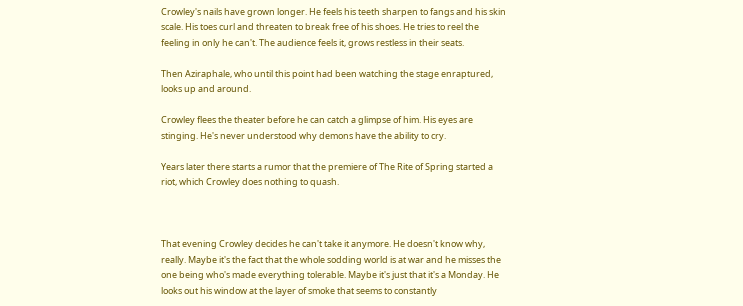Crowley's nails have grown longer. He feels his teeth sharpen to fangs and his skin scale. His toes curl and threaten to break free of his shoes. He tries to reel the feeling in only he can't. The audience feels it, grows restless in their seats.

Then Aziraphale, who until this point had been watching the stage enraptured, looks up and around.

Crowley flees the theater before he can catch a glimpse of him. His eyes are stinging. He's never understood why demons have the ability to cry.

Years later there starts a rumor that the premiere of The Rite of Spring started a riot, which Crowley does nothing to quash.



That evening Crowley decides he can't take it anymore. He doesn't know why, really. Maybe it's the fact that the whole sodding world is at war and he misses the one being who's made everything tolerable. Maybe it's just that it's a Monday. He looks out his window at the layer of smoke that seems to constantly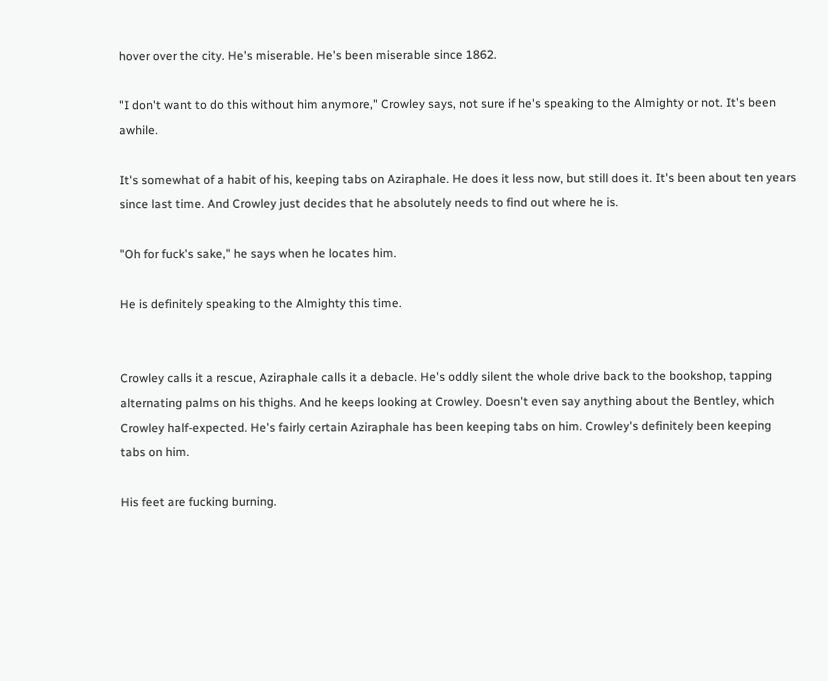hover over the city. He's miserable. He's been miserable since 1862.

"I don't want to do this without him anymore," Crowley says, not sure if he's speaking to the Almighty or not. It's been awhile.

It's somewhat of a habit of his, keeping tabs on Aziraphale. He does it less now, but still does it. It's been about ten years since last time. And Crowley just decides that he absolutely needs to find out where he is.

"Oh for fuck's sake," he says when he locates him.

He is definitely speaking to the Almighty this time.


Crowley calls it a rescue, Aziraphale calls it a debacle. He's oddly silent the whole drive back to the bookshop, tapping alternating palms on his thighs. And he keeps looking at Crowley. Doesn't even say anything about the Bentley, which Crowley half-expected. He's fairly certain Aziraphale has been keeping tabs on him. Crowley's definitely been keeping tabs on him.

His feet are fucking burning.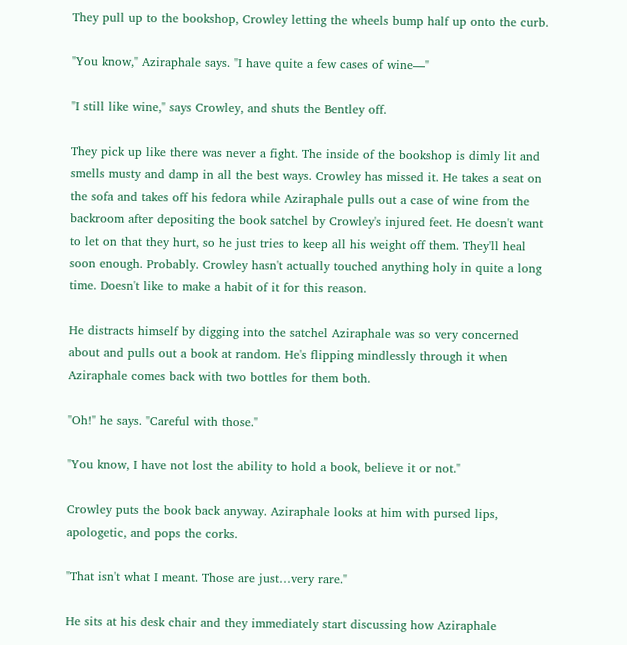They pull up to the bookshop, Crowley letting the wheels bump half up onto the curb.

"You know," Aziraphale says. "I have quite a few cases of wine—"

"I still like wine," says Crowley, and shuts the Bentley off.

They pick up like there was never a fight. The inside of the bookshop is dimly lit and smells musty and damp in all the best ways. Crowley has missed it. He takes a seat on the sofa and takes off his fedora while Aziraphale pulls out a case of wine from the backroom after depositing the book satchel by Crowley's injured feet. He doesn't want to let on that they hurt, so he just tries to keep all his weight off them. They'll heal soon enough. Probably. Crowley hasn't actually touched anything holy in quite a long time. Doesn't like to make a habit of it for this reason.

He distracts himself by digging into the satchel Aziraphale was so very concerned about and pulls out a book at random. He's flipping mindlessly through it when Aziraphale comes back with two bottles for them both.

"Oh!" he says. "Careful with those."

"You know, I have not lost the ability to hold a book, believe it or not."

Crowley puts the book back anyway. Aziraphale looks at him with pursed lips, apologetic, and pops the corks.

"That isn't what I meant. Those are just…very rare."

He sits at his desk chair and they immediately start discussing how Aziraphale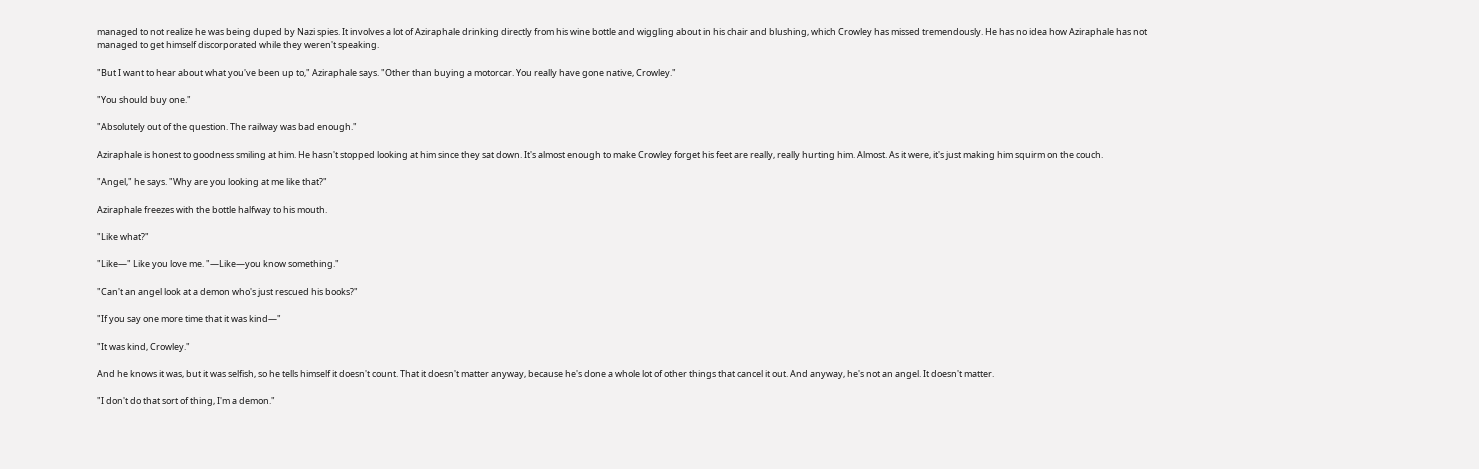managed to not realize he was being duped by Nazi spies. It involves a lot of Aziraphale drinking directly from his wine bottle and wiggling about in his chair and blushing, which Crowley has missed tremendously. He has no idea how Aziraphale has not managed to get himself discorporated while they weren't speaking.

"But I want to hear about what you've been up to," Aziraphale says. "Other than buying a motorcar. You really have gone native, Crowley."

"You should buy one."

"Absolutely out of the question. The railway was bad enough."

Aziraphale is honest to goodness smiling at him. He hasn't stopped looking at him since they sat down. It's almost enough to make Crowley forget his feet are really, really hurting him. Almost. As it were, it's just making him squirm on the couch.

"Angel," he says. "Why are you looking at me like that?"

Aziraphale freezes with the bottle halfway to his mouth.

"Like what?"

"Like—" Like you love me. "—Like—you know something."

"Can't an angel look at a demon who's just rescued his books?"

"If you say one more time that it was kind—"

"It was kind, Crowley."

And he knows it was, but it was selfish, so he tells himself it doesn't count. That it doesn't matter anyway, because he's done a whole lot of other things that cancel it out. And anyway, he's not an angel. It doesn't matter.

"I don't do that sort of thing, I'm a demon."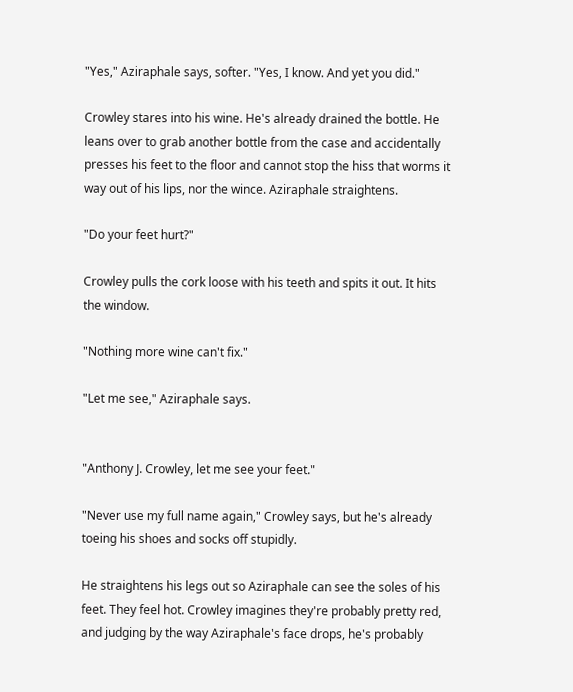"Yes," Aziraphale says, softer. "Yes, I know. And yet you did."

Crowley stares into his wine. He's already drained the bottle. He leans over to grab another bottle from the case and accidentally presses his feet to the floor and cannot stop the hiss that worms it way out of his lips, nor the wince. Aziraphale straightens.

"Do your feet hurt?"

Crowley pulls the cork loose with his teeth and spits it out. It hits the window.

"Nothing more wine can't fix."

"Let me see," Aziraphale says.


"Anthony J. Crowley, let me see your feet."

"Never use my full name again," Crowley says, but he's already toeing his shoes and socks off stupidly.

He straightens his legs out so Aziraphale can see the soles of his feet. They feel hot. Crowley imagines they're probably pretty red, and judging by the way Aziraphale's face drops, he's probably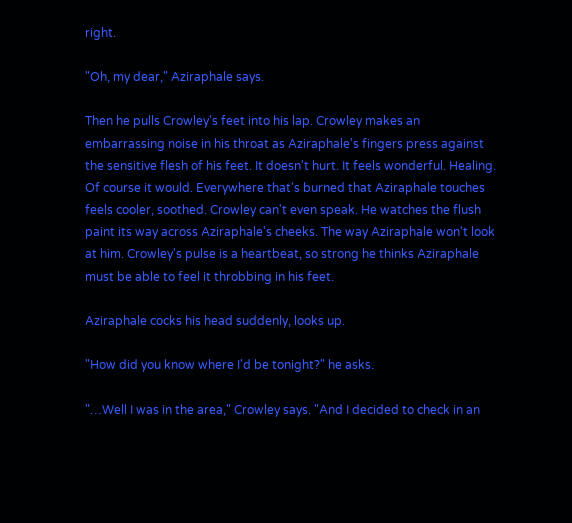right.

"Oh, my dear," Aziraphale says.

Then he pulls Crowley's feet into his lap. Crowley makes an embarrassing noise in his throat as Aziraphale's fingers press against the sensitive flesh of his feet. It doesn't hurt. It feels wonderful. Healing. Of course it would. Everywhere that's burned that Aziraphale touches feels cooler, soothed. Crowley can't even speak. He watches the flush paint its way across Aziraphale's cheeks. The way Aziraphale won't look at him. Crowley's pulse is a heartbeat, so strong he thinks Aziraphale must be able to feel it throbbing in his feet.

Aziraphale cocks his head suddenly, looks up.

"How did you know where I'd be tonight?" he asks.

"…Well I was in the area," Crowley says. "And I decided to check in an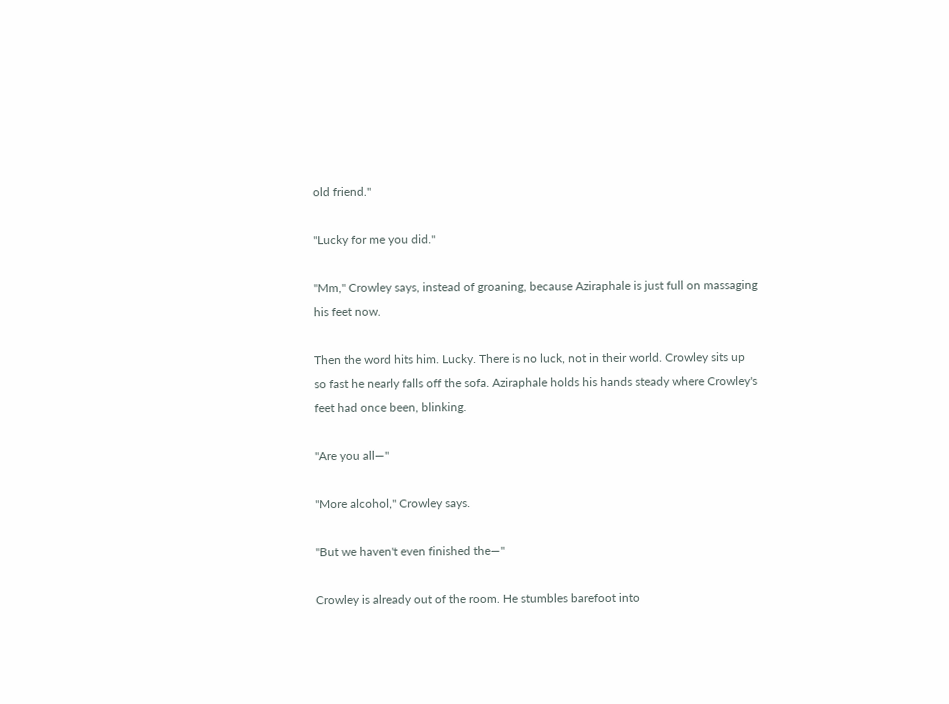old friend."

"Lucky for me you did."

"Mm," Crowley says, instead of groaning, because Aziraphale is just full on massaging his feet now.

Then the word hits him. Lucky. There is no luck, not in their world. Crowley sits up so fast he nearly falls off the sofa. Aziraphale holds his hands steady where Crowley's feet had once been, blinking.

"Are you all—"

"More alcohol," Crowley says.

"But we haven't even finished the—"

Crowley is already out of the room. He stumbles barefoot into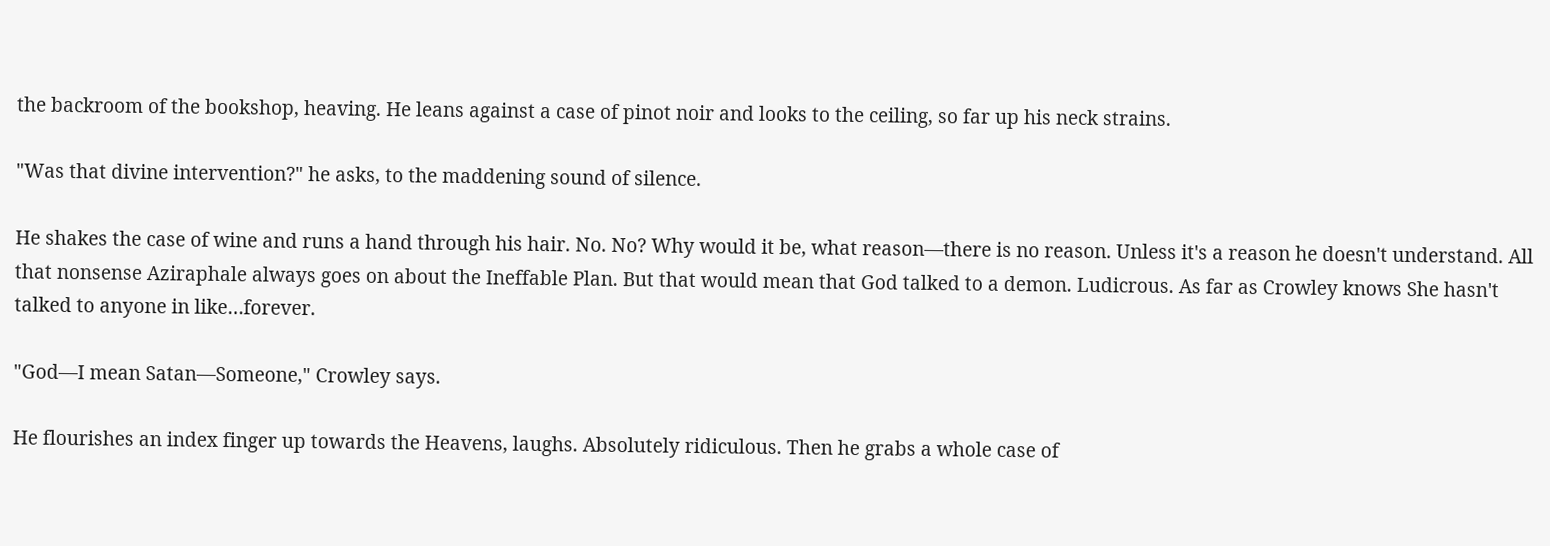the backroom of the bookshop, heaving. He leans against a case of pinot noir and looks to the ceiling, so far up his neck strains.

"Was that divine intervention?" he asks, to the maddening sound of silence.

He shakes the case of wine and runs a hand through his hair. No. No? Why would it be, what reason—there is no reason. Unless it's a reason he doesn't understand. All that nonsense Aziraphale always goes on about the Ineffable Plan. But that would mean that God talked to a demon. Ludicrous. As far as Crowley knows She hasn't talked to anyone in like…forever.

"God—I mean Satan—Someone," Crowley says.

He flourishes an index finger up towards the Heavens, laughs. Absolutely ridiculous. Then he grabs a whole case of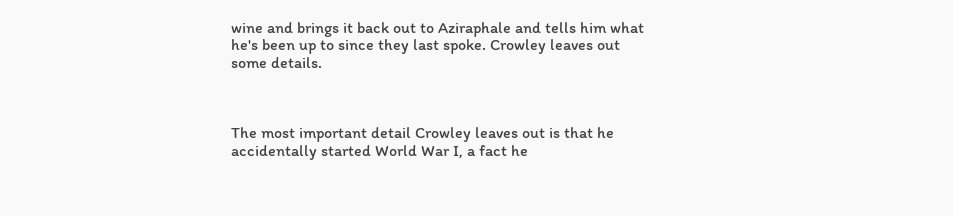wine and brings it back out to Aziraphale and tells him what he's been up to since they last spoke. Crowley leaves out some details.



The most important detail Crowley leaves out is that he accidentally started World War I, a fact he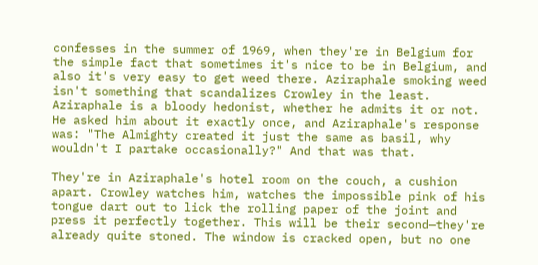confesses in the summer of 1969, when they're in Belgium for the simple fact that sometimes it's nice to be in Belgium, and also it's very easy to get weed there. Aziraphale smoking weed isn't something that scandalizes Crowley in the least. Aziraphale is a bloody hedonist, whether he admits it or not. He asked him about it exactly once, and Aziraphale's response was: "The Almighty created it just the same as basil, why wouldn't I partake occasionally?" And that was that.

They're in Aziraphale's hotel room on the couch, a cushion apart. Crowley watches him, watches the impossible pink of his tongue dart out to lick the rolling paper of the joint and press it perfectly together. This will be their second—they're already quite stoned. The window is cracked open, but no one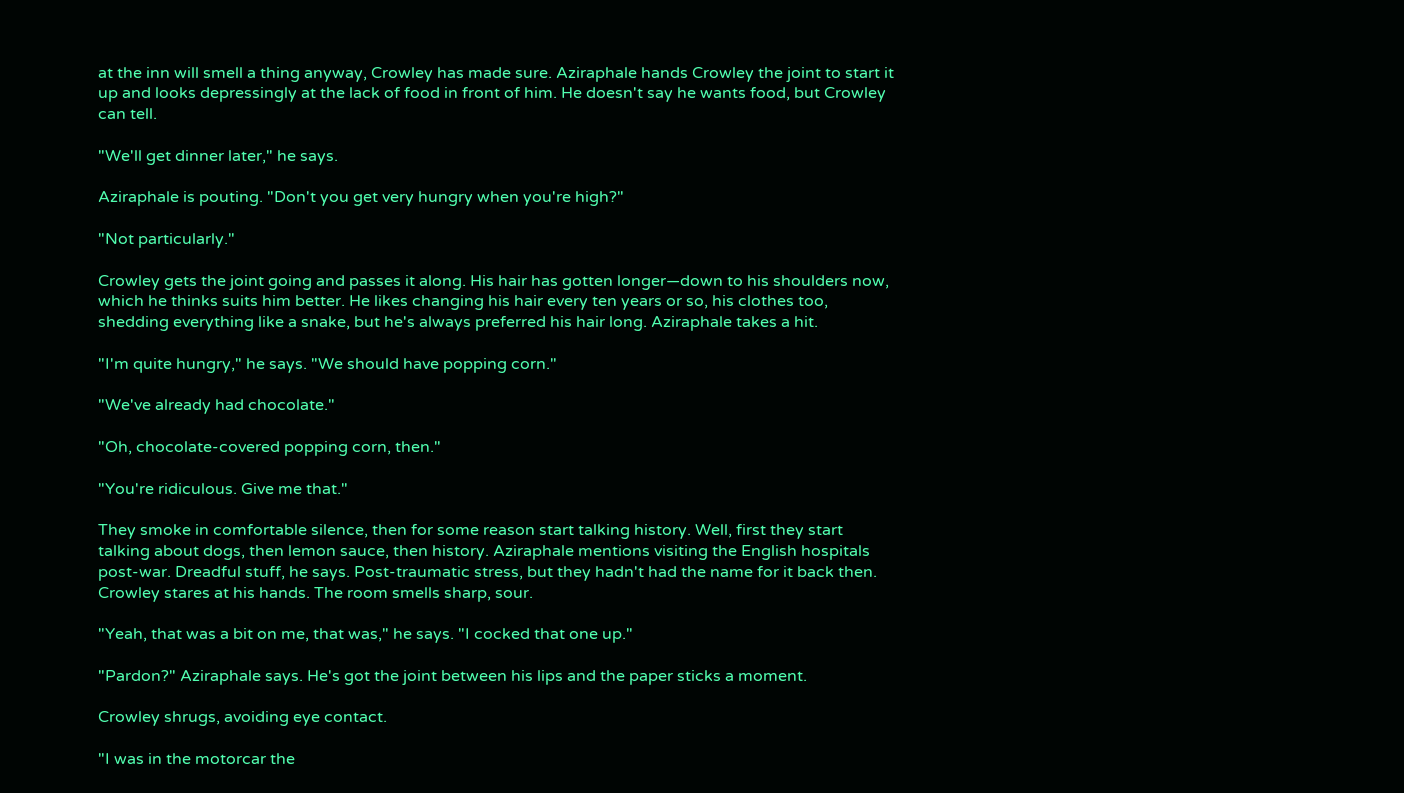at the inn will smell a thing anyway, Crowley has made sure. Aziraphale hands Crowley the joint to start it up and looks depressingly at the lack of food in front of him. He doesn't say he wants food, but Crowley can tell.

"We'll get dinner later," he says.

Aziraphale is pouting. "Don't you get very hungry when you're high?"

"Not particularly."

Crowley gets the joint going and passes it along. His hair has gotten longer—down to his shoulders now, which he thinks suits him better. He likes changing his hair every ten years or so, his clothes too, shedding everything like a snake, but he's always preferred his hair long. Aziraphale takes a hit.

"I'm quite hungry," he says. "We should have popping corn."

"We've already had chocolate."

"Oh, chocolate-covered popping corn, then."

"You're ridiculous. Give me that."

They smoke in comfortable silence, then for some reason start talking history. Well, first they start talking about dogs, then lemon sauce, then history. Aziraphale mentions visiting the English hospitals post-war. Dreadful stuff, he says. Post-traumatic stress, but they hadn't had the name for it back then. Crowley stares at his hands. The room smells sharp, sour.

"Yeah, that was a bit on me, that was," he says. "I cocked that one up."

"Pardon?" Aziraphale says. He's got the joint between his lips and the paper sticks a moment.

Crowley shrugs, avoiding eye contact.

"I was in the motorcar the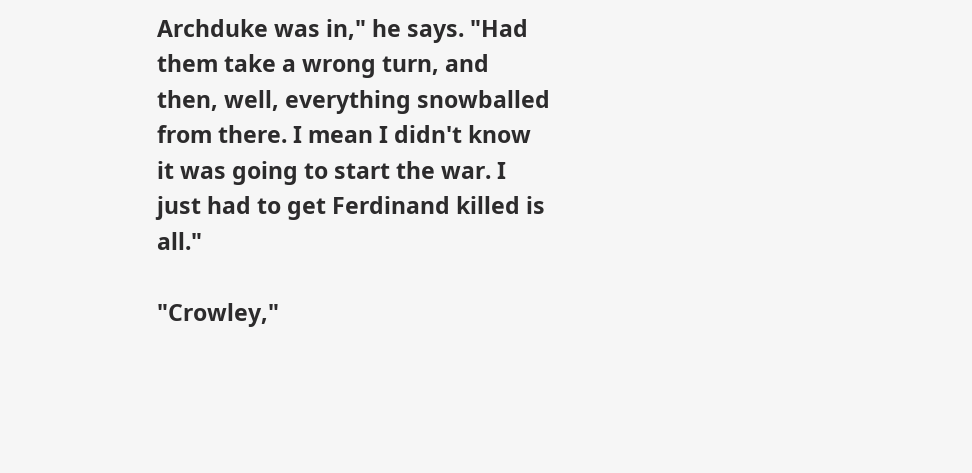Archduke was in," he says. "Had them take a wrong turn, and then, well, everything snowballed from there. I mean I didn't know it was going to start the war. I just had to get Ferdinand killed is all."

"Crowley,"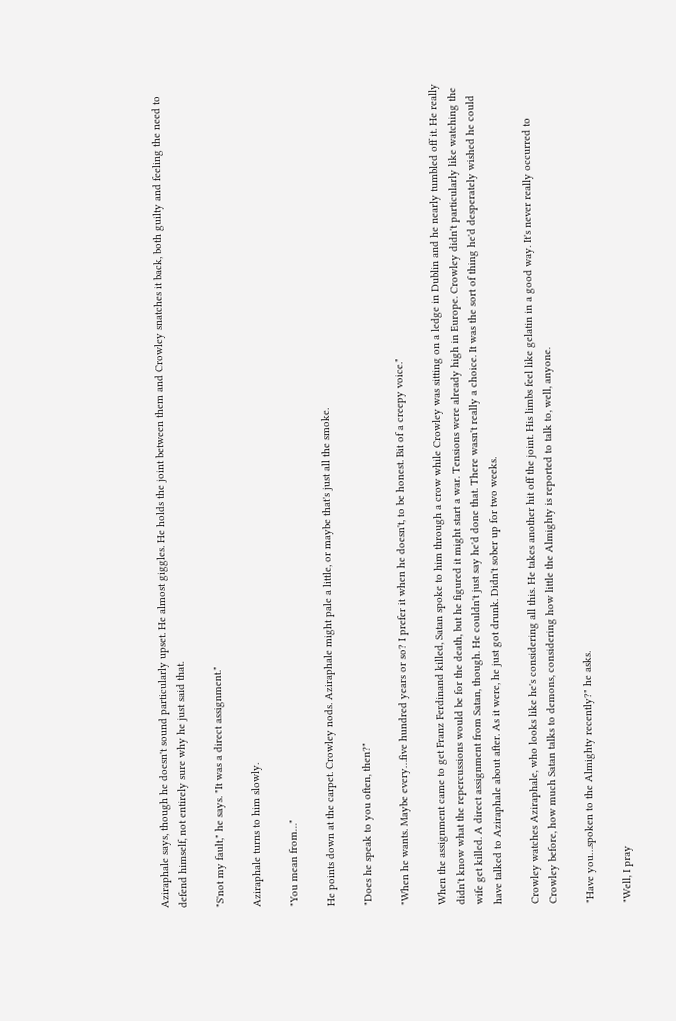Aziraphale says, though he doesn't sound particularly upset. He almost giggles. He holds the joint between them and Crowley snatches it back, both guilty and feeling the need to defend himself, not entirely sure why he just said that.

"S'not my fault," he says. "It was a direct assignment."

Aziraphale turns to him slowly.

"You mean from…"

He points down at the carpet. Crowley nods. Aziraphale might pale a little, or maybe that's just all the smoke.

"Does he speak to you often, then?"

"When he wants. Maybe every…five hundred years or so? I prefer it when he doesn't, to be honest. Bit of a creepy voice."

When the assignment came to get Franz Ferdinand killed, Satan spoke to him through a crow while Crowley was sitting on a ledge in Dublin and he nearly tumbled off it. He really didn't know what the repercussions would be for the death, but he figured it might start a war. Tensions were already high in Europe. Crowley didn't particularly like watching the wife get killed. A direct assignment from Satan, though. He couldn't just say he'd done that. There wasn't really a choice. It was the sort of thing he'd desperately wished he could have talked to Aziraphale about after. As it were, he just got drunk. Didn't sober up for two weeks.

Crowley watches Aziraphale, who looks like he's considering all this. He takes another hit off the joint. His limbs feel like gelatin in a good way. It's never really occurred to Crowley before, how much Satan talks to demons, considering how little the Almighty is reported to talk to, well, anyone.

"Have you…spoken to the Almighty recently?" he asks.

"Well, I pray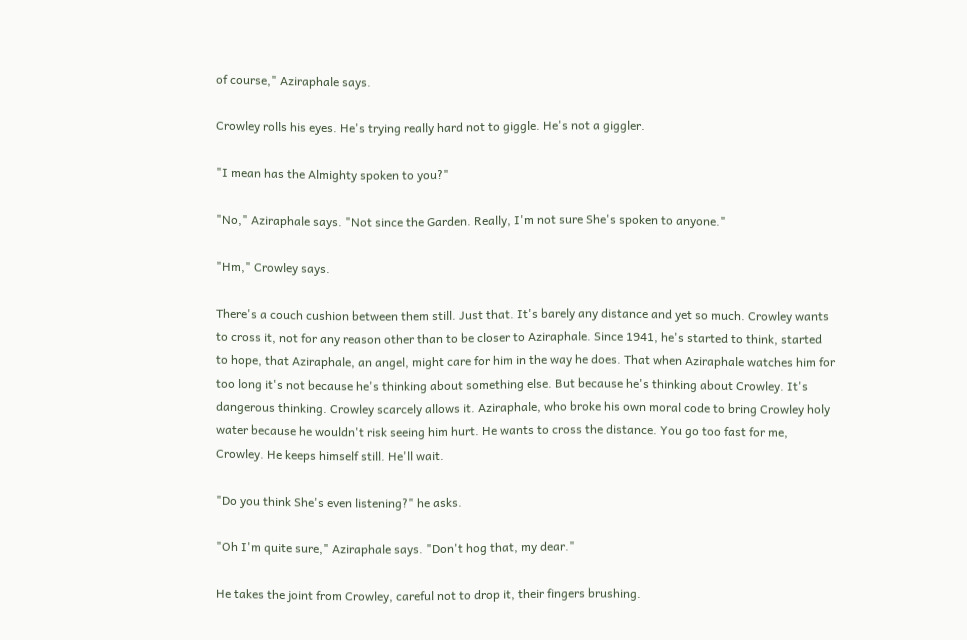of course," Aziraphale says.

Crowley rolls his eyes. He's trying really hard not to giggle. He's not a giggler.

"I mean has the Almighty spoken to you?"

"No," Aziraphale says. "Not since the Garden. Really, I'm not sure She's spoken to anyone."

"Hm," Crowley says.

There's a couch cushion between them still. Just that. It's barely any distance and yet so much. Crowley wants to cross it, not for any reason other than to be closer to Aziraphale. Since 1941, he's started to think, started to hope, that Aziraphale, an angel, might care for him in the way he does. That when Aziraphale watches him for too long it's not because he's thinking about something else. But because he's thinking about Crowley. It's dangerous thinking. Crowley scarcely allows it. Aziraphale, who broke his own moral code to bring Crowley holy water because he wouldn't risk seeing him hurt. He wants to cross the distance. You go too fast for me, Crowley. He keeps himself still. He'll wait.

"Do you think She's even listening?" he asks.

"Oh I'm quite sure," Aziraphale says. "Don't hog that, my dear."

He takes the joint from Crowley, careful not to drop it, their fingers brushing.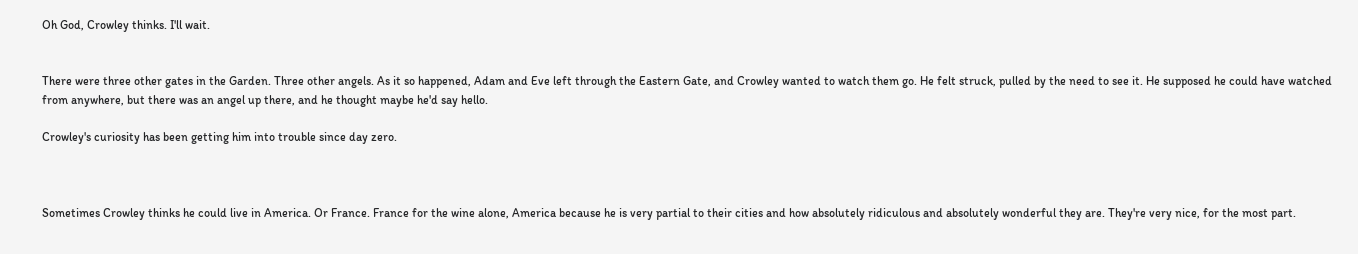Oh God, Crowley thinks. I'll wait.


There were three other gates in the Garden. Three other angels. As it so happened, Adam and Eve left through the Eastern Gate, and Crowley wanted to watch them go. He felt struck, pulled by the need to see it. He supposed he could have watched from anywhere, but there was an angel up there, and he thought maybe he'd say hello.

Crowley's curiosity has been getting him into trouble since day zero.



Sometimes Crowley thinks he could live in America. Or France. France for the wine alone, America because he is very partial to their cities and how absolutely ridiculous and absolutely wonderful they are. They're very nice, for the most part.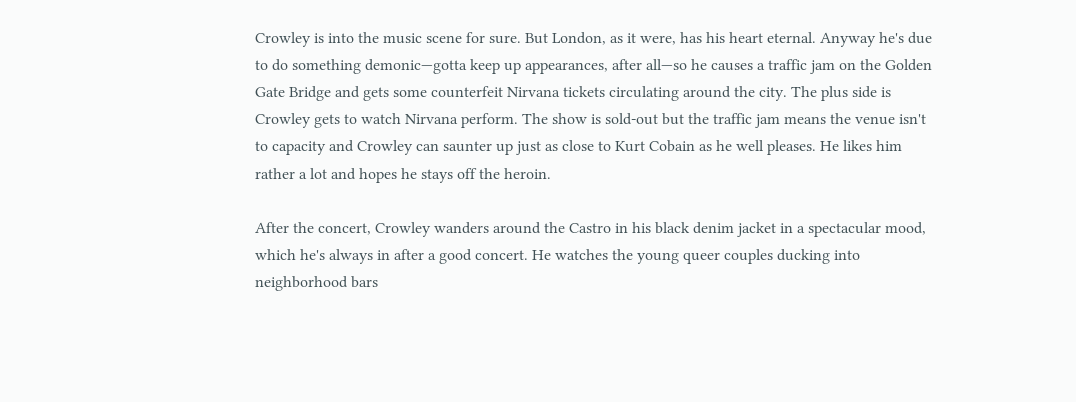Crowley is into the music scene for sure. But London, as it were, has his heart eternal. Anyway he's due to do something demonic—gotta keep up appearances, after all—so he causes a traffic jam on the Golden Gate Bridge and gets some counterfeit Nirvana tickets circulating around the city. The plus side is Crowley gets to watch Nirvana perform. The show is sold-out but the traffic jam means the venue isn't to capacity and Crowley can saunter up just as close to Kurt Cobain as he well pleases. He likes him rather a lot and hopes he stays off the heroin.

After the concert, Crowley wanders around the Castro in his black denim jacket in a spectacular mood, which he's always in after a good concert. He watches the young queer couples ducking into neighborhood bars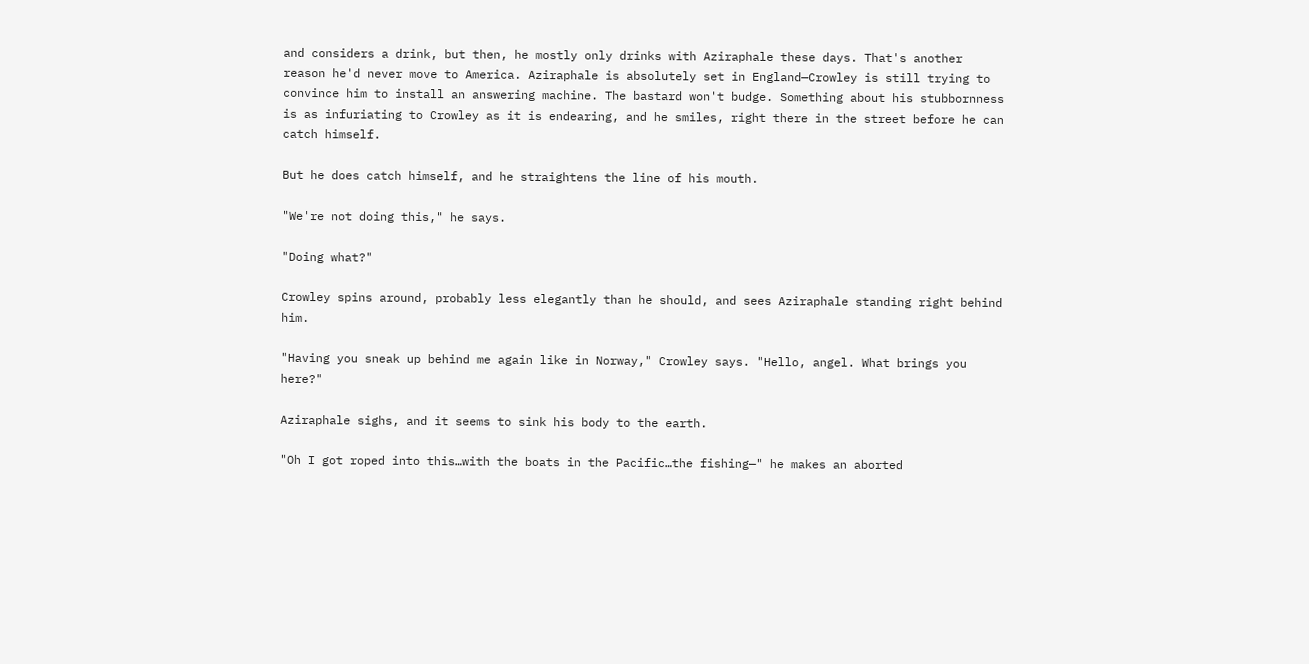and considers a drink, but then, he mostly only drinks with Aziraphale these days. That's another reason he'd never move to America. Aziraphale is absolutely set in England—Crowley is still trying to convince him to install an answering machine. The bastard won't budge. Something about his stubbornness is as infuriating to Crowley as it is endearing, and he smiles, right there in the street before he can catch himself.

But he does catch himself, and he straightens the line of his mouth.

"We're not doing this," he says.

"Doing what?"

Crowley spins around, probably less elegantly than he should, and sees Aziraphale standing right behind him.

"Having you sneak up behind me again like in Norway," Crowley says. "Hello, angel. What brings you here?"

Aziraphale sighs, and it seems to sink his body to the earth.

"Oh I got roped into this…with the boats in the Pacific…the fishing—" he makes an aborted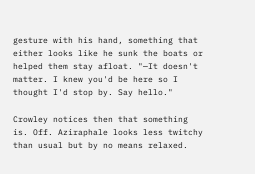gesture with his hand, something that either looks like he sunk the boats or helped them stay afloat. "—It doesn't matter. I knew you'd be here so I thought I'd stop by. Say hello."

Crowley notices then that something is. Off. Aziraphale looks less twitchy than usual but by no means relaxed.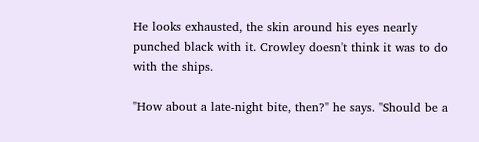He looks exhausted, the skin around his eyes nearly punched black with it. Crowley doesn't think it was to do with the ships.

"How about a late-night bite, then?" he says. "Should be a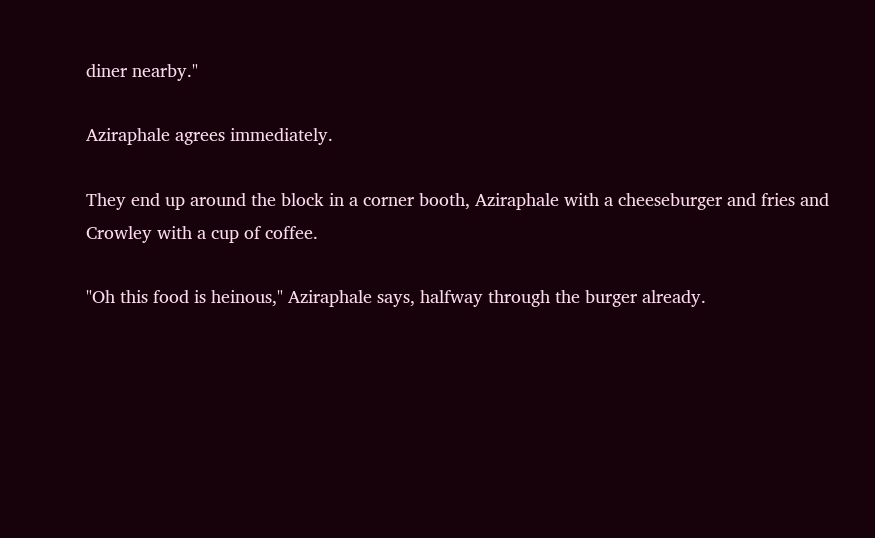diner nearby."

Aziraphale agrees immediately.

They end up around the block in a corner booth, Aziraphale with a cheeseburger and fries and Crowley with a cup of coffee.

"Oh this food is heinous," Aziraphale says, halfway through the burger already.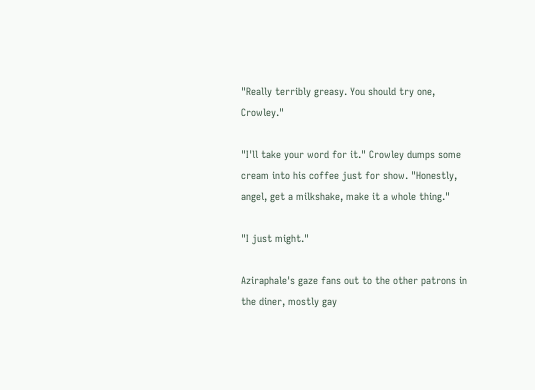"Really terribly greasy. You should try one, Crowley."

"I'll take your word for it." Crowley dumps some cream into his coffee just for show. "Honestly, angel, get a milkshake, make it a whole thing."

"I just might."

Aziraphale's gaze fans out to the other patrons in the diner, mostly gay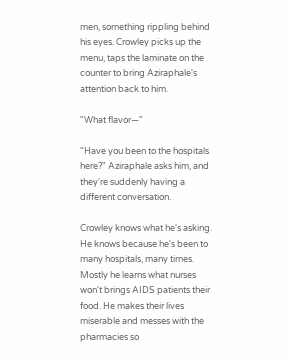men, something rippling behind his eyes. Crowley picks up the menu, taps the laminate on the counter to bring Aziraphale's attention back to him.

"What flavor—"

"Have you been to the hospitals here?" Aziraphale asks him, and they're suddenly having a different conversation.

Crowley knows what he's asking. He knows because he's been to many hospitals, many times. Mostly he learns what nurses won't brings AIDS patients their food. He makes their lives miserable and messes with the pharmacies so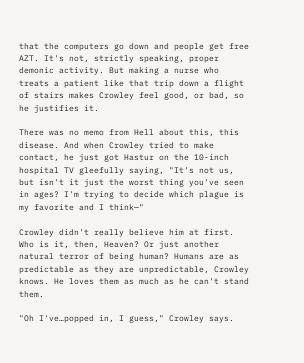that the computers go down and people get free AZT. It's not, strictly speaking, proper demonic activity. But making a nurse who treats a patient like that trip down a flight of stairs makes Crowley feel good, or bad, so he justifies it.

There was no memo from Hell about this, this disease. And when Crowley tried to make contact, he just got Hastur on the 10-inch hospital TV gleefully saying, "It's not us, but isn't it just the worst thing you've seen in ages? I'm trying to decide which plague is my favorite and I think—"

Crowley didn't really believe him at first. Who is it, then, Heaven? Or just another natural terror of being human? Humans are as predictable as they are unpredictable, Crowley knows. He loves them as much as he can't stand them.

"Oh I've…popped in, I guess," Crowley says.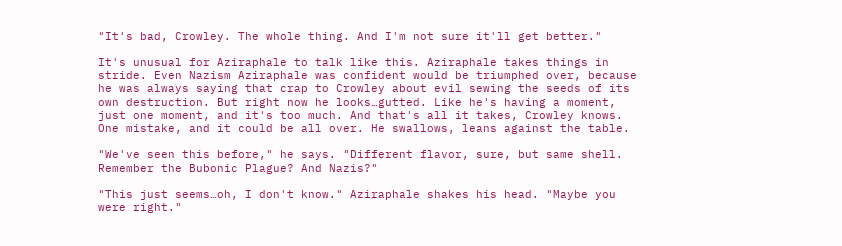"It's bad, Crowley. The whole thing. And I'm not sure it'll get better."

It's unusual for Aziraphale to talk like this. Aziraphale takes things in stride. Even Nazism Aziraphale was confident would be triumphed over, because he was always saying that crap to Crowley about evil sewing the seeds of its own destruction. But right now he looks…gutted. Like he's having a moment, just one moment, and it's too much. And that's all it takes, Crowley knows. One mistake, and it could be all over. He swallows, leans against the table.

"We've seen this before," he says. "Different flavor, sure, but same shell. Remember the Bubonic Plague? And Nazis?"

"This just seems…oh, I don't know." Aziraphale shakes his head. "Maybe you were right."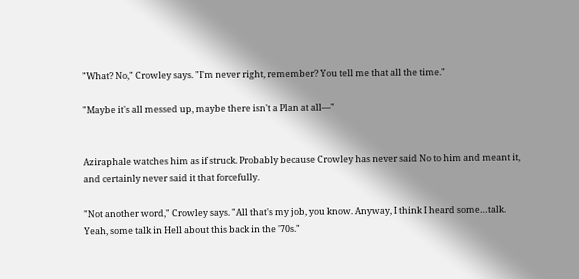"What? No," Crowley says. "I'm never right, remember? You tell me that all the time."

"Maybe it's all messed up, maybe there isn't a Plan at all—"


Aziraphale watches him as if struck. Probably because Crowley has never said No to him and meant it, and certainly never said it that forcefully.

"Not another word," Crowley says. "All that's my job, you know. Anyway, I think I heard some…talk. Yeah, some talk in Hell about this back in the '70s."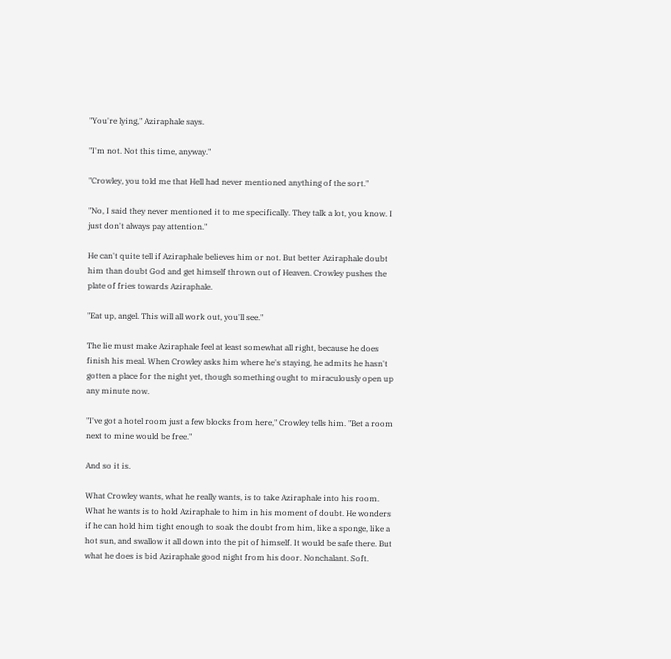"You're lying," Aziraphale says.

"I'm not. Not this time, anyway."

"Crowley, you told me that Hell had never mentioned anything of the sort."

"No, I said they never mentioned it to me specifically. They talk a lot, you know. I just don't always pay attention."

He can't quite tell if Aziraphale believes him or not. But better Aziraphale doubt him than doubt God and get himself thrown out of Heaven. Crowley pushes the plate of fries towards Aziraphale.

"Eat up, angel. This will all work out, you'll see."

The lie must make Aziraphale feel at least somewhat all right, because he does finish his meal. When Crowley asks him where he's staying, he admits he hasn't gotten a place for the night yet, though something ought to miraculously open up any minute now.

"I've got a hotel room just a few blocks from here," Crowley tells him. "Bet a room next to mine would be free."

And so it is.

What Crowley wants, what he really wants, is to take Aziraphale into his room. What he wants is to hold Aziraphale to him in his moment of doubt. He wonders if he can hold him tight enough to soak the doubt from him, like a sponge, like a hot sun, and swallow it all down into the pit of himself. It would be safe there. But what he does is bid Aziraphale good night from his door. Nonchalant. Soft.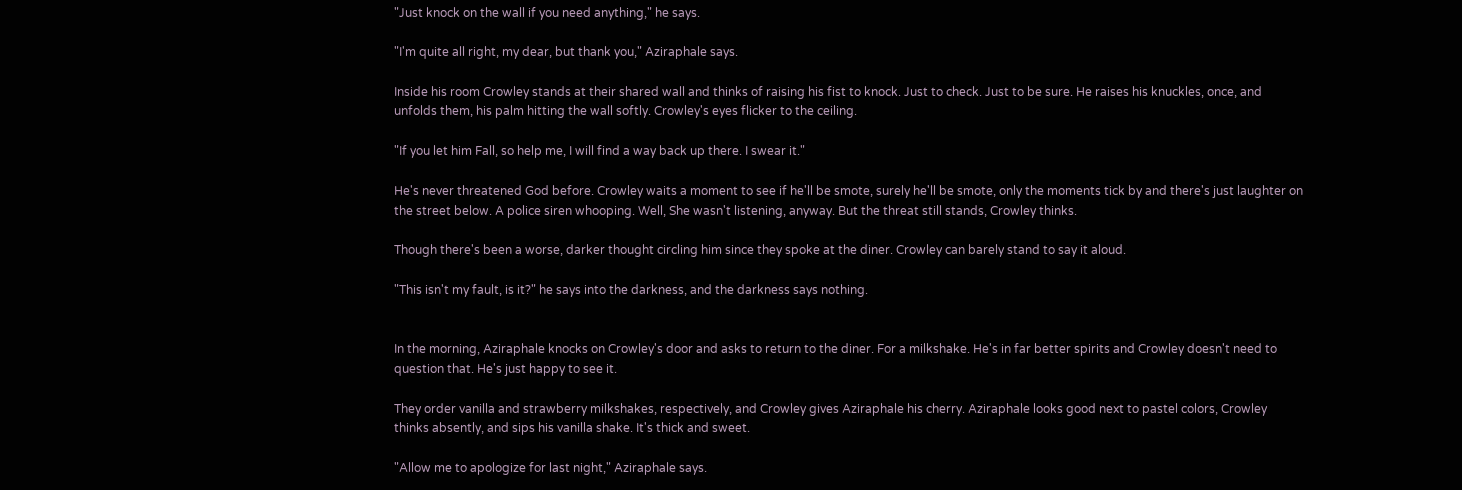"Just knock on the wall if you need anything," he says.

"I'm quite all right, my dear, but thank you," Aziraphale says.

Inside his room Crowley stands at their shared wall and thinks of raising his fist to knock. Just to check. Just to be sure. He raises his knuckles, once, and unfolds them, his palm hitting the wall softly. Crowley's eyes flicker to the ceiling.

"If you let him Fall, so help me, I will find a way back up there. I swear it."

He's never threatened God before. Crowley waits a moment to see if he'll be smote, surely he'll be smote, only the moments tick by and there's just laughter on the street below. A police siren whooping. Well, She wasn't listening, anyway. But the threat still stands, Crowley thinks.

Though there's been a worse, darker thought circling him since they spoke at the diner. Crowley can barely stand to say it aloud.

"This isn't my fault, is it?" he says into the darkness, and the darkness says nothing.


In the morning, Aziraphale knocks on Crowley's door and asks to return to the diner. For a milkshake. He's in far better spirits and Crowley doesn't need to question that. He's just happy to see it.

They order vanilla and strawberry milkshakes, respectively, and Crowley gives Aziraphale his cherry. Aziraphale looks good next to pastel colors, Crowley thinks absently, and sips his vanilla shake. It's thick and sweet.

"Allow me to apologize for last night," Aziraphale says.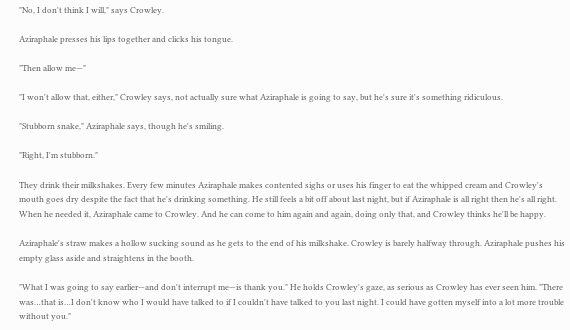"No, I don't think I will," says Crowley.

Aziraphale presses his lips together and clicks his tongue.

"Then allow me—"

"I won't allow that, either," Crowley says, not actually sure what Aziraphale is going to say, but he's sure it's something ridiculous.

"Stubborn snake," Aziraphale says, though he's smiling.

"Right, I'm stubborn."

They drink their milkshakes. Every few minutes Aziraphale makes contented sighs or uses his finger to eat the whipped cream and Crowley's mouth goes dry despite the fact that he's drinking something. He still feels a bit off about last night, but if Aziraphale is all right then he's all right. When he needed it, Aziraphale came to Crowley. And he can come to him again and again, doing only that, and Crowley thinks he'll be happy.

Aziraphale's straw makes a hollow sucking sound as he gets to the end of his milkshake. Crowley is barely halfway through. Aziraphale pushes his empty glass aside and straightens in the booth.

"What I was going to say earlier—and don't interrupt me—is thank you." He holds Crowley's gaze, as serious as Crowley has ever seen him. "There was…that is…I don't know who I would have talked to if I couldn't have talked to you last night. I could have gotten myself into a lot more trouble without you."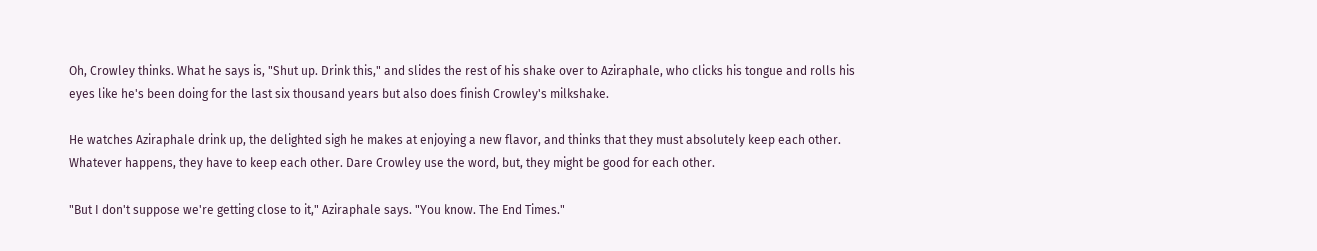Oh, Crowley thinks. What he says is, "Shut up. Drink this," and slides the rest of his shake over to Aziraphale, who clicks his tongue and rolls his eyes like he's been doing for the last six thousand years but also does finish Crowley's milkshake.

He watches Aziraphale drink up, the delighted sigh he makes at enjoying a new flavor, and thinks that they must absolutely keep each other. Whatever happens, they have to keep each other. Dare Crowley use the word, but, they might be good for each other.

"But I don't suppose we're getting close to it," Aziraphale says. "You know. The End Times."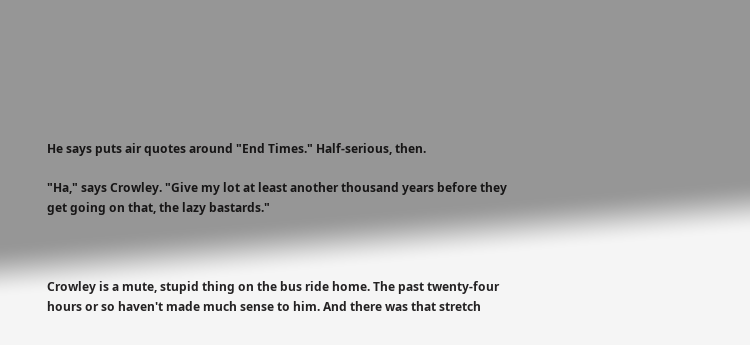He says puts air quotes around "End Times." Half-serious, then.

"Ha," says Crowley. "Give my lot at least another thousand years before they get going on that, the lazy bastards."



Crowley is a mute, stupid thing on the bus ride home. The past twenty-four hours or so haven't made much sense to him. And there was that stretch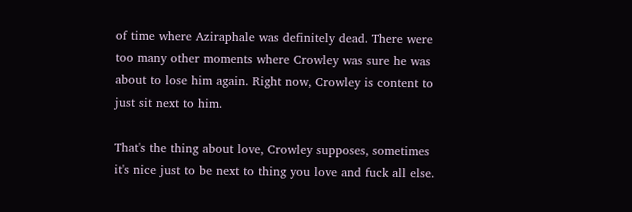of time where Aziraphale was definitely dead. There were too many other moments where Crowley was sure he was about to lose him again. Right now, Crowley is content to just sit next to him.

That's the thing about love, Crowley supposes, sometimes it's nice just to be next to thing you love and fuck all else.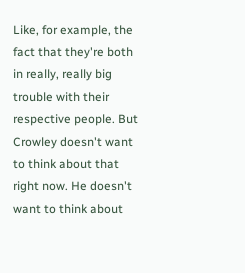Like, for example, the fact that they're both in really, really big trouble with their respective people. But Crowley doesn't want to think about that right now. He doesn't want to think about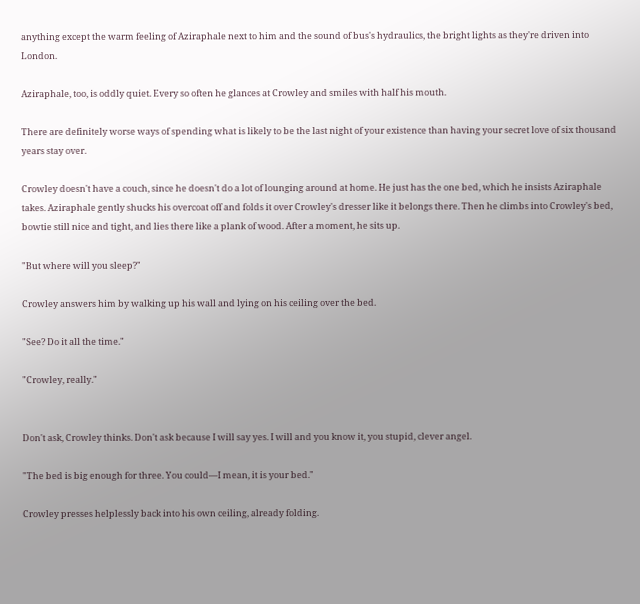anything except the warm feeling of Aziraphale next to him and the sound of bus's hydraulics, the bright lights as they're driven into London.

Aziraphale, too, is oddly quiet. Every so often he glances at Crowley and smiles with half his mouth.

There are definitely worse ways of spending what is likely to be the last night of your existence than having your secret love of six thousand years stay over.

Crowley doesn't have a couch, since he doesn't do a lot of lounging around at home. He just has the one bed, which he insists Aziraphale takes. Aziraphale gently shucks his overcoat off and folds it over Crowley's dresser like it belongs there. Then he climbs into Crowley's bed, bowtie still nice and tight, and lies there like a plank of wood. After a moment, he sits up.

"But where will you sleep?"

Crowley answers him by walking up his wall and lying on his ceiling over the bed.

"See? Do it all the time."

"Crowley, really."


Don't ask, Crowley thinks. Don't ask because I will say yes. I will and you know it, you stupid, clever angel.

"The bed is big enough for three. You could—I mean, it is your bed."

Crowley presses helplessly back into his own ceiling, already folding.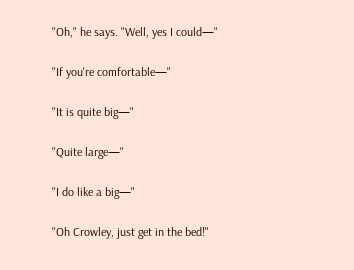"Oh," he says. "Well, yes I could—"

"If you're comfortable—"

"It is quite big—"

"Quite large—"

"I do like a big—"

"Oh Crowley, just get in the bed!"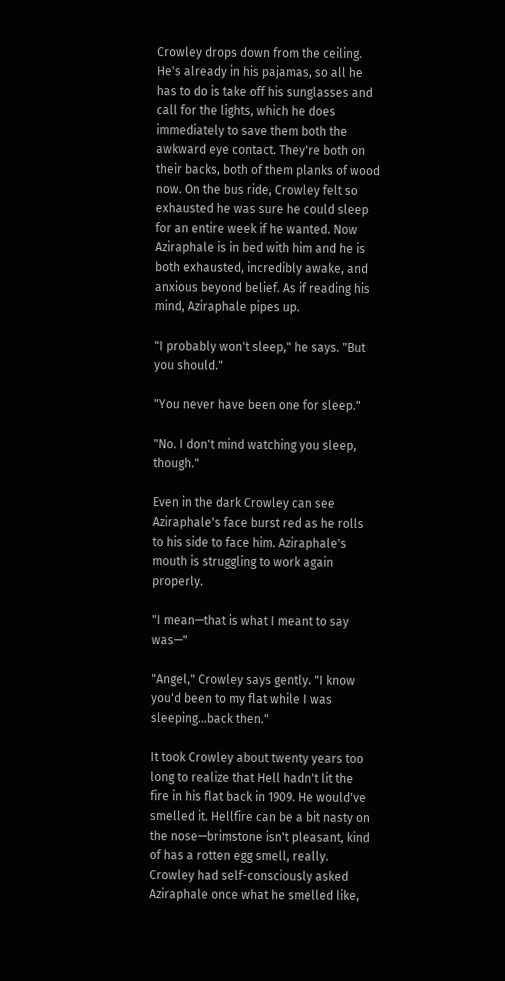Crowley drops down from the ceiling. He's already in his pajamas, so all he has to do is take off his sunglasses and call for the lights, which he does immediately to save them both the awkward eye contact. They're both on their backs, both of them planks of wood now. On the bus ride, Crowley felt so exhausted he was sure he could sleep for an entire week if he wanted. Now Aziraphale is in bed with him and he is both exhausted, incredibly awake, and anxious beyond belief. As if reading his mind, Aziraphale pipes up.

"I probably won't sleep," he says. "But you should."

"You never have been one for sleep."

"No. I don't mind watching you sleep, though."

Even in the dark Crowley can see Aziraphale's face burst red as he rolls to his side to face him. Aziraphale's mouth is struggling to work again properly.

"I mean—that is what I meant to say was—"

"Angel," Crowley says gently. "I know you'd been to my flat while I was sleeping…back then."

It took Crowley about twenty years too long to realize that Hell hadn't lit the fire in his flat back in 1909. He would've smelled it. Hellfire can be a bit nasty on the nose—brimstone isn't pleasant, kind of has a rotten egg smell, really. Crowley had self-consciously asked Aziraphale once what he smelled like,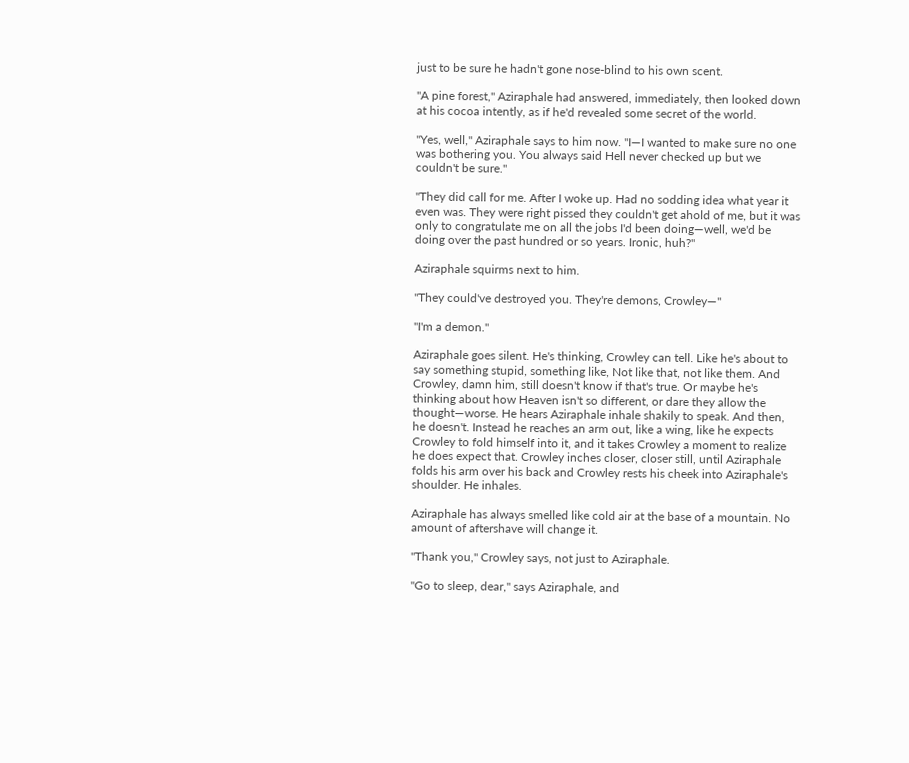just to be sure he hadn't gone nose-blind to his own scent.

"A pine forest," Aziraphale had answered, immediately, then looked down at his cocoa intently, as if he'd revealed some secret of the world.

"Yes, well," Aziraphale says to him now. "I—I wanted to make sure no one was bothering you. You always said Hell never checked up but we couldn't be sure."

"They did call for me. After I woke up. Had no sodding idea what year it even was. They were right pissed they couldn't get ahold of me, but it was only to congratulate me on all the jobs I'd been doing—well, we'd be doing over the past hundred or so years. Ironic, huh?"

Aziraphale squirms next to him.

"They could've destroyed you. They're demons, Crowley—"

"I'm a demon."

Aziraphale goes silent. He's thinking, Crowley can tell. Like he's about to say something stupid, something like, Not like that, not like them. And Crowley, damn him, still doesn't know if that's true. Or maybe he's thinking about how Heaven isn't so different, or dare they allow the thought—worse. He hears Aziraphale inhale shakily to speak. And then, he doesn't. Instead he reaches an arm out, like a wing, like he expects Crowley to fold himself into it, and it takes Crowley a moment to realize he does expect that. Crowley inches closer, closer still, until Aziraphale folds his arm over his back and Crowley rests his cheek into Aziraphale's shoulder. He inhales.

Aziraphale has always smelled like cold air at the base of a mountain. No amount of aftershave will change it.

"Thank you," Crowley says, not just to Aziraphale.

"Go to sleep, dear," says Aziraphale, and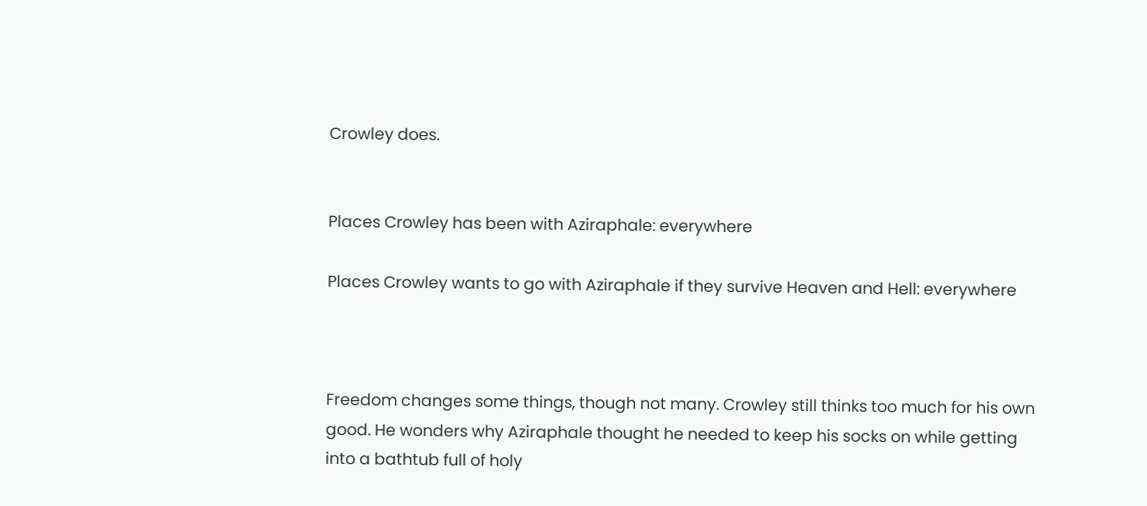Crowley does.


Places Crowley has been with Aziraphale: everywhere

Places Crowley wants to go with Aziraphale if they survive Heaven and Hell: everywhere



Freedom changes some things, though not many. Crowley still thinks too much for his own good. He wonders why Aziraphale thought he needed to keep his socks on while getting into a bathtub full of holy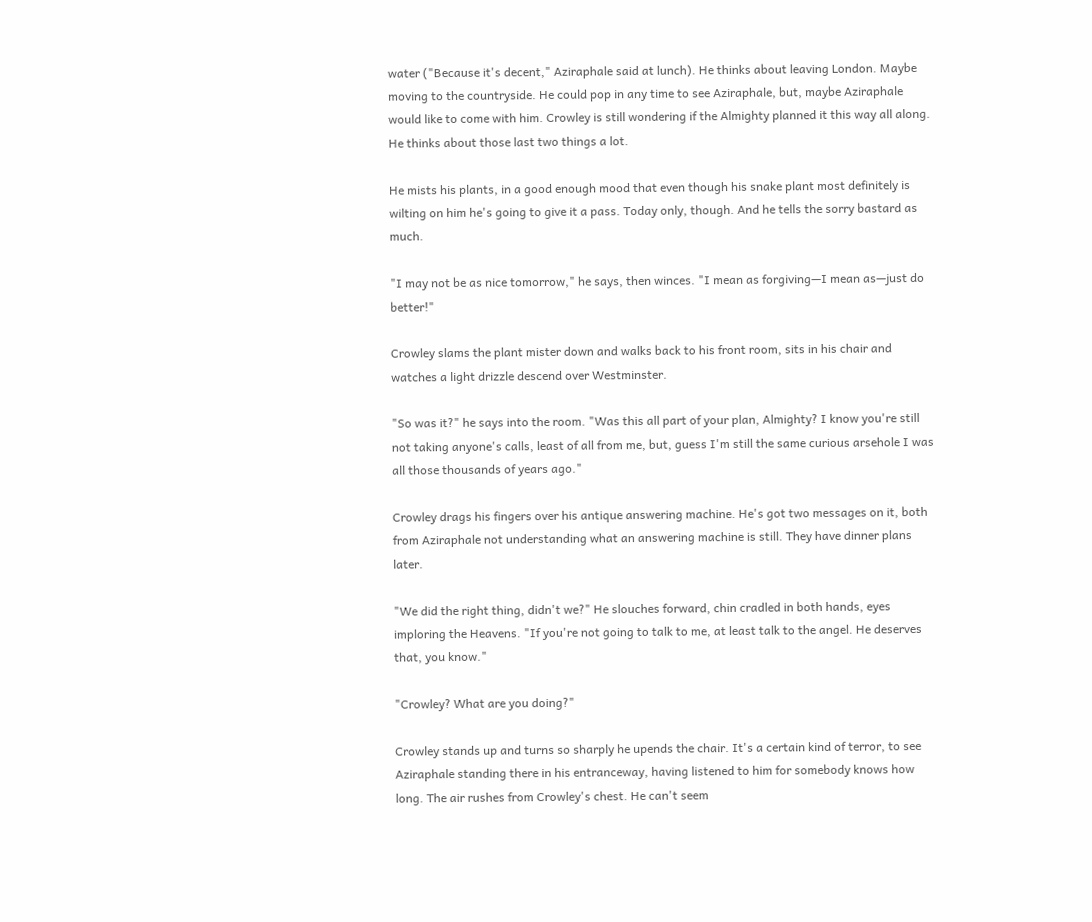water ("Because it's decent," Aziraphale said at lunch). He thinks about leaving London. Maybe moving to the countryside. He could pop in any time to see Aziraphale, but, maybe Aziraphale would like to come with him. Crowley is still wondering if the Almighty planned it this way all along. He thinks about those last two things a lot.

He mists his plants, in a good enough mood that even though his snake plant most definitely is wilting on him he's going to give it a pass. Today only, though. And he tells the sorry bastard as much.

"I may not be as nice tomorrow," he says, then winces. "I mean as forgiving—I mean as—just do better!"

Crowley slams the plant mister down and walks back to his front room, sits in his chair and watches a light drizzle descend over Westminster.

"So was it?" he says into the room. "Was this all part of your plan, Almighty? I know you're still not taking anyone's calls, least of all from me, but, guess I'm still the same curious arsehole I was all those thousands of years ago."

Crowley drags his fingers over his antique answering machine. He's got two messages on it, both from Aziraphale not understanding what an answering machine is still. They have dinner plans later.

"We did the right thing, didn't we?" He slouches forward, chin cradled in both hands, eyes imploring the Heavens. "If you're not going to talk to me, at least talk to the angel. He deserves that, you know."

"Crowley? What are you doing?"

Crowley stands up and turns so sharply he upends the chair. It's a certain kind of terror, to see Aziraphale standing there in his entranceway, having listened to him for somebody knows how long. The air rushes from Crowley's chest. He can't seem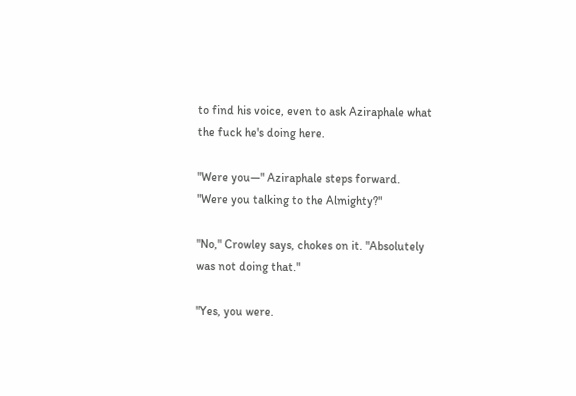to find his voice, even to ask Aziraphale what the fuck he's doing here.

"Were you—" Aziraphale steps forward. "Were you talking to the Almighty?"

"No," Crowley says, chokes on it. "Absolutely was not doing that."

"Yes, you were.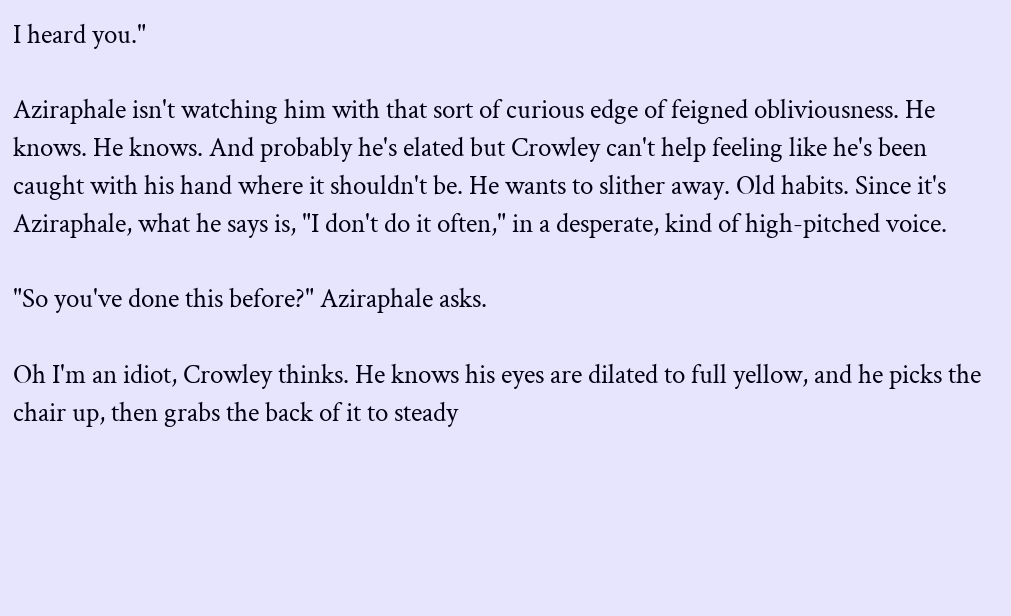I heard you."

Aziraphale isn't watching him with that sort of curious edge of feigned obliviousness. He knows. He knows. And probably he's elated but Crowley can't help feeling like he's been caught with his hand where it shouldn't be. He wants to slither away. Old habits. Since it's Aziraphale, what he says is, "I don't do it often," in a desperate, kind of high-pitched voice.

"So you've done this before?" Aziraphale asks.

Oh I'm an idiot, Crowley thinks. He knows his eyes are dilated to full yellow, and he picks the chair up, then grabs the back of it to steady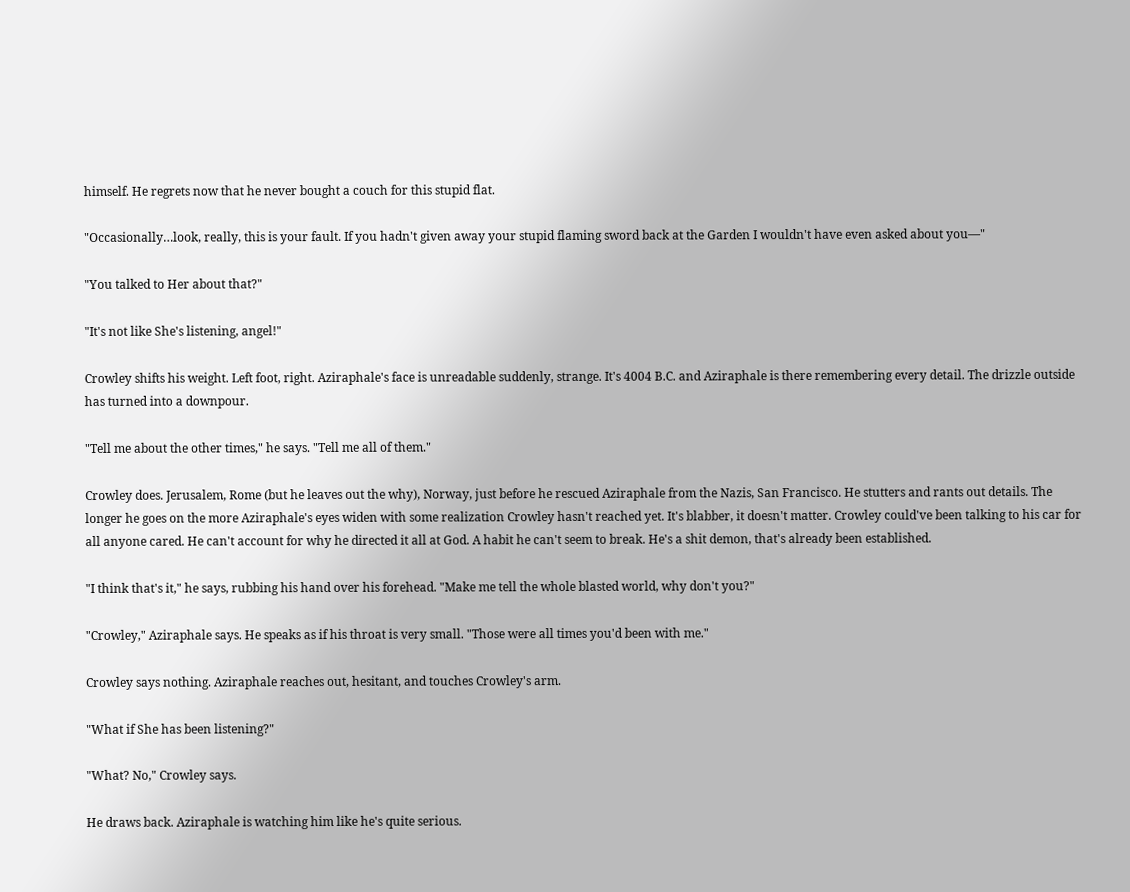himself. He regrets now that he never bought a couch for this stupid flat.

"Occasionally…look, really, this is your fault. If you hadn't given away your stupid flaming sword back at the Garden I wouldn't have even asked about you—"

"You talked to Her about that?"

"It's not like She's listening, angel!"

Crowley shifts his weight. Left foot, right. Aziraphale's face is unreadable suddenly, strange. It's 4004 B.C. and Aziraphale is there remembering every detail. The drizzle outside has turned into a downpour.

"Tell me about the other times," he says. "Tell me all of them."

Crowley does. Jerusalem, Rome (but he leaves out the why), Norway, just before he rescued Aziraphale from the Nazis, San Francisco. He stutters and rants out details. The longer he goes on the more Aziraphale's eyes widen with some realization Crowley hasn't reached yet. It's blabber, it doesn't matter. Crowley could've been talking to his car for all anyone cared. He can't account for why he directed it all at God. A habit he can't seem to break. He's a shit demon, that's already been established.

"I think that's it," he says, rubbing his hand over his forehead. "Make me tell the whole blasted world, why don't you?"

"Crowley," Aziraphale says. He speaks as if his throat is very small. "Those were all times you'd been with me."

Crowley says nothing. Aziraphale reaches out, hesitant, and touches Crowley's arm.

"What if She has been listening?"

"What? No," Crowley says.

He draws back. Aziraphale is watching him like he's quite serious.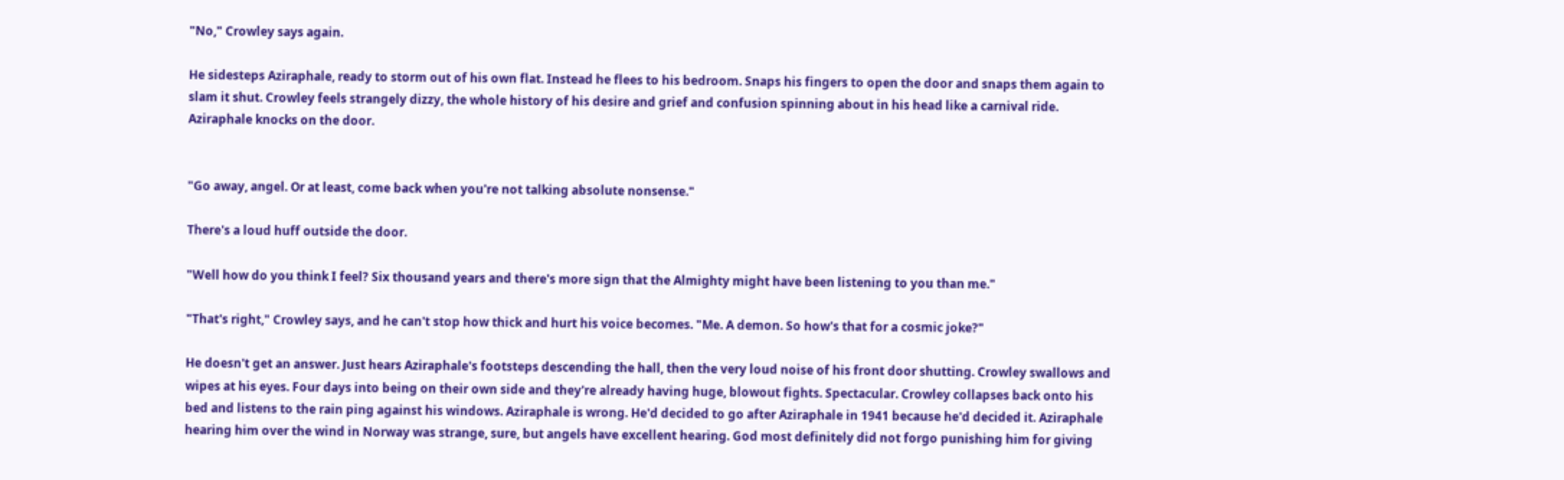"No," Crowley says again.

He sidesteps Aziraphale, ready to storm out of his own flat. Instead he flees to his bedroom. Snaps his fingers to open the door and snaps them again to slam it shut. Crowley feels strangely dizzy, the whole history of his desire and grief and confusion spinning about in his head like a carnival ride. Aziraphale knocks on the door.


"Go away, angel. Or at least, come back when you're not talking absolute nonsense."

There's a loud huff outside the door.

"Well how do you think I feel? Six thousand years and there's more sign that the Almighty might have been listening to you than me."

"That's right," Crowley says, and he can't stop how thick and hurt his voice becomes. "Me. A demon. So how's that for a cosmic joke?"

He doesn't get an answer. Just hears Aziraphale's footsteps descending the hall, then the very loud noise of his front door shutting. Crowley swallows and wipes at his eyes. Four days into being on their own side and they're already having huge, blowout fights. Spectacular. Crowley collapses back onto his bed and listens to the rain ping against his windows. Aziraphale is wrong. He'd decided to go after Aziraphale in 1941 because he'd decided it. Aziraphale hearing him over the wind in Norway was strange, sure, but angels have excellent hearing. God most definitely did not forgo punishing him for giving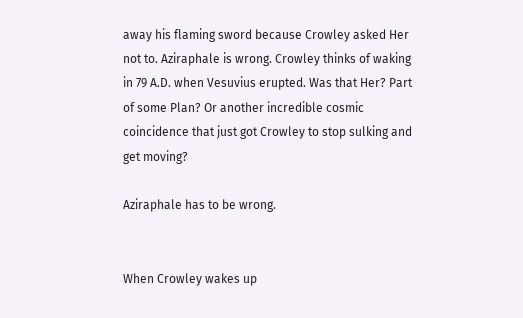away his flaming sword because Crowley asked Her not to. Aziraphale is wrong. Crowley thinks of waking in 79 A.D. when Vesuvius erupted. Was that Her? Part of some Plan? Or another incredible cosmic coincidence that just got Crowley to stop sulking and get moving?

Aziraphale has to be wrong.


When Crowley wakes up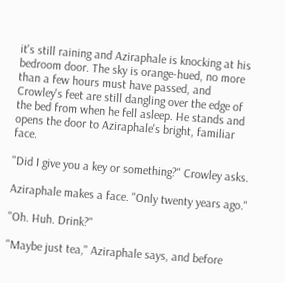it's still raining and Aziraphale is knocking at his bedroom door. The sky is orange-hued, no more than a few hours must have passed, and Crowley's feet are still dangling over the edge of the bed from when he fell asleep. He stands and opens the door to Aziraphale's bright, familiar face.

"Did I give you a key or something?" Crowley asks.

Aziraphale makes a face. "Only twenty years ago."

"Oh. Huh. Drink?"

"Maybe just tea," Aziraphale says, and before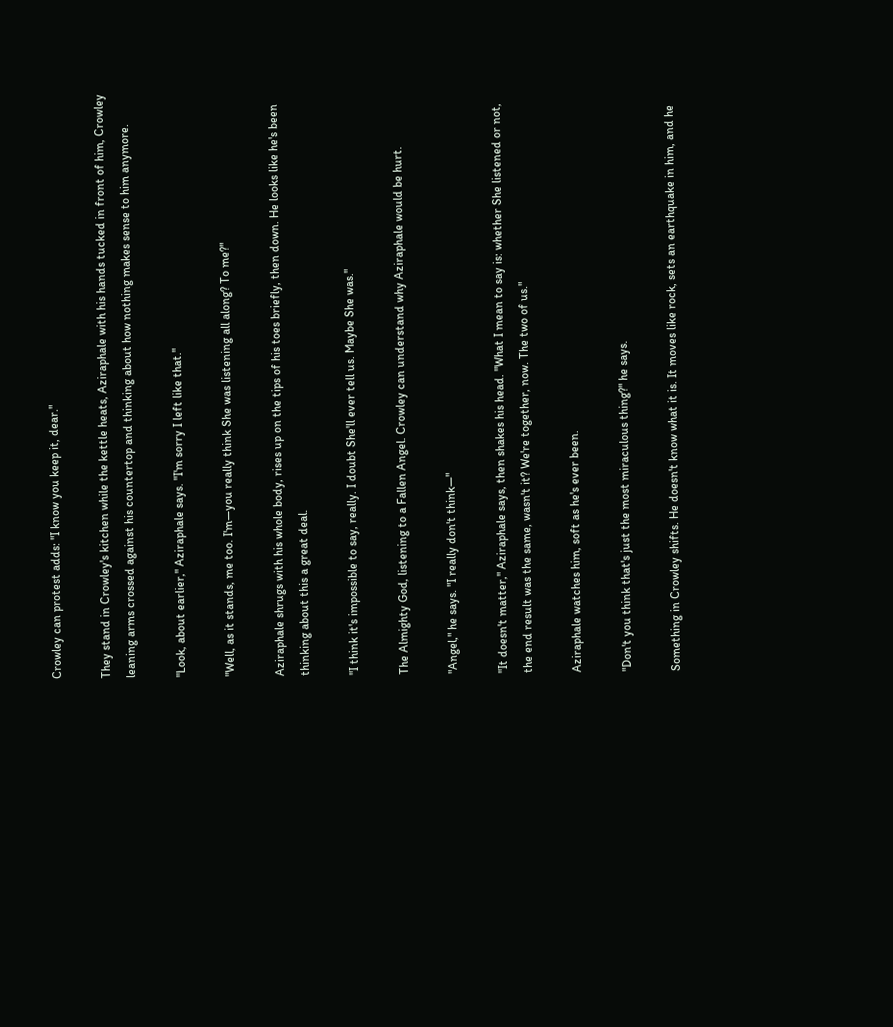Crowley can protest adds: "I know you keep it, dear."

They stand in Crowley's kitchen while the kettle heats, Aziraphale with his hands tucked in front of him, Crowley leaning arms crossed against his countertop and thinking about how nothing makes sense to him anymore.

"Look, about earlier," Aziraphale says. "I'm sorry I left like that."

"Well, as it stands, me too. I'm—you really think She was listening all along? To me?"

Aziraphale shrugs with his whole body, rises up on the tips of his toes briefly, then down. He looks like he's been thinking about this a great deal.

"I think it's impossible to say, really. I doubt She'll ever tell us. Maybe She was."

The Almighty God, listening to a Fallen Angel. Crowley can understand why Aziraphale would be hurt.

"Angel," he says. "I really don't think—"

"It doesn't matter," Aziraphale says, then shakes his head. "What I mean to say is: whether She listened or not, the end result was the same, wasn't it? We're together, now. The two of us."

Aziraphale watches him, soft as he's ever been.

"Don't you think that's just the most miraculous thing?" he says.

Something in Crowley shifts. He doesn't know what it is. It moves like rock, sets an earthquake in him, and he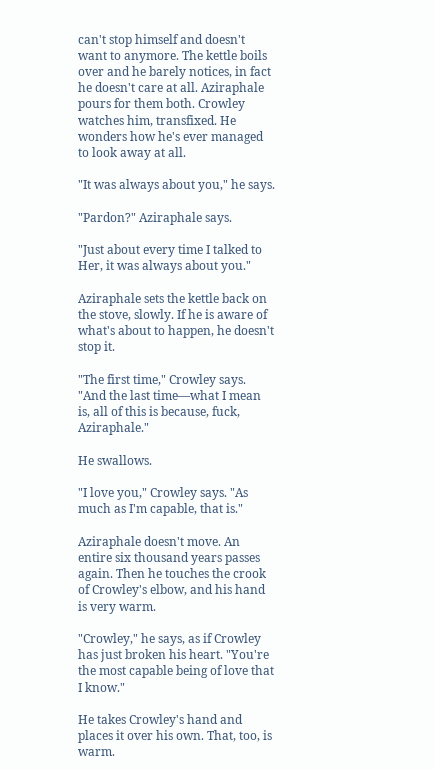can't stop himself and doesn't want to anymore. The kettle boils over and he barely notices, in fact he doesn't care at all. Aziraphale pours for them both. Crowley watches him, transfixed. He wonders how he's ever managed to look away at all.

"It was always about you," he says.

"Pardon?" Aziraphale says.

"Just about every time I talked to Her, it was always about you."

Aziraphale sets the kettle back on the stove, slowly. If he is aware of what's about to happen, he doesn't stop it.

"The first time," Crowley says. "And the last time—what I mean is, all of this is because, fuck, Aziraphale."

He swallows.

"I love you," Crowley says. "As much as I'm capable, that is."

Aziraphale doesn't move. An entire six thousand years passes again. Then he touches the crook of Crowley's elbow, and his hand is very warm.

"Crowley," he says, as if Crowley has just broken his heart. "You're the most capable being of love that I know."

He takes Crowley's hand and places it over his own. That, too, is warm.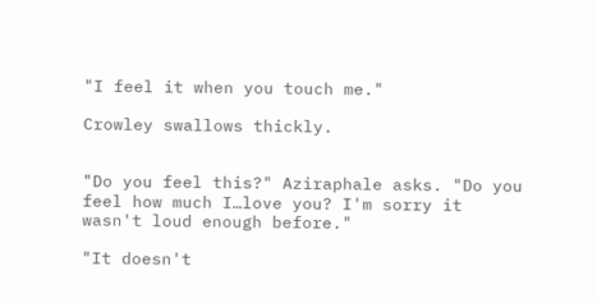"I feel it when you touch me."

Crowley swallows thickly.


"Do you feel this?" Aziraphale asks. "Do you feel how much I…love you? I'm sorry it wasn't loud enough before."

"It doesn't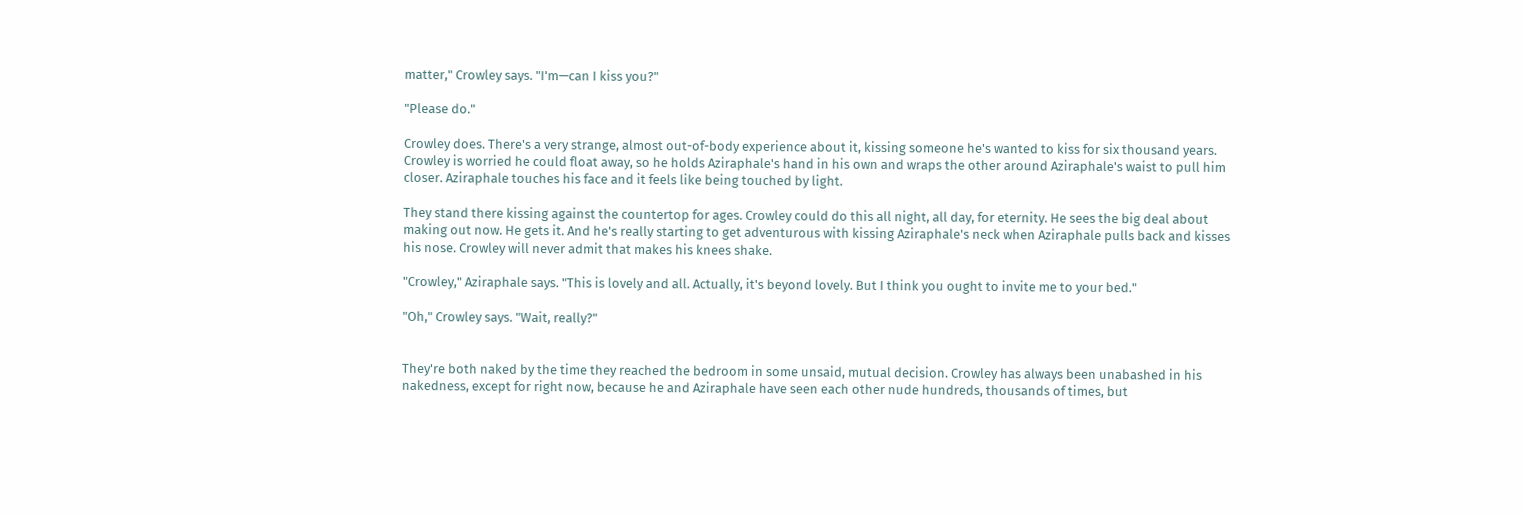matter," Crowley says. "I'm—can I kiss you?"

"Please do."

Crowley does. There's a very strange, almost out-of-body experience about it, kissing someone he's wanted to kiss for six thousand years. Crowley is worried he could float away, so he holds Aziraphale's hand in his own and wraps the other around Aziraphale's waist to pull him closer. Aziraphale touches his face and it feels like being touched by light.

They stand there kissing against the countertop for ages. Crowley could do this all night, all day, for eternity. He sees the big deal about making out now. He gets it. And he's really starting to get adventurous with kissing Aziraphale's neck when Aziraphale pulls back and kisses his nose. Crowley will never admit that makes his knees shake.

"Crowley," Aziraphale says. "This is lovely and all. Actually, it's beyond lovely. But I think you ought to invite me to your bed."

"Oh," Crowley says. "Wait, really?"


They're both naked by the time they reached the bedroom in some unsaid, mutual decision. Crowley has always been unabashed in his nakedness, except for right now, because he and Aziraphale have seen each other nude hundreds, thousands of times, but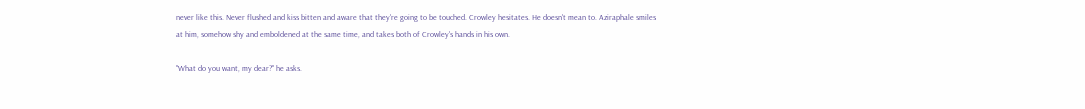never like this. Never flushed and kiss bitten and aware that they're going to be touched. Crowley hesitates. He doesn't mean to. Aziraphale smiles at him, somehow shy and emboldened at the same time, and takes both of Crowley's hands in his own.

"What do you want, my dear?" he asks.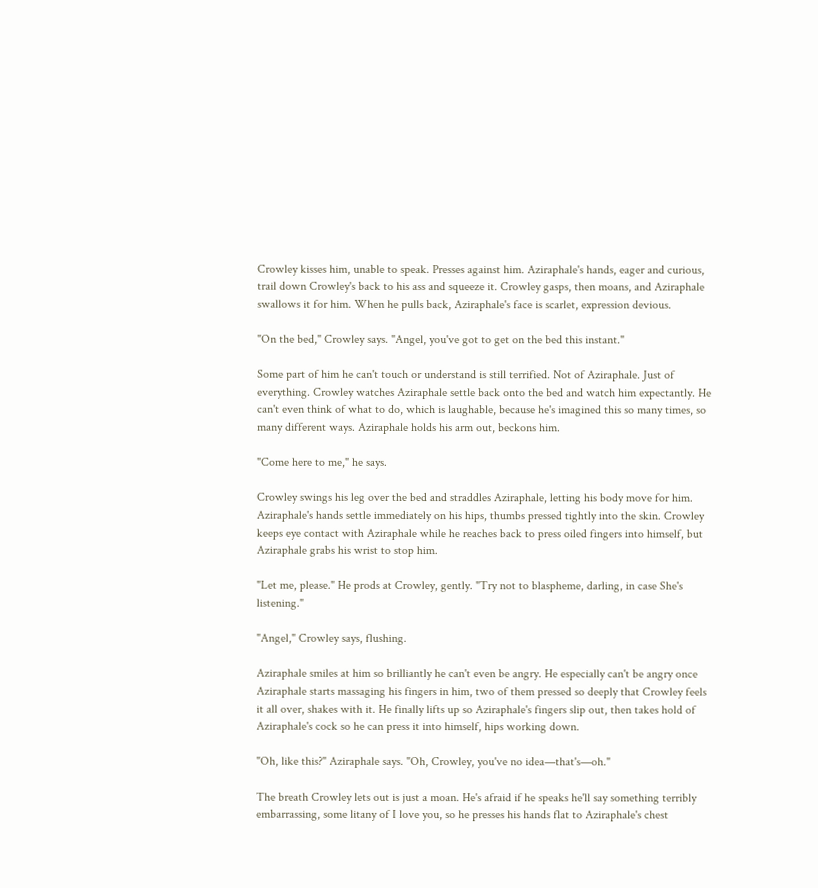Crowley kisses him, unable to speak. Presses against him. Aziraphale's hands, eager and curious, trail down Crowley's back to his ass and squeeze it. Crowley gasps, then moans, and Aziraphale swallows it for him. When he pulls back, Aziraphale's face is scarlet, expression devious.

"On the bed," Crowley says. "Angel, you've got to get on the bed this instant."

Some part of him he can't touch or understand is still terrified. Not of Aziraphale. Just of everything. Crowley watches Aziraphale settle back onto the bed and watch him expectantly. He can't even think of what to do, which is laughable, because he's imagined this so many times, so many different ways. Aziraphale holds his arm out, beckons him.

"Come here to me," he says.

Crowley swings his leg over the bed and straddles Aziraphale, letting his body move for him. Aziraphale's hands settle immediately on his hips, thumbs pressed tightly into the skin. Crowley keeps eye contact with Aziraphale while he reaches back to press oiled fingers into himself, but Aziraphale grabs his wrist to stop him.

"Let me, please." He prods at Crowley, gently. "Try not to blaspheme, darling, in case She's listening."

"Angel," Crowley says, flushing.

Aziraphale smiles at him so brilliantly he can't even be angry. He especially can't be angry once Aziraphale starts massaging his fingers in him, two of them pressed so deeply that Crowley feels it all over, shakes with it. He finally lifts up so Aziraphale's fingers slip out, then takes hold of Aziraphale's cock so he can press it into himself, hips working down.

"Oh, like this?" Aziraphale says. "Oh, Crowley, you've no idea—that's—oh."

The breath Crowley lets out is just a moan. He's afraid if he speaks he'll say something terribly embarrassing, some litany of I love you, so he presses his hands flat to Aziraphale's chest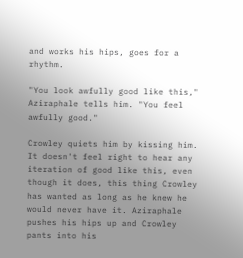and works his hips, goes for a rhythm.

"You look awfully good like this," Aziraphale tells him. "You feel awfully good."

Crowley quiets him by kissing him. It doesn't feel right to hear any iteration of good like this, even though it does, this thing Crowley has wanted as long as he knew he would never have it. Aziraphale pushes his hips up and Crowley pants into his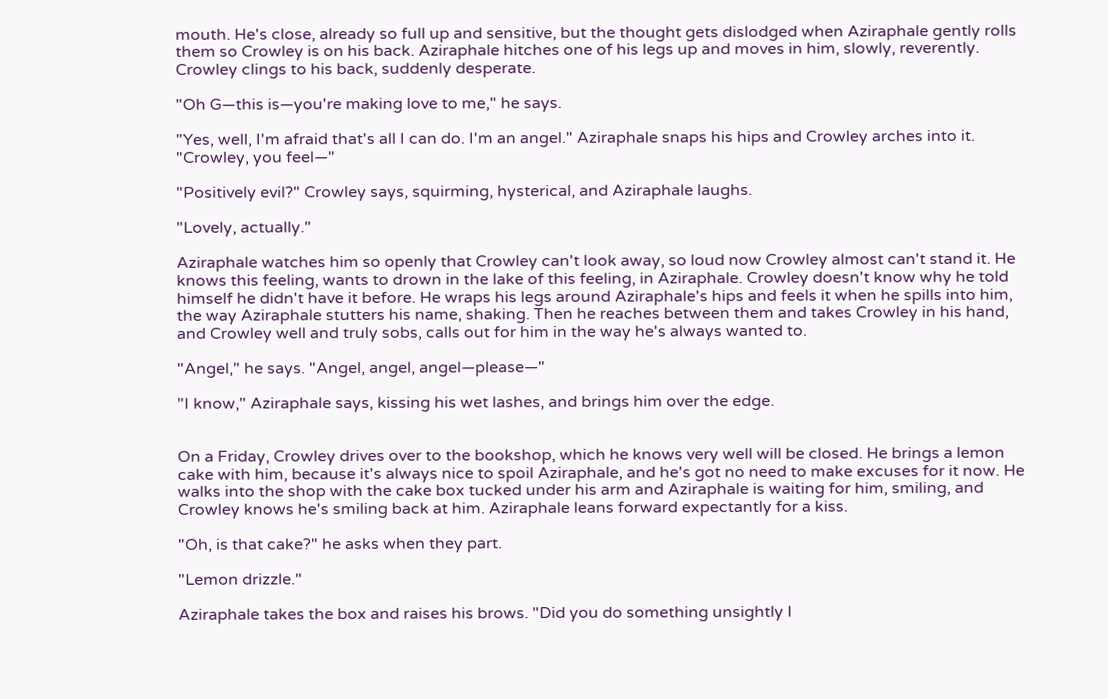mouth. He's close, already so full up and sensitive, but the thought gets dislodged when Aziraphale gently rolls them so Crowley is on his back. Aziraphale hitches one of his legs up and moves in him, slowly, reverently. Crowley clings to his back, suddenly desperate.

"Oh G—this is—you're making love to me," he says.

"Yes, well, I'm afraid that's all I can do. I'm an angel." Aziraphale snaps his hips and Crowley arches into it. "Crowley, you feel—"

"Positively evil?" Crowley says, squirming, hysterical, and Aziraphale laughs.

"Lovely, actually."

Aziraphale watches him so openly that Crowley can't look away, so loud now Crowley almost can't stand it. He knows this feeling, wants to drown in the lake of this feeling, in Aziraphale. Crowley doesn't know why he told himself he didn't have it before. He wraps his legs around Aziraphale's hips and feels it when he spills into him, the way Aziraphale stutters his name, shaking. Then he reaches between them and takes Crowley in his hand, and Crowley well and truly sobs, calls out for him in the way he's always wanted to.

"Angel," he says. "Angel, angel, angel—please—"

"I know," Aziraphale says, kissing his wet lashes, and brings him over the edge.


On a Friday, Crowley drives over to the bookshop, which he knows very well will be closed. He brings a lemon cake with him, because it's always nice to spoil Aziraphale, and he's got no need to make excuses for it now. He walks into the shop with the cake box tucked under his arm and Aziraphale is waiting for him, smiling, and Crowley knows he's smiling back at him. Aziraphale leans forward expectantly for a kiss.

"Oh, is that cake?" he asks when they part.

"Lemon drizzle."

Aziraphale takes the box and raises his brows. "Did you do something unsightly I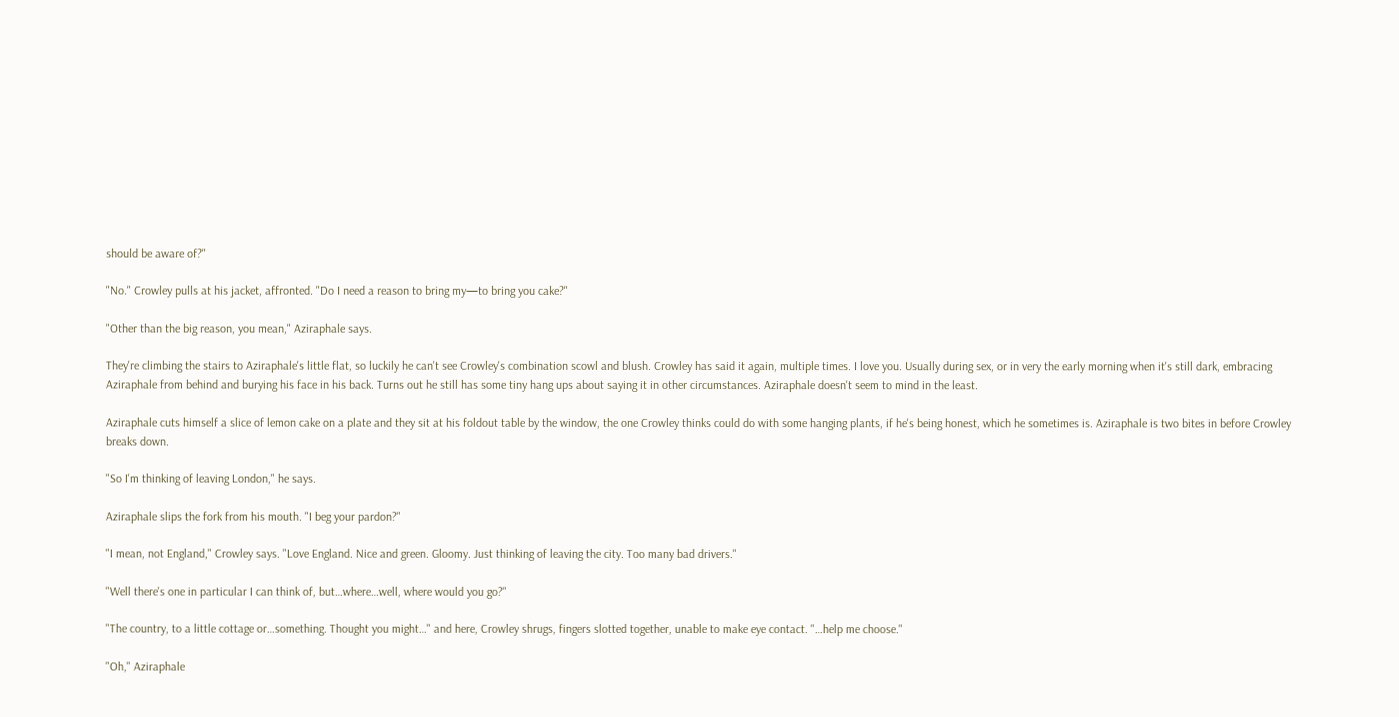should be aware of?"

"No." Crowley pulls at his jacket, affronted. "Do I need a reason to bring my—to bring you cake?"

"Other than the big reason, you mean," Aziraphale says.

They're climbing the stairs to Aziraphale's little flat, so luckily he can't see Crowley's combination scowl and blush. Crowley has said it again, multiple times. I love you. Usually during sex, or in very the early morning when it's still dark, embracing Aziraphale from behind and burying his face in his back. Turns out he still has some tiny hang ups about saying it in other circumstances. Aziraphale doesn't seem to mind in the least.

Aziraphale cuts himself a slice of lemon cake on a plate and they sit at his foldout table by the window, the one Crowley thinks could do with some hanging plants, if he's being honest, which he sometimes is. Aziraphale is two bites in before Crowley breaks down.

"So I'm thinking of leaving London," he says.

Aziraphale slips the fork from his mouth. "I beg your pardon?"

"I mean, not England," Crowley says. "Love England. Nice and green. Gloomy. Just thinking of leaving the city. Too many bad drivers."

"Well there's one in particular I can think of, but…where…well, where would you go?"

"The country, to a little cottage or…something. Thought you might…" and here, Crowley shrugs, fingers slotted together, unable to make eye contact. "…help me choose."

"Oh," Aziraphale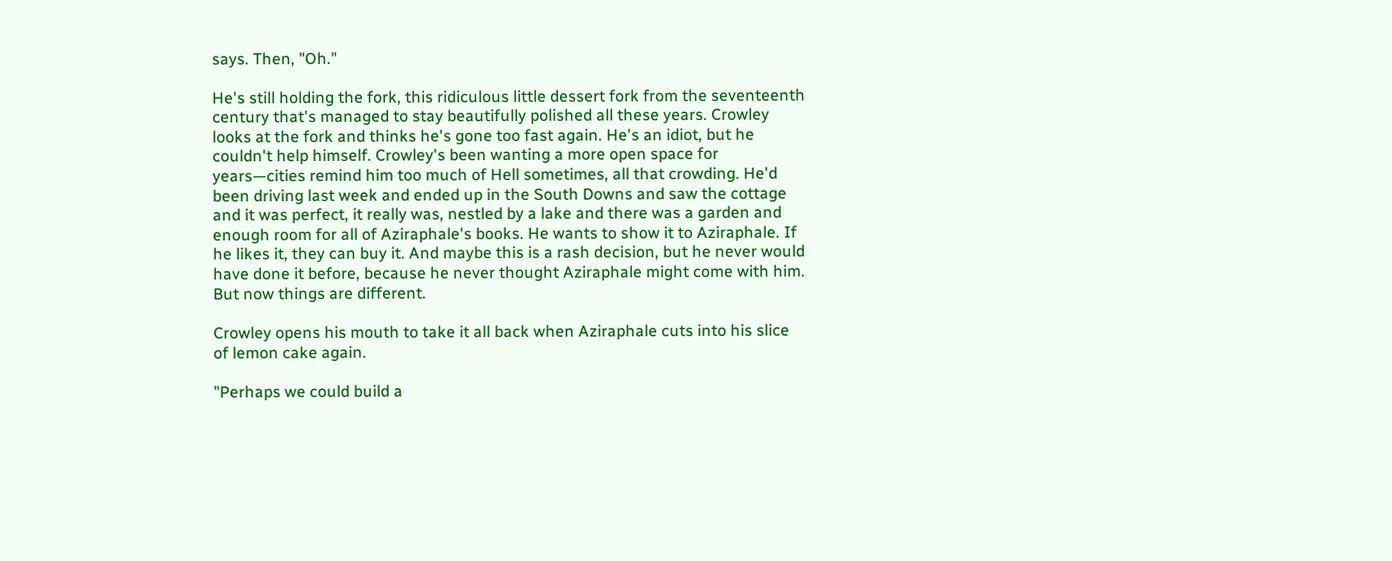says. Then, "Oh."

He's still holding the fork, this ridiculous little dessert fork from the seventeenth century that's managed to stay beautifully polished all these years. Crowley looks at the fork and thinks he's gone too fast again. He's an idiot, but he couldn't help himself. Crowley's been wanting a more open space for years—cities remind him too much of Hell sometimes, all that crowding. He'd been driving last week and ended up in the South Downs and saw the cottage and it was perfect, it really was, nestled by a lake and there was a garden and enough room for all of Aziraphale's books. He wants to show it to Aziraphale. If he likes it, they can buy it. And maybe this is a rash decision, but he never would have done it before, because he never thought Aziraphale might come with him. But now things are different.

Crowley opens his mouth to take it all back when Aziraphale cuts into his slice of lemon cake again.

"Perhaps we could build a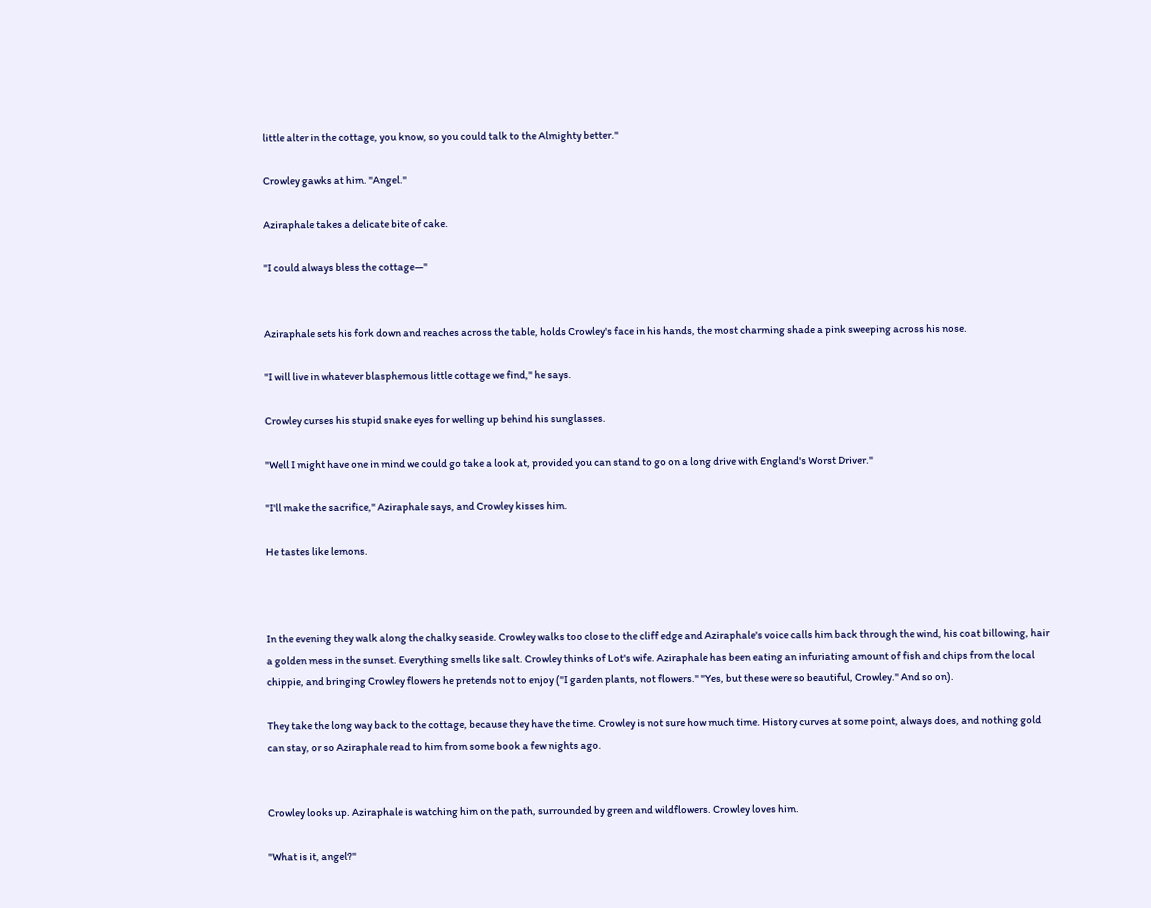little alter in the cottage, you know, so you could talk to the Almighty better."

Crowley gawks at him. "Angel."

Aziraphale takes a delicate bite of cake.

"I could always bless the cottage—"


Aziraphale sets his fork down and reaches across the table, holds Crowley's face in his hands, the most charming shade a pink sweeping across his nose.

"I will live in whatever blasphemous little cottage we find," he says.

Crowley curses his stupid snake eyes for welling up behind his sunglasses.

"Well I might have one in mind we could go take a look at, provided you can stand to go on a long drive with England's Worst Driver."

"I'll make the sacrifice," Aziraphale says, and Crowley kisses him.

He tastes like lemons.



In the evening they walk along the chalky seaside. Crowley walks too close to the cliff edge and Aziraphale's voice calls him back through the wind, his coat billowing, hair a golden mess in the sunset. Everything smells like salt. Crowley thinks of Lot's wife. Aziraphale has been eating an infuriating amount of fish and chips from the local chippie, and bringing Crowley flowers he pretends not to enjoy ("I garden plants, not flowers." "Yes, but these were so beautiful, Crowley." And so on).

They take the long way back to the cottage, because they have the time. Crowley is not sure how much time. History curves at some point, always does, and nothing gold can stay, or so Aziraphale read to him from some book a few nights ago.


Crowley looks up. Aziraphale is watching him on the path, surrounded by green and wildflowers. Crowley loves him.

"What is it, angel?"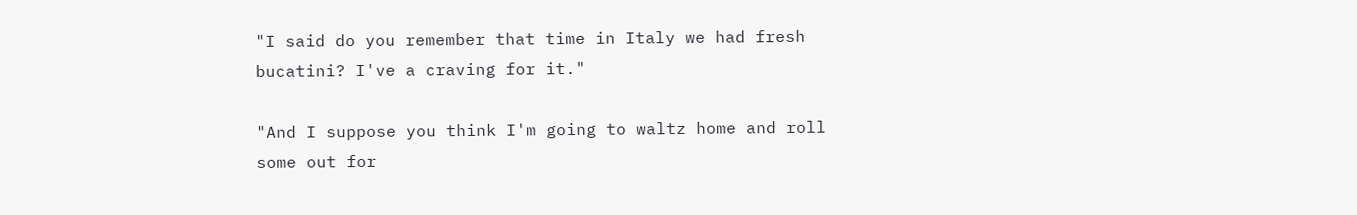"I said do you remember that time in Italy we had fresh bucatini? I've a craving for it."

"And I suppose you think I'm going to waltz home and roll some out for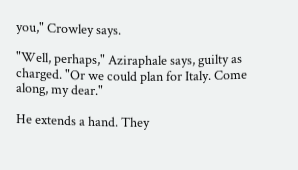you," Crowley says.

"Well, perhaps," Aziraphale says, guilty as charged. "Or we could plan for Italy. Come along, my dear."

He extends a hand. They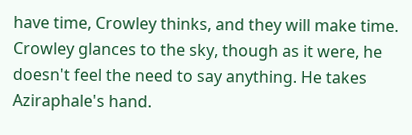have time, Crowley thinks, and they will make time. Crowley glances to the sky, though as it were, he doesn't feel the need to say anything. He takes Aziraphale's hand.